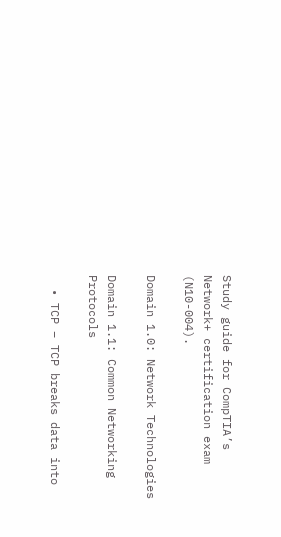Study guide for CompTIA’s Network+ certification exam (N10-004).

Domain 1.0: Network Technologies

Domain 1.1: Common Networking Protocols

  • TCP – TCP breaks data into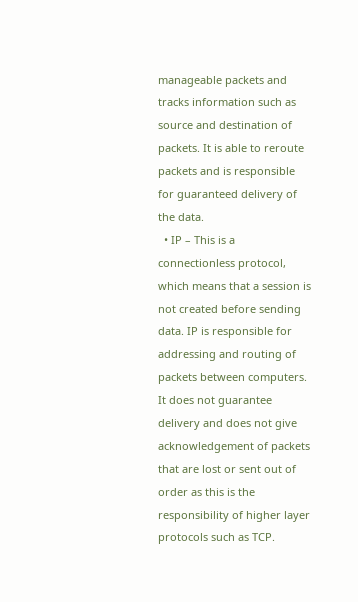manageable packets and tracks information such as source and destination of packets. It is able to reroute packets and is responsible for guaranteed delivery of the data.
  • IP – This is a connectionless protocol, which means that a session is not created before sending data. IP is responsible for addressing and routing of packets between computers. It does not guarantee delivery and does not give acknowledgement of packets that are lost or sent out of order as this is the responsibility of higher layer protocols such as TCP.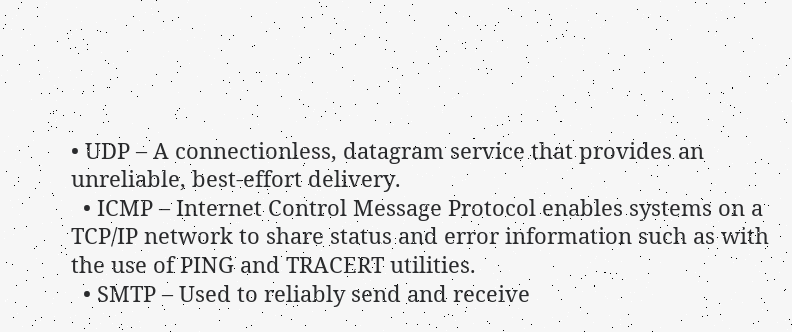• UDP – A connectionless, datagram service that provides an unreliable, best-effort delivery.
  • ICMP – Internet Control Message Protocol enables systems on a TCP/IP network to share status and error information such as with the use of PING and TRACERT utilities.
  • SMTP – Used to reliably send and receive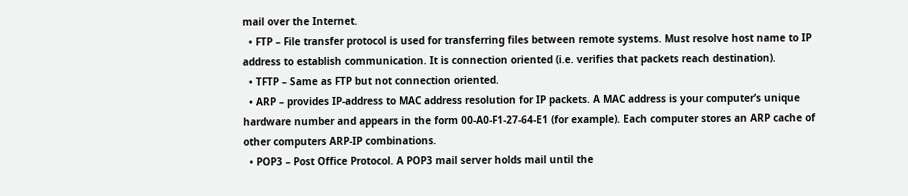mail over the Internet.
  • FTP – File transfer protocol is used for transferring files between remote systems. Must resolve host name to IP address to establish communication. It is connection oriented (i.e. verifies that packets reach destination).
  • TFTP – Same as FTP but not connection oriented.
  • ARP – provides IP-address to MAC address resolution for IP packets. A MAC address is your computer’s unique hardware number and appears in the form 00-A0-F1-27-64-E1 (for example). Each computer stores an ARP cache of other computers ARP-IP combinations.
  • POP3 – Post Office Protocol. A POP3 mail server holds mail until the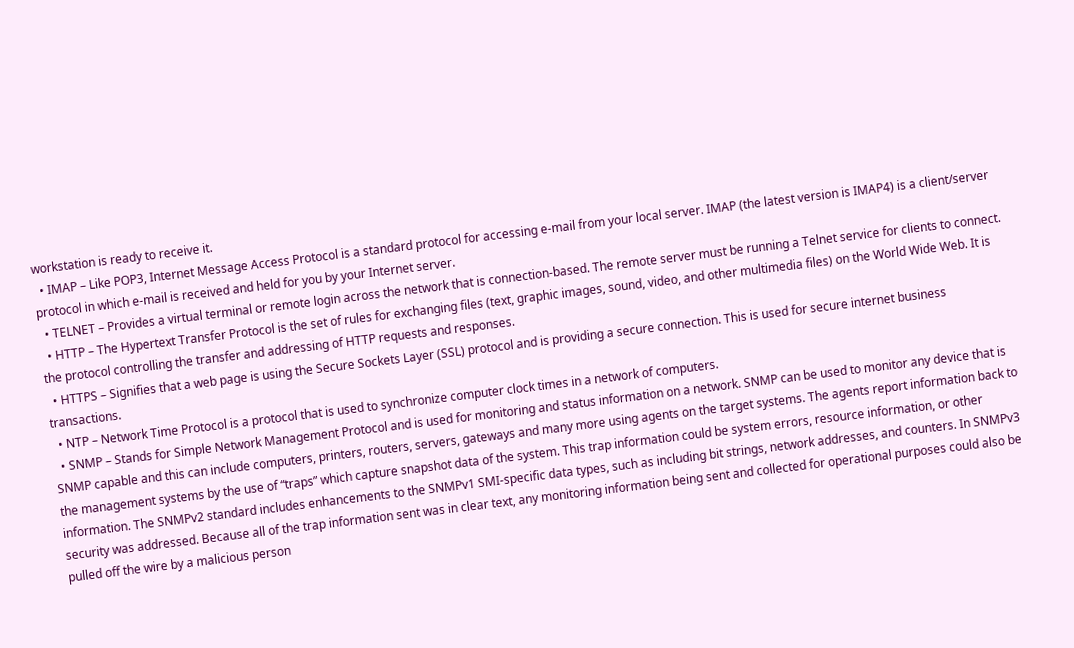workstation is ready to receive it.
  • IMAP – Like POP3, Internet Message Access Protocol is a standard protocol for accessing e-mail from your local server. IMAP (the latest version is IMAP4) is a client/server protocol in which e-mail is received and held for you by your Internet server.
  • TELNET – Provides a virtual terminal or remote login across the network that is connection-based. The remote server must be running a Telnet service for clients to connect.
  • HTTP – The Hypertext Transfer Protocol is the set of rules for exchanging files (text, graphic images, sound, video, and other multimedia files) on the World Wide Web. It is the protocol controlling the transfer and addressing of HTTP requests and responses.
  • HTTPS – Signifies that a web page is using the Secure Sockets Layer (SSL) protocol and is providing a secure connection. This is used for secure internet business transactions.
  • NTP – Network Time Protocol is a protocol that is used to synchronize computer clock times in a network of computers.
  • SNMP – Stands for Simple Network Management Protocol and is used for monitoring and status information on a network. SNMP can be used to monitor any device that is SNMP capable and this can include computers, printers, routers, servers, gateways and many more using agents on the target systems. The agents report information back to the management systems by the use of “traps” which capture snapshot data of the system. This trap information could be system errors, resource information, or other information. The SNMPv2 standard includes enhancements to the SNMPv1 SMI-specific data types, such as including bit strings, network addresses, and counters. In SNMPv3 security was addressed. Because all of the trap information sent was in clear text, any monitoring information being sent and collected for operational purposes could also be pulled off the wire by a malicious person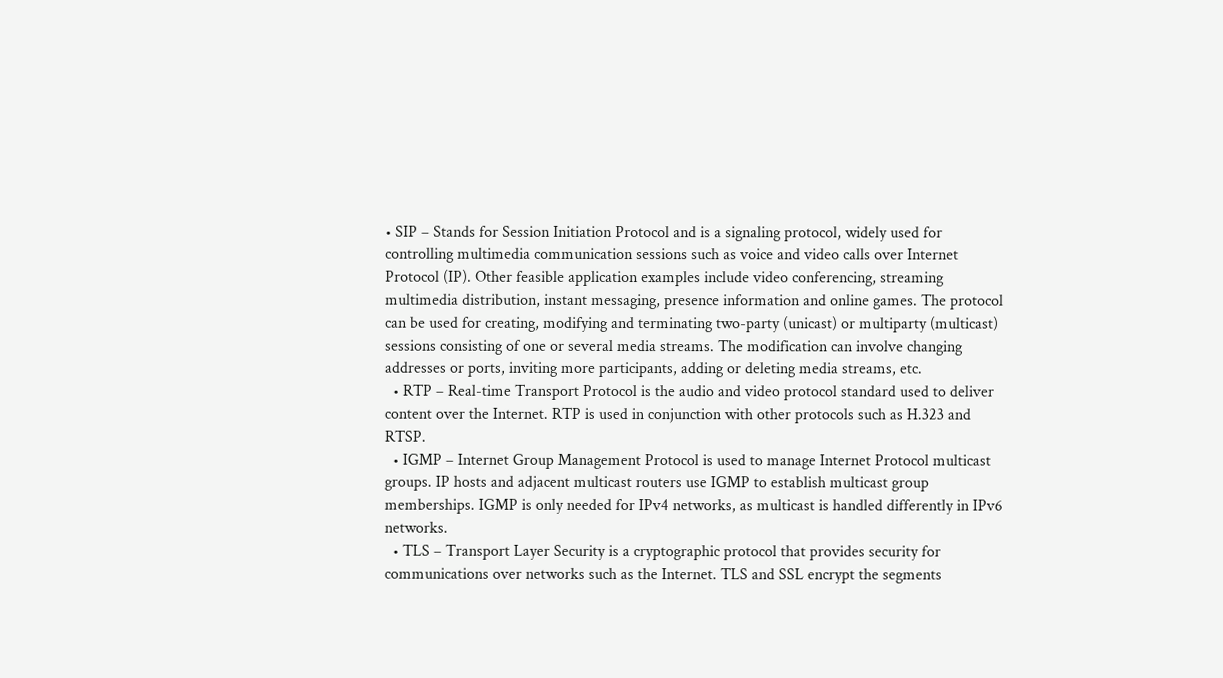• SIP – Stands for Session Initiation Protocol and is a signaling protocol, widely used for controlling multimedia communication sessions such as voice and video calls over Internet Protocol (IP). Other feasible application examples include video conferencing, streaming multimedia distribution, instant messaging, presence information and online games. The protocol can be used for creating, modifying and terminating two-party (unicast) or multiparty (multicast) sessions consisting of one or several media streams. The modification can involve changing addresses or ports, inviting more participants, adding or deleting media streams, etc.
  • RTP – Real-time Transport Protocol is the audio and video protocol standard used to deliver content over the Internet. RTP is used in conjunction with other protocols such as H.323 and RTSP.
  • IGMP – Internet Group Management Protocol is used to manage Internet Protocol multicast groups. IP hosts and adjacent multicast routers use IGMP to establish multicast group memberships. IGMP is only needed for IPv4 networks, as multicast is handled differently in IPv6 networks.
  • TLS – Transport Layer Security is a cryptographic protocol that provides security for communications over networks such as the Internet. TLS and SSL encrypt the segments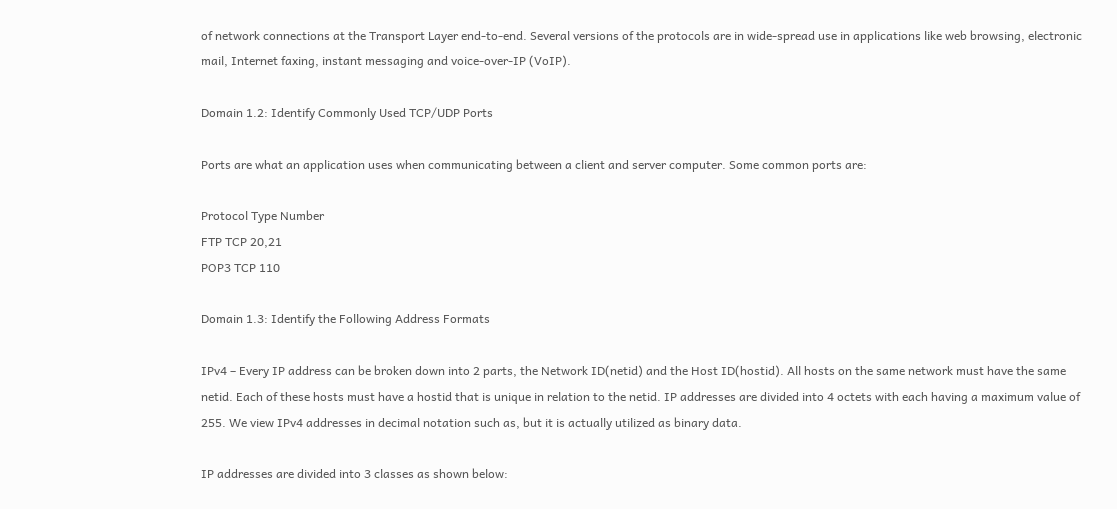of network connections at the Transport Layer end-to-end. Several versions of the protocols are in wide-spread use in applications like web browsing, electronic mail, Internet faxing, instant messaging and voice-over-IP (VoIP).

Domain 1.2: Identify Commonly Used TCP/UDP Ports

Ports are what an application uses when communicating between a client and server computer. Some common ports are:

Protocol Type Number
FTP TCP 20,21
POP3 TCP 110

Domain 1.3: Identify the Following Address Formats

IPv4 – Every IP address can be broken down into 2 parts, the Network ID(netid) and the Host ID(hostid). All hosts on the same network must have the same netid. Each of these hosts must have a hostid that is unique in relation to the netid. IP addresses are divided into 4 octets with each having a maximum value of 255. We view IPv4 addresses in decimal notation such as, but it is actually utilized as binary data.

IP addresses are divided into 3 classes as shown below: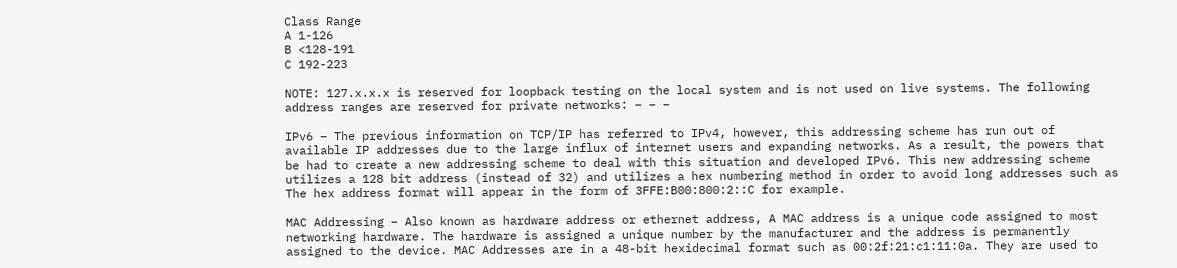Class Range
A 1-126
B <128-191
C 192-223

NOTE: 127.x.x.x is reserved for loopback testing on the local system and is not used on live systems. The following address ranges are reserved for private networks: – – –

IPv6 – The previous information on TCP/IP has referred to IPv4, however, this addressing scheme has run out of available IP addresses due to the large influx of internet users and expanding networks. As a result, the powers that be had to create a new addressing scheme to deal with this situation and developed IPv6. This new addressing scheme utilizes a 128 bit address (instead of 32) and utilizes a hex numbering method in order to avoid long addresses such as The hex address format will appear in the form of 3FFE:B00:800:2::C for example.

MAC Addressing – Also known as hardware address or ethernet address, A MAC address is a unique code assigned to most networking hardware. The hardware is assigned a unique number by the manufacturer and the address is permanently assigned to the device. MAC Addresses are in a 48-bit hexidecimal format such as 00:2f:21:c1:11:0a. They are used to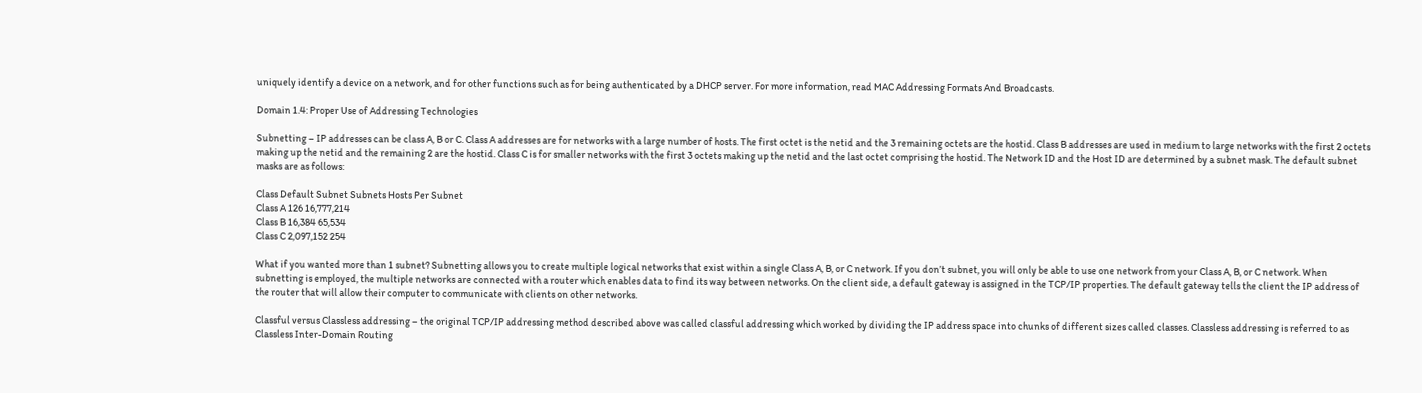uniquely identify a device on a network, and for other functions such as for being authenticated by a DHCP server. For more information, read MAC Addressing Formats And Broadcasts.

Domain 1.4: Proper Use of Addressing Technologies

Subnetting – IP addresses can be class A, B or C. Class A addresses are for networks with a large number of hosts. The first octet is the netid and the 3 remaining octets are the hostid. Class B addresses are used in medium to large networks with the first 2 octets making up the netid and the remaining 2 are the hostid. Class C is for smaller networks with the first 3 octets making up the netid and the last octet comprising the hostid. The Network ID and the Host ID are determined by a subnet mask. The default subnet masks are as follows:

Class Default Subnet Subnets Hosts Per Subnet
Class A 126 16,777,214
Class B 16,384 65,534
Class C 2,097,152 254

What if you wanted more than 1 subnet? Subnetting allows you to create multiple logical networks that exist within a single Class A, B, or C network. If you don’t subnet, you will only be able to use one network from your Class A, B, or C network. When subnetting is employed, the multiple networks are connected with a router which enables data to find its way between networks. On the client side, a default gateway is assigned in the TCP/IP properties. The default gateway tells the client the IP address of the router that will allow their computer to communicate with clients on other networks.

Classful versus Classless addressing – the original TCP/IP addressing method described above was called classful addressing which worked by dividing the IP address space into chunks of different sizes called classes. Classless addressing is referred to as Classless Inter-Domain Routing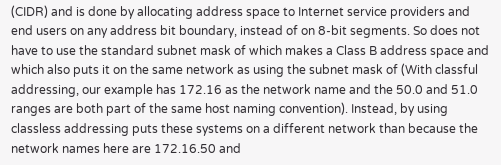(CIDR) and is done by allocating address space to Internet service providers and end users on any address bit boundary, instead of on 8-bit segments. So does not have to use the standard subnet mask of which makes a Class B address space and which also puts it on the same network as using the subnet mask of (With classful addressing, our example has 172.16 as the network name and the 50.0 and 51.0 ranges are both part of the same host naming convention). Instead, by using classless addressing puts these systems on a different network than because the network names here are 172.16.50 and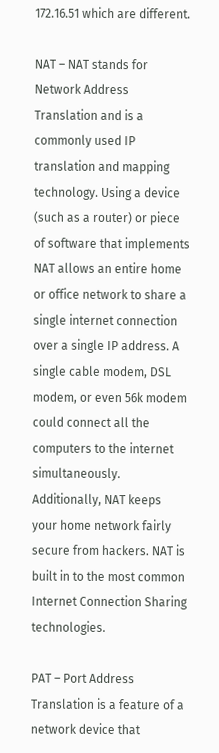172.16.51 which are different.

NAT – NAT stands for Network Address Translation and is a commonly used IP translation and mapping technology. Using a device (such as a router) or piece of software that implements NAT allows an entire home or office network to share a single internet connection over a single IP address. A single cable modem, DSL modem, or even 56k modem could connect all the computers to the internet simultaneously. Additionally, NAT keeps your home network fairly secure from hackers. NAT is built in to the most common Internet Connection Sharing technologies.

PAT – Port Address Translation is a feature of a network device that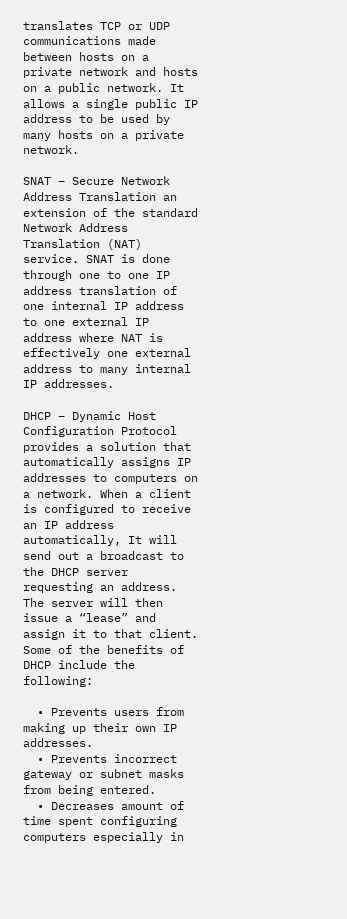translates TCP or UDP communications made between hosts on a private network and hosts on a public network. It allows a single public IP address to be used by many hosts on a private network.

SNAT – Secure Network Address Translation an extension of the standard Network Address Translation (NAT) service. SNAT is done through one to one IP address translation of one internal IP address to one external IP address where NAT is effectively one external address to many internal IP addresses.

DHCP – Dynamic Host Configuration Protocol provides a solution that automatically assigns IP addresses to computers on a network. When a client is configured to receive an IP address automatically, It will send out a broadcast to the DHCP server requesting an address. The server will then issue a “lease” and assign it to that client. Some of the benefits of DHCP include the following:

  • Prevents users from making up their own IP addresses.
  • Prevents incorrect gateway or subnet masks from being entered.
  • Decreases amount of time spent configuring computers especially in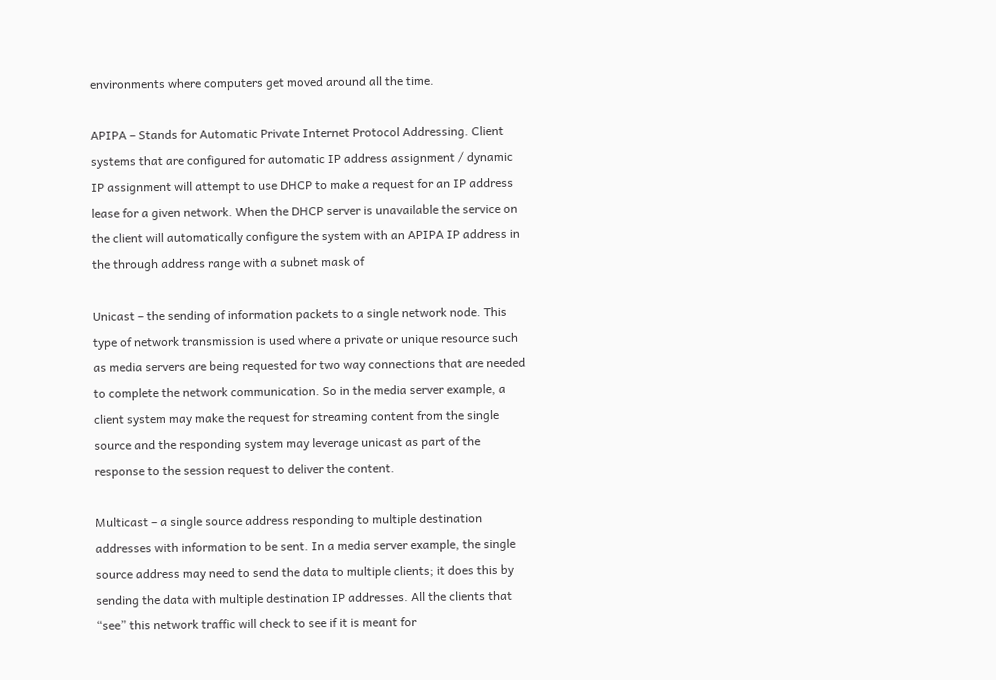environments where computers get moved around all the time.

APIPA – Stands for Automatic Private Internet Protocol Addressing. Client systems that are configured for automatic IP address assignment / dynamic IP assignment will attempt to use DHCP to make a request for an IP address lease for a given network. When the DHCP server is unavailable the service on the client will automatically configure the system with an APIPA IP address in the through address range with a subnet mask of

Unicast – the sending of information packets to a single network node. This type of network transmission is used where a private or unique resource such as media servers are being requested for two way connections that are needed to complete the network communication. So in the media server example, a client system may make the request for streaming content from the single source and the responding system may leverage unicast as part of the response to the session request to deliver the content.

Multicast – a single source address responding to multiple destination addresses with information to be sent. In a media server example, the single source address may need to send the data to multiple clients; it does this by sending the data with multiple destination IP addresses. All the clients that “see” this network traffic will check to see if it is meant for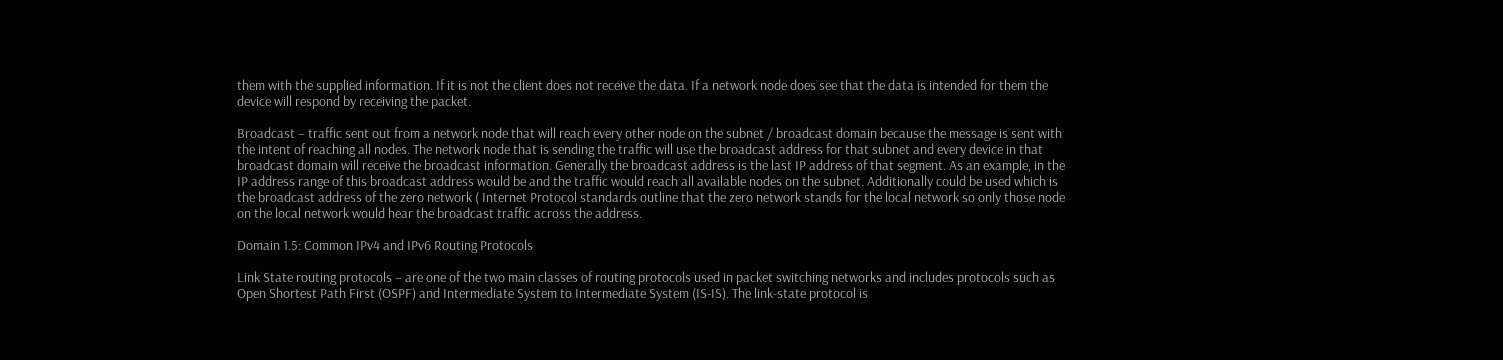them with the supplied information. If it is not the client does not receive the data. If a network node does see that the data is intended for them the device will respond by receiving the packet.

Broadcast – traffic sent out from a network node that will reach every other node on the subnet / broadcast domain because the message is sent with the intent of reaching all nodes. The network node that is sending the traffic will use the broadcast address for that subnet and every device in that broadcast domain will receive the broadcast information. Generally the broadcast address is the last IP address of that segment. As an example, in the IP address range of this broadcast address would be and the traffic would reach all available nodes on the subnet. Additionally could be used which is the broadcast address of the zero network ( Internet Protocol standards outline that the zero network stands for the local network so only those node on the local network would hear the broadcast traffic across the address.

Domain 1.5: Common IPv4 and IPv6 Routing Protocols

Link State routing protocols – are one of the two main classes of routing protocols used in packet switching networks and includes protocols such as Open Shortest Path First (OSPF) and Intermediate System to Intermediate System (IS-IS). The link-state protocol is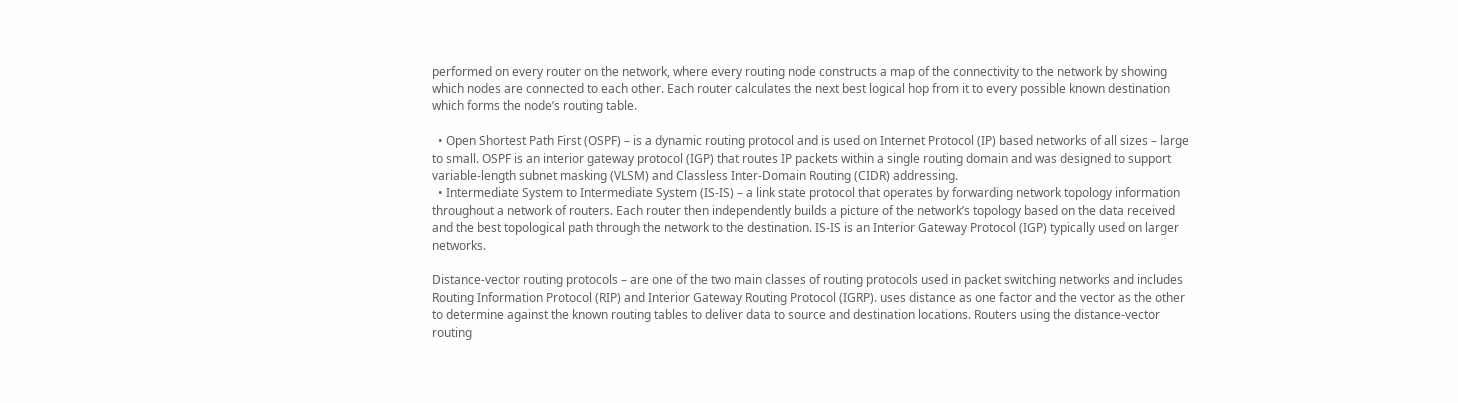performed on every router on the network, where every routing node constructs a map of the connectivity to the network by showing which nodes are connected to each other. Each router calculates the next best logical hop from it to every possible known destination which forms the node’s routing table.

  • Open Shortest Path First (OSPF) – is a dynamic routing protocol and is used on Internet Protocol (IP) based networks of all sizes – large to small. OSPF is an interior gateway protocol (IGP) that routes IP packets within a single routing domain and was designed to support variable-length subnet masking (VLSM) and Classless Inter-Domain Routing (CIDR) addressing.
  • Intermediate System to Intermediate System (IS-IS) – a link state protocol that operates by forwarding network topology information throughout a network of routers. Each router then independently builds a picture of the network’s topology based on the data received and the best topological path through the network to the destination. IS-IS is an Interior Gateway Protocol (IGP) typically used on larger networks.

Distance-vector routing protocols – are one of the two main classes of routing protocols used in packet switching networks and includes Routing Information Protocol (RIP) and Interior Gateway Routing Protocol (IGRP). uses distance as one factor and the vector as the other to determine against the known routing tables to deliver data to source and destination locations. Routers using the distance-vector routing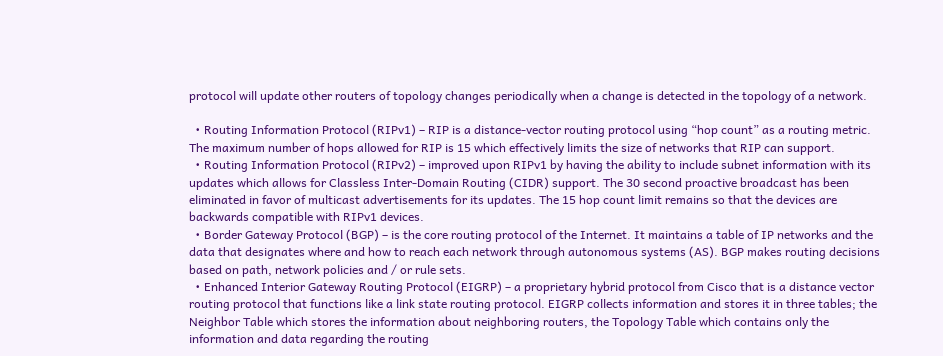protocol will update other routers of topology changes periodically when a change is detected in the topology of a network.

  • Routing Information Protocol (RIPv1) – RIP is a distance-vector routing protocol using “hop count” as a routing metric. The maximum number of hops allowed for RIP is 15 which effectively limits the size of networks that RIP can support.
  • Routing Information Protocol (RIPv2) – improved upon RIPv1 by having the ability to include subnet information with its updates which allows for Classless Inter-Domain Routing (CIDR) support. The 30 second proactive broadcast has been eliminated in favor of multicast advertisements for its updates. The 15 hop count limit remains so that the devices are backwards compatible with RIPv1 devices.
  • Border Gateway Protocol (BGP) – is the core routing protocol of the Internet. It maintains a table of IP networks and the data that designates where and how to reach each network through autonomous systems (AS). BGP makes routing decisions based on path, network policies and / or rule sets.
  • Enhanced Interior Gateway Routing Protocol (EIGRP) – a proprietary hybrid protocol from Cisco that is a distance vector routing protocol that functions like a link state routing protocol. EIGRP collects information and stores it in three tables; the Neighbor Table which stores the information about neighboring routers, the Topology Table which contains only the information and data regarding the routing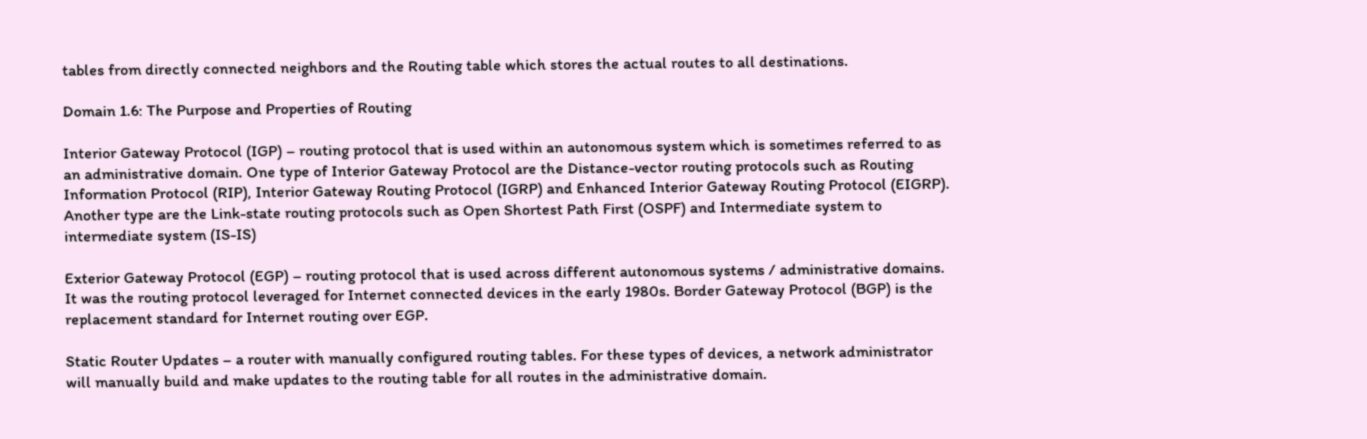tables from directly connected neighbors and the Routing table which stores the actual routes to all destinations.

Domain 1.6: The Purpose and Properties of Routing

Interior Gateway Protocol (IGP) – routing protocol that is used within an autonomous system which is sometimes referred to as an administrative domain. One type of Interior Gateway Protocol are the Distance-vector routing protocols such as Routing Information Protocol (RIP), Interior Gateway Routing Protocol (IGRP) and Enhanced Interior Gateway Routing Protocol (EIGRP). Another type are the Link-state routing protocols such as Open Shortest Path First (OSPF) and Intermediate system to intermediate system (IS-IS)

Exterior Gateway Protocol (EGP) – routing protocol that is used across different autonomous systems / administrative domains. It was the routing protocol leveraged for Internet connected devices in the early 1980s. Border Gateway Protocol (BGP) is the replacement standard for Internet routing over EGP.

Static Router Updates – a router with manually configured routing tables. For these types of devices, a network administrator will manually build and make updates to the routing table for all routes in the administrative domain.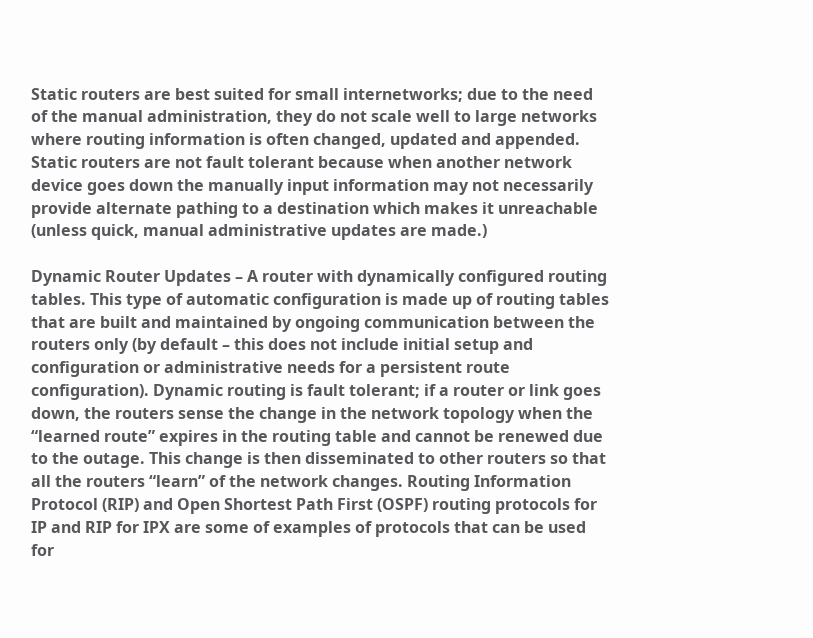Static routers are best suited for small internetworks; due to the need of the manual administration, they do not scale well to large networks where routing information is often changed, updated and appended. Static routers are not fault tolerant because when another network device goes down the manually input information may not necessarily provide alternate pathing to a destination which makes it unreachable (unless quick, manual administrative updates are made.)

Dynamic Router Updates – A router with dynamically configured routing tables. This type of automatic configuration is made up of routing tables that are built and maintained by ongoing communication between the routers only (by default – this does not include initial setup and configuration or administrative needs for a persistent route configuration). Dynamic routing is fault tolerant; if a router or link goes down, the routers sense the change in the network topology when the “learned route” expires in the routing table and cannot be renewed due to the outage. This change is then disseminated to other routers so that all the routers “learn” of the network changes. Routing Information Protocol (RIP) and Open Shortest Path First (OSPF) routing protocols for IP and RIP for IPX are some of examples of protocols that can be used for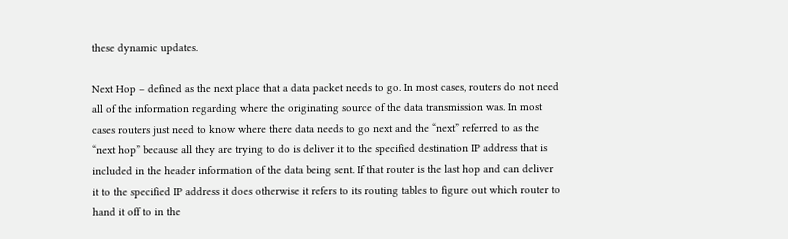these dynamic updates.

Next Hop – defined as the next place that a data packet needs to go. In most cases, routers do not need all of the information regarding where the originating source of the data transmission was. In most cases routers just need to know where there data needs to go next and the “next” referred to as the “next hop” because all they are trying to do is deliver it to the specified destination IP address that is included in the header information of the data being sent. If that router is the last hop and can deliver it to the specified IP address it does otherwise it refers to its routing tables to figure out which router to hand it off to in the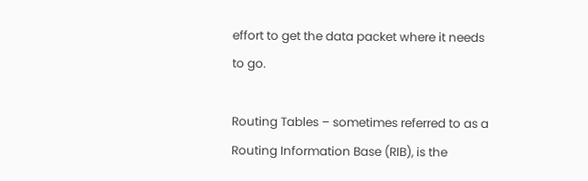effort to get the data packet where it needs to go.

Routing Tables – sometimes referred to as a Routing Information Base (RIB), is the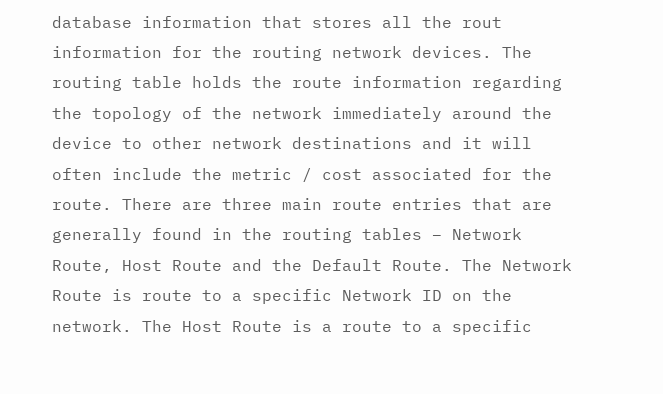database information that stores all the rout information for the routing network devices. The routing table holds the route information regarding the topology of the network immediately around the device to other network destinations and it will often include the metric / cost associated for the route. There are three main route entries that are generally found in the routing tables – Network Route, Host Route and the Default Route. The Network Route is route to a specific Network ID on the network. The Host Route is a route to a specific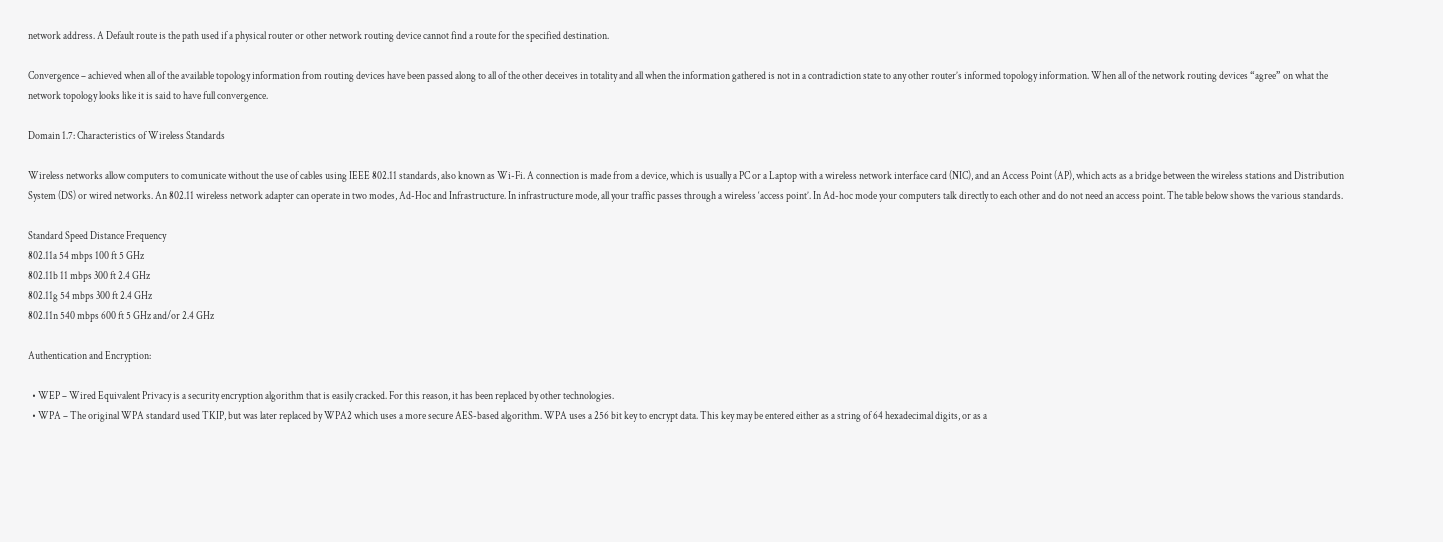network address. A Default route is the path used if a physical router or other network routing device cannot find a route for the specified destination.

Convergence – achieved when all of the available topology information from routing devices have been passed along to all of the other deceives in totality and all when the information gathered is not in a contradiction state to any other router’s informed topology information. When all of the network routing devices “agree” on what the network topology looks like it is said to have full convergence.

Domain 1.7: Characteristics of Wireless Standards

Wireless networks allow computers to comunicate without the use of cables using IEEE 802.11 standards, also known as Wi-Fi. A connection is made from a device, which is usually a PC or a Laptop with a wireless network interface card (NIC), and an Access Point (AP), which acts as a bridge between the wireless stations and Distribution System (DS) or wired networks. An 802.11 wireless network adapter can operate in two modes, Ad-Hoc and Infrastructure. In infrastructure mode, all your traffic passes through a wireless ‘access point’. In Ad-hoc mode your computers talk directly to each other and do not need an access point. The table below shows the various standards.

Standard Speed Distance Frequency
802.11a 54 mbps 100 ft 5 GHz
802.11b 11 mbps 300 ft 2.4 GHz
802.11g 54 mbps 300 ft 2.4 GHz
802.11n 540 mbps 600 ft 5 GHz and/or 2.4 GHz

Authentication and Encryption:

  • WEP – Wired Equivalent Privacy is a security encryption algorithm that is easily cracked. For this reason, it has been replaced by other technologies.
  • WPA – The original WPA standard used TKIP, but was later replaced by WPA2 which uses a more secure AES-based algorithm. WPA uses a 256 bit key to encrypt data. This key may be entered either as a string of 64 hexadecimal digits, or as a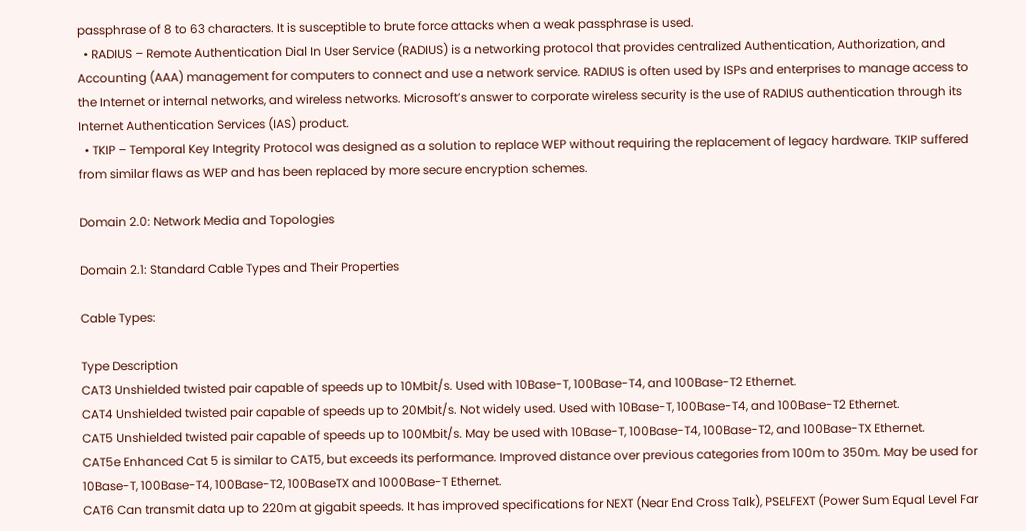passphrase of 8 to 63 characters. It is susceptible to brute force attacks when a weak passphrase is used.
  • RADIUS – Remote Authentication Dial In User Service (RADIUS) is a networking protocol that provides centralized Authentication, Authorization, and Accounting (AAA) management for computers to connect and use a network service. RADIUS is often used by ISPs and enterprises to manage access to the Internet or internal networks, and wireless networks. Microsoft’s answer to corporate wireless security is the use of RADIUS authentication through its Internet Authentication Services (IAS) product.
  • TKIP – Temporal Key Integrity Protocol was designed as a solution to replace WEP without requiring the replacement of legacy hardware. TKIP suffered from similar flaws as WEP and has been replaced by more secure encryption schemes.

Domain 2.0: Network Media and Topologies

Domain 2.1: Standard Cable Types and Their Properties

Cable Types:

Type Description
CAT3 Unshielded twisted pair capable of speeds up to 10Mbit/s. Used with 10Base-T, 100Base-T4, and 100Base-T2 Ethernet.
CAT4 Unshielded twisted pair capable of speeds up to 20Mbit/s. Not widely used. Used with 10Base-T, 100Base-T4, and 100Base-T2 Ethernet.
CAT5 Unshielded twisted pair capable of speeds up to 100Mbit/s. May be used with 10Base-T, 100Base-T4, 100Base-T2, and 100Base-TX Ethernet.
CAT5e Enhanced Cat 5 is similar to CAT5, but exceeds its performance. Improved distance over previous categories from 100m to 350m. May be used for 10Base-T, 100Base-T4, 100Base-T2, 100BaseTX and 1000Base-T Ethernet.
CAT6 Can transmit data up to 220m at gigabit speeds. It has improved specifications for NEXT (Near End Cross Talk), PSELFEXT (Power Sum Equal Level Far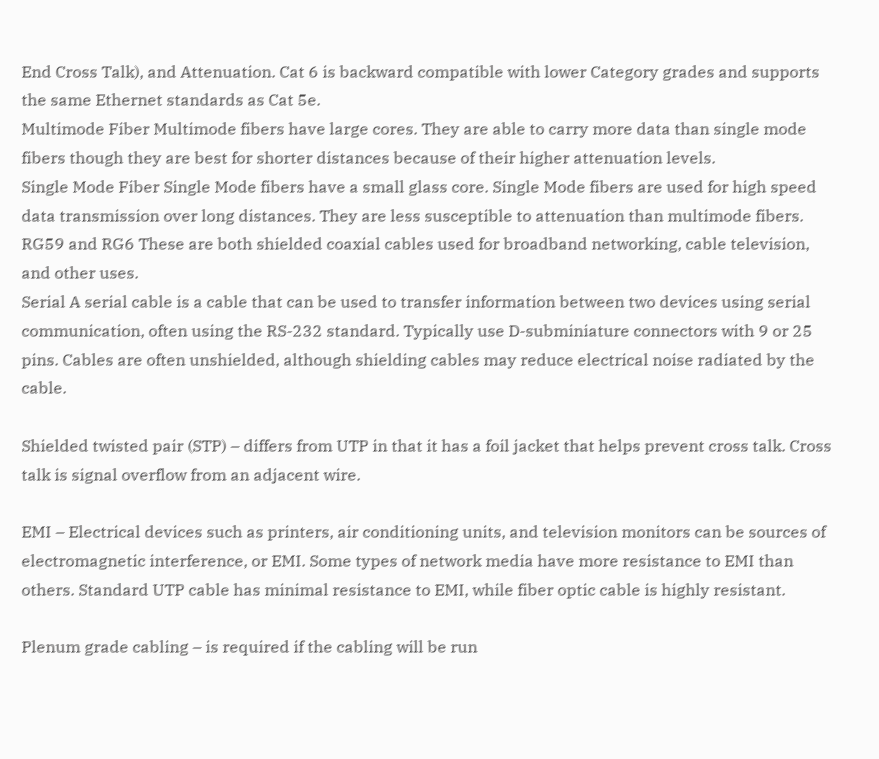End Cross Talk), and Attenuation. Cat 6 is backward compatible with lower Category grades and supports the same Ethernet standards as Cat 5e.
Multimode Fiber Multimode fibers have large cores. They are able to carry more data than single mode fibers though they are best for shorter distances because of their higher attenuation levels.
Single Mode Fiber Single Mode fibers have a small glass core. Single Mode fibers are used for high speed data transmission over long distances. They are less susceptible to attenuation than multimode fibers.
RG59 and RG6 These are both shielded coaxial cables used for broadband networking, cable television, and other uses.
Serial A serial cable is a cable that can be used to transfer information between two devices using serial communication, often using the RS-232 standard. Typically use D-subminiature connectors with 9 or 25 pins. Cables are often unshielded, although shielding cables may reduce electrical noise radiated by the cable.

Shielded twisted pair (STP) – differs from UTP in that it has a foil jacket that helps prevent cross talk. Cross talk is signal overflow from an adjacent wire.

EMI – Electrical devices such as printers, air conditioning units, and television monitors can be sources of electromagnetic interference, or EMI. Some types of network media have more resistance to EMI than others. Standard UTP cable has minimal resistance to EMI, while fiber optic cable is highly resistant.

Plenum grade cabling – is required if the cabling will be run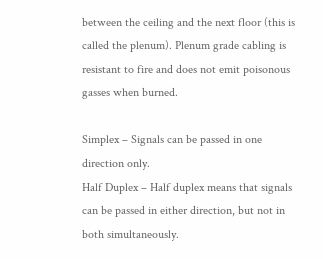between the ceiling and the next floor (this is called the plenum). Plenum grade cabling is resistant to fire and does not emit poisonous gasses when burned.

Simplex – Signals can be passed in one direction only.
Half Duplex – Half duplex means that signals can be passed in either direction, but not in both simultaneously.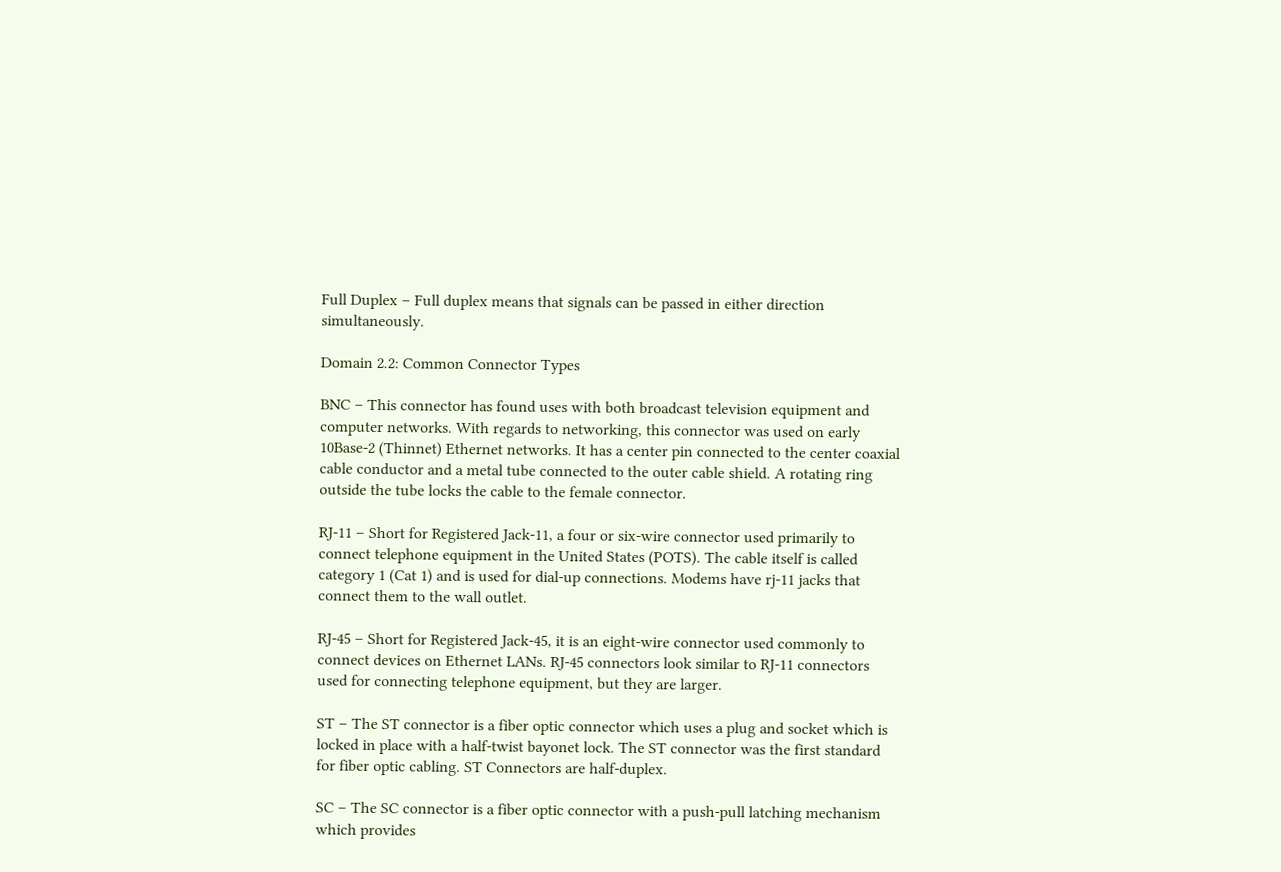Full Duplex – Full duplex means that signals can be passed in either direction simultaneously.

Domain 2.2: Common Connector Types

BNC – This connector has found uses with both broadcast television equipment and computer networks. With regards to networking, this connector was used on early 10Base-2 (Thinnet) Ethernet networks. It has a center pin connected to the center coaxial cable conductor and a metal tube connected to the outer cable shield. A rotating ring outside the tube locks the cable to the female connector.

RJ-11 – Short for Registered Jack-11, a four or six-wire connector used primarily to connect telephone equipment in the United States (POTS). The cable itself is called category 1 (Cat 1) and is used for dial-up connections. Modems have rj-11 jacks that connect them to the wall outlet.

RJ-45 – Short for Registered Jack-45, it is an eight-wire connector used commonly to connect devices on Ethernet LANs. RJ-45 connectors look similar to RJ-11 connectors used for connecting telephone equipment, but they are larger.

ST – The ST connector is a fiber optic connector which uses a plug and socket which is locked in place with a half-twist bayonet lock. The ST connector was the first standard for fiber optic cabling. ST Connectors are half-duplex.

SC – The SC connector is a fiber optic connector with a push-pull latching mechanism which provides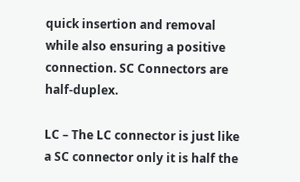quick insertion and removal while also ensuring a positive connection. SC Connectors are half-duplex.

LC – The LC connector is just like a SC connector only it is half the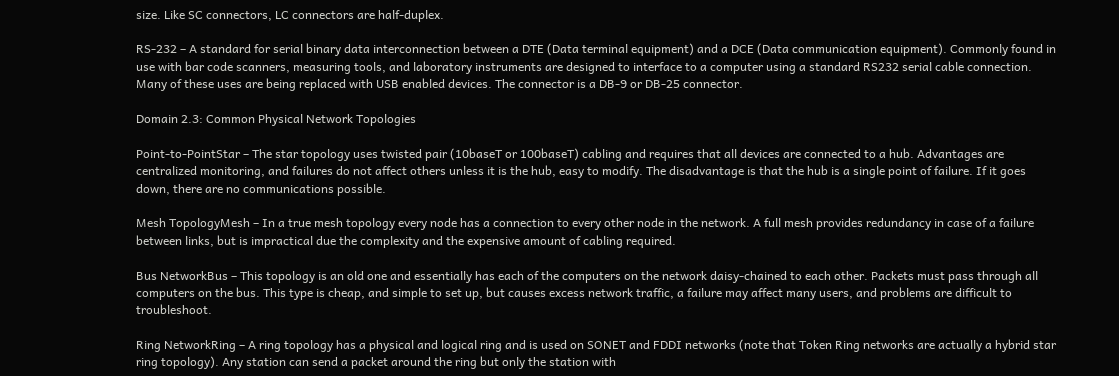size. Like SC connectors, LC connectors are half-duplex.

RS-232 – A standard for serial binary data interconnection between a DTE (Data terminal equipment) and a DCE (Data communication equipment). Commonly found in use with bar code scanners, measuring tools, and laboratory instruments are designed to interface to a computer using a standard RS232 serial cable connection. Many of these uses are being replaced with USB enabled devices. The connector is a DB-9 or DB-25 connector.

Domain 2.3: Common Physical Network Topologies

Point-to-PointStar – The star topology uses twisted pair (10baseT or 100baseT) cabling and requires that all devices are connected to a hub. Advantages are centralized monitoring, and failures do not affect others unless it is the hub, easy to modify. The disadvantage is that the hub is a single point of failure. If it goes down, there are no communications possible.

Mesh TopologyMesh – In a true mesh topology every node has a connection to every other node in the network. A full mesh provides redundancy in case of a failure between links, but is impractical due the complexity and the expensive amount of cabling required.

Bus NetworkBus – This topology is an old one and essentially has each of the computers on the network daisy-chained to each other. Packets must pass through all computers on the bus. This type is cheap, and simple to set up, but causes excess network traffic, a failure may affect many users, and problems are difficult to troubleshoot.

Ring NetworkRing – A ring topology has a physical and logical ring and is used on SONET and FDDI networks (note that Token Ring networks are actually a hybrid star ring topology). Any station can send a packet around the ring but only the station with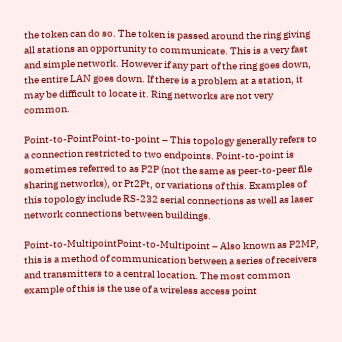the token can do so. The token is passed around the ring giving all stations an opportunity to communicate. This is a very fast and simple network. However if any part of the ring goes down, the entire LAN goes down. If there is a problem at a station, it may be difficult to locate it. Ring networks are not very common.

Point-to-PointPoint-to-point – This topology generally refers to a connection restricted to two endpoints. Point-to-point is sometimes referred to as P2P (not the same as peer-to-peer file sharing networks), or Pt2Pt, or variations of this. Examples of this topology include RS-232 serial connections as well as laser network connections between buildings.

Point-to-MultipointPoint-to-Multipoint – Also known as P2MP, this is a method of communication between a series of receivers and transmitters to a central location. The most common example of this is the use of a wireless access point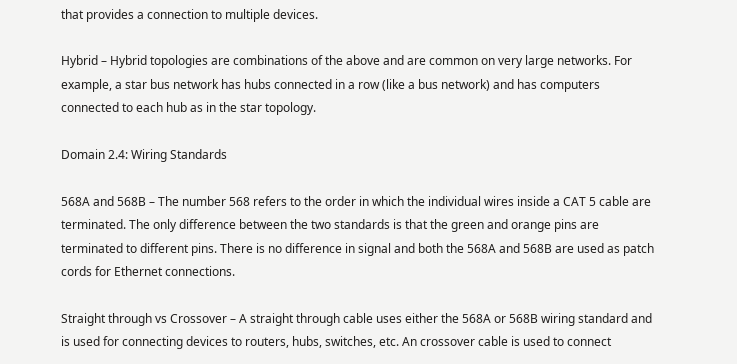that provides a connection to multiple devices.

Hybrid – Hybrid topologies are combinations of the above and are common on very large networks. For example, a star bus network has hubs connected in a row (like a bus network) and has computers connected to each hub as in the star topology.

Domain 2.4: Wiring Standards

568A and 568B – The number 568 refers to the order in which the individual wires inside a CAT 5 cable are terminated. The only difference between the two standards is that the green and orange pins are terminated to different pins. There is no difference in signal and both the 568A and 568B are used as patch cords for Ethernet connections.

Straight through vs Crossover – A straight through cable uses either the 568A or 568B wiring standard and is used for connecting devices to routers, hubs, switches, etc. An crossover cable is used to connect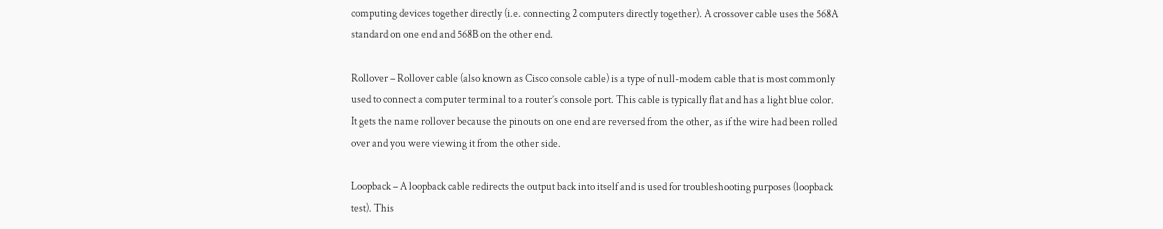computing devices together directly (i.e. connecting 2 computers directly together). A crossover cable uses the 568A standard on one end and 568B on the other end.

Rollover – Rollover cable (also known as Cisco console cable) is a type of null-modem cable that is most commonly used to connect a computer terminal to a router’s console port. This cable is typically flat and has a light blue color. It gets the name rollover because the pinouts on one end are reversed from the other, as if the wire had been rolled over and you were viewing it from the other side.

Loopback – A loopback cable redirects the output back into itself and is used for troubleshooting purposes (loopback test). This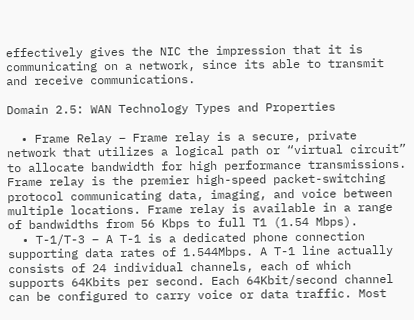effectively gives the NIC the impression that it is communicating on a network, since its able to transmit and receive communications.

Domain 2.5: WAN Technology Types and Properties

  • Frame Relay – Frame relay is a secure, private network that utilizes a logical path or “virtual circuit” to allocate bandwidth for high performance transmissions. Frame relay is the premier high-speed packet-switching protocol communicating data, imaging, and voice between multiple locations. Frame relay is available in a range of bandwidths from 56 Kbps to full T1 (1.54 Mbps).
  • T-1/T-3 – A T-1 is a dedicated phone connection supporting data rates of 1.544Mbps. A T-1 line actually consists of 24 individual channels, each of which supports 64Kbits per second. Each 64Kbit/second channel can be configured to carry voice or data traffic. Most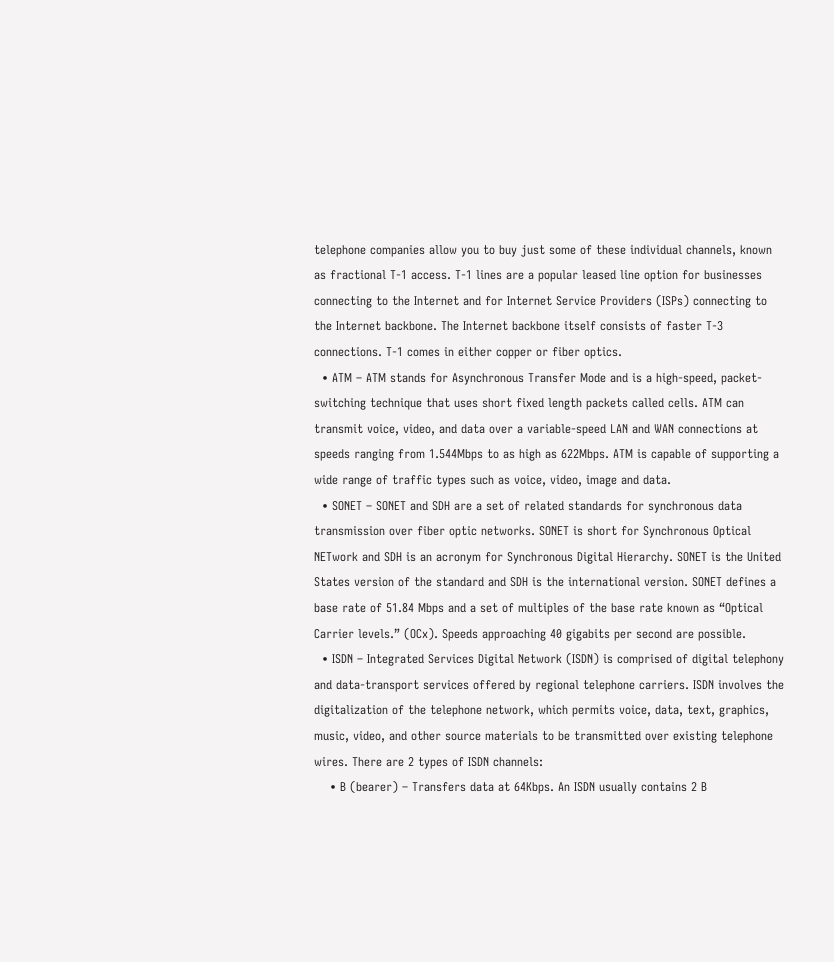telephone companies allow you to buy just some of these individual channels, known as fractional T-1 access. T-1 lines are a popular leased line option for businesses connecting to the Internet and for Internet Service Providers (ISPs) connecting to the Internet backbone. The Internet backbone itself consists of faster T-3 connections. T-1 comes in either copper or fiber optics.
  • ATM – ATM stands for Asynchronous Transfer Mode and is a high-speed, packet-switching technique that uses short fixed length packets called cells. ATM can transmit voice, video, and data over a variable-speed LAN and WAN connections at speeds ranging from 1.544Mbps to as high as 622Mbps. ATM is capable of supporting a wide range of traffic types such as voice, video, image and data.
  • SONET – SONET and SDH are a set of related standards for synchronous data transmission over fiber optic networks. SONET is short for Synchronous Optical NETwork and SDH is an acronym for Synchronous Digital Hierarchy. SONET is the United States version of the standard and SDH is the international version. SONET defines a base rate of 51.84 Mbps and a set of multiples of the base rate known as “Optical Carrier levels.” (OCx). Speeds approaching 40 gigabits per second are possible.
  • ISDN – Integrated Services Digital Network (ISDN) is comprised of digital telephony and data-transport services offered by regional telephone carriers. ISDN involves the digitalization of the telephone network, which permits voice, data, text, graphics, music, video, and other source materials to be transmitted over existing telephone wires. There are 2 types of ISDN channels:
    • B (bearer) – Transfers data at 64Kbps. An ISDN usually contains 2 B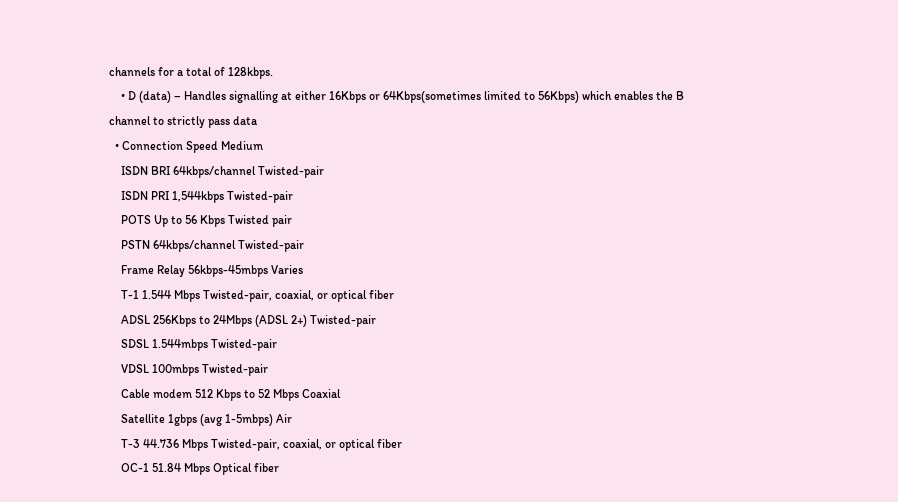channels for a total of 128kbps.
    • D (data) – Handles signalling at either 16Kbps or 64Kbps(sometimes limited to 56Kbps) which enables the B channel to strictly pass data
  • Connection Speed Medium
    ISDN BRI 64kbps/channel Twisted-pair
    ISDN PRI 1,544kbps Twisted-pair
    POTS Up to 56 Kbps Twisted pair
    PSTN 64kbps/channel Twisted-pair
    Frame Relay 56kbps-45mbps Varies
    T-1 1.544 Mbps Twisted-pair, coaxial, or optical fiber
    ADSL 256Kbps to 24Mbps (ADSL 2+) Twisted-pair
    SDSL 1.544mbps Twisted-pair
    VDSL 100mbps Twisted-pair
    Cable modem 512 Kbps to 52 Mbps Coaxial
    Satellite 1gbps (avg 1-5mbps) Air
    T-3 44.736 Mbps Twisted-pair, coaxial, or optical fiber
    OC-1 51.84 Mbps Optical fiber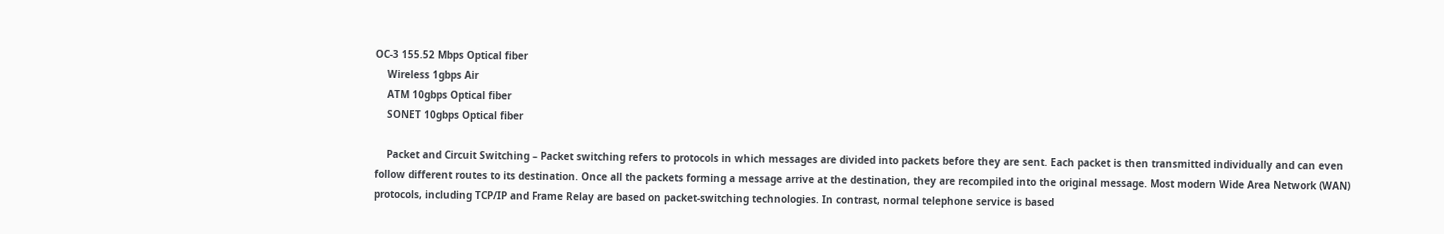OC-3 155.52 Mbps Optical fiber
    Wireless 1gbps Air
    ATM 10gbps Optical fiber
    SONET 10gbps Optical fiber

    Packet and Circuit Switching – Packet switching refers to protocols in which messages are divided into packets before they are sent. Each packet is then transmitted individually and can even follow different routes to its destination. Once all the packets forming a message arrive at the destination, they are recompiled into the original message. Most modern Wide Area Network (WAN) protocols, including TCP/IP and Frame Relay are based on packet-switching technologies. In contrast, normal telephone service is based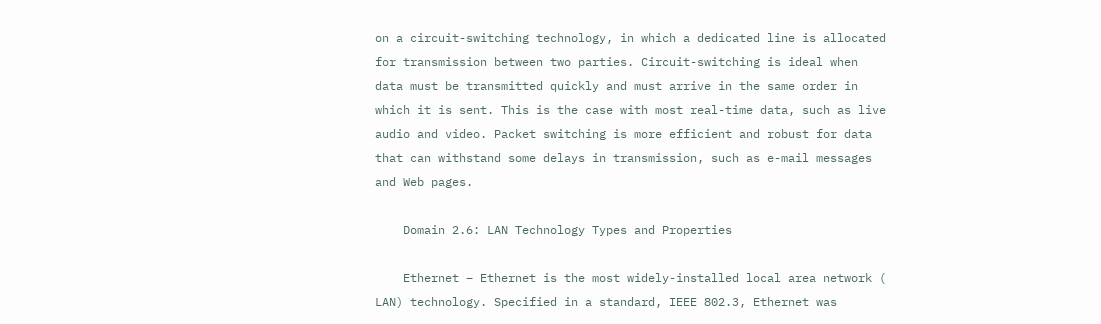on a circuit-switching technology, in which a dedicated line is allocated for transmission between two parties. Circuit-switching is ideal when data must be transmitted quickly and must arrive in the same order in which it is sent. This is the case with most real-time data, such as live audio and video. Packet switching is more efficient and robust for data that can withstand some delays in transmission, such as e-mail messages and Web pages.

    Domain 2.6: LAN Technology Types and Properties

    Ethernet – Ethernet is the most widely-installed local area network ( LAN) technology. Specified in a standard, IEEE 802.3, Ethernet was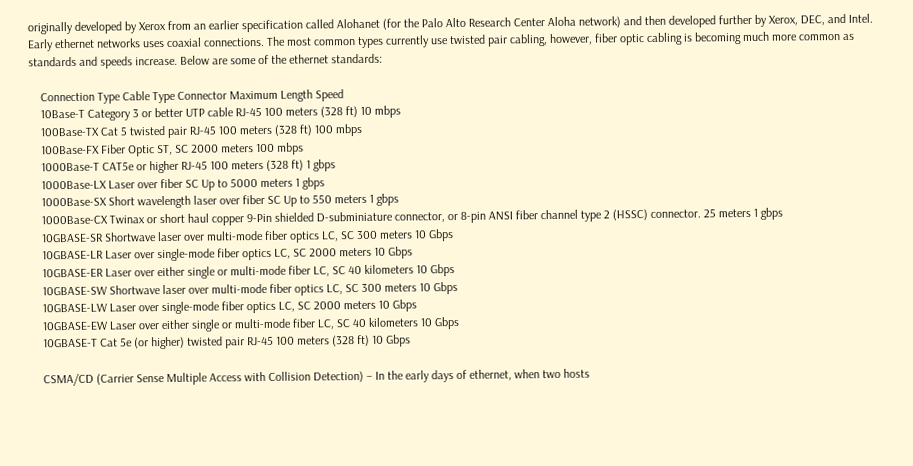originally developed by Xerox from an earlier specification called Alohanet (for the Palo Alto Research Center Aloha network) and then developed further by Xerox, DEC, and Intel. Early ethernet networks uses coaxial connections. The most common types currently use twisted pair cabling, however, fiber optic cabling is becoming much more common as standards and speeds increase. Below are some of the ethernet standards:

    Connection Type Cable Type Connector Maximum Length Speed
    10Base-T Category 3 or better UTP cable RJ-45 100 meters (328 ft) 10 mbps
    100Base-TX Cat 5 twisted pair RJ-45 100 meters (328 ft) 100 mbps
    100Base-FX Fiber Optic ST, SC 2000 meters 100 mbps
    1000Base-T CAT5e or higher RJ-45 100 meters (328 ft) 1 gbps
    1000Base-LX Laser over fiber SC Up to 5000 meters 1 gbps
    1000Base-SX Short wavelength laser over fiber SC Up to 550 meters 1 gbps
    1000Base-CX Twinax or short haul copper 9-Pin shielded D-subminiature connector, or 8-pin ANSI fiber channel type 2 (HSSC) connector. 25 meters 1 gbps
    10GBASE-SR Shortwave laser over multi-mode fiber optics LC, SC 300 meters 10 Gbps
    10GBASE-LR Laser over single-mode fiber optics LC, SC 2000 meters 10 Gbps
    10GBASE-ER Laser over either single or multi-mode fiber LC, SC 40 kilometers 10 Gbps
    10GBASE-SW Shortwave laser over multi-mode fiber optics LC, SC 300 meters 10 Gbps
    10GBASE-LW Laser over single-mode fiber optics LC, SC 2000 meters 10 Gbps
    10GBASE-EW Laser over either single or multi-mode fiber LC, SC 40 kilometers 10 Gbps
    10GBASE-T Cat 5e (or higher) twisted pair RJ-45 100 meters (328 ft) 10 Gbps

    CSMA/CD (Carrier Sense Multiple Access with Collision Detection) – In the early days of ethernet, when two hosts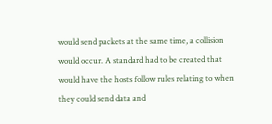would send packets at the same time, a collision would occur. A standard had to be created that would have the hosts follow rules relating to when they could send data and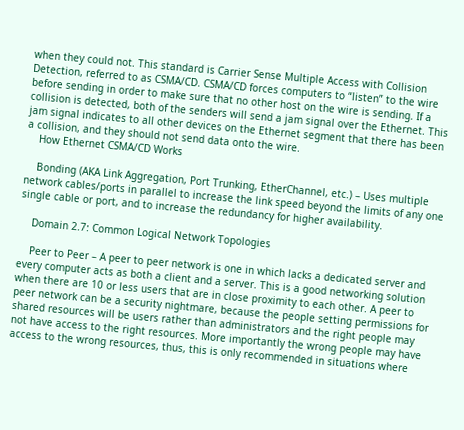when they could not. This standard is Carrier Sense Multiple Access with Collision Detection, referred to as CSMA/CD. CSMA/CD forces computers to “listen” to the wire before sending in order to make sure that no other host on the wire is sending. If a collision is detected, both of the senders will send a jam signal over the Ethernet. This jam signal indicates to all other devices on the Ethernet segment that there has been a collision, and they should not send data onto the wire.
    How Ethernet CSMA/CD Works

    Bonding (AKA Link Aggregation, Port Trunking, EtherChannel, etc.) – Uses multiple network cables/ports in parallel to increase the link speed beyond the limits of any one single cable or port, and to increase the redundancy for higher availability.

    Domain 2.7: Common Logical Network Topologies

    Peer to Peer – A peer to peer network is one in which lacks a dedicated server and every computer acts as both a client and a server. This is a good networking solution when there are 10 or less users that are in close proximity to each other. A peer to peer network can be a security nightmare, because the people setting permissions for shared resources will be users rather than administrators and the right people may not have access to the right resources. More importantly the wrong people may have access to the wrong resources, thus, this is only recommended in situations where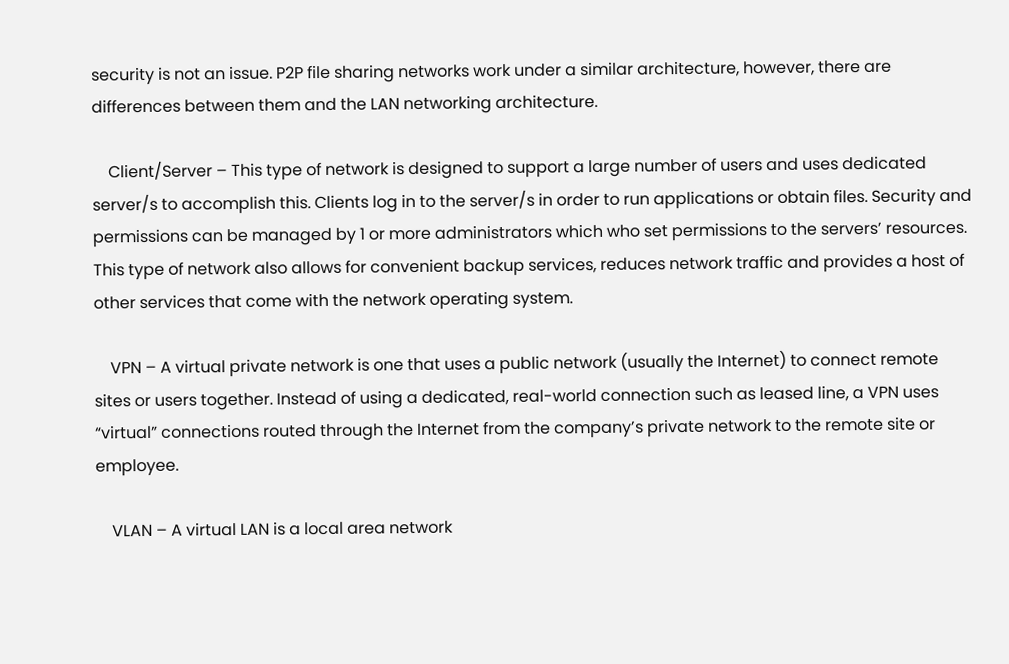security is not an issue. P2P file sharing networks work under a similar architecture, however, there are differences between them and the LAN networking architecture.

    Client/Server – This type of network is designed to support a large number of users and uses dedicated server/s to accomplish this. Clients log in to the server/s in order to run applications or obtain files. Security and permissions can be managed by 1 or more administrators which who set permissions to the servers’ resources. This type of network also allows for convenient backup services, reduces network traffic and provides a host of other services that come with the network operating system.

    VPN – A virtual private network is one that uses a public network (usually the Internet) to connect remote sites or users together. Instead of using a dedicated, real-world connection such as leased line, a VPN uses “virtual” connections routed through the Internet from the company’s private network to the remote site or employee.

    VLAN – A virtual LAN is a local area network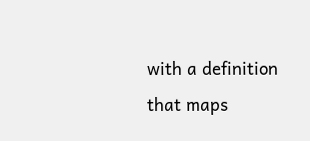with a definition that maps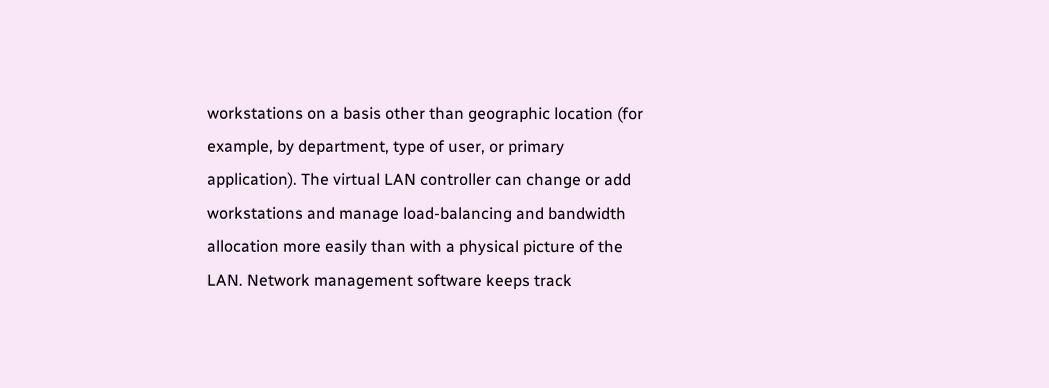workstations on a basis other than geographic location (for example, by department, type of user, or primary application). The virtual LAN controller can change or add workstations and manage load-balancing and bandwidth allocation more easily than with a physical picture of the LAN. Network management software keeps track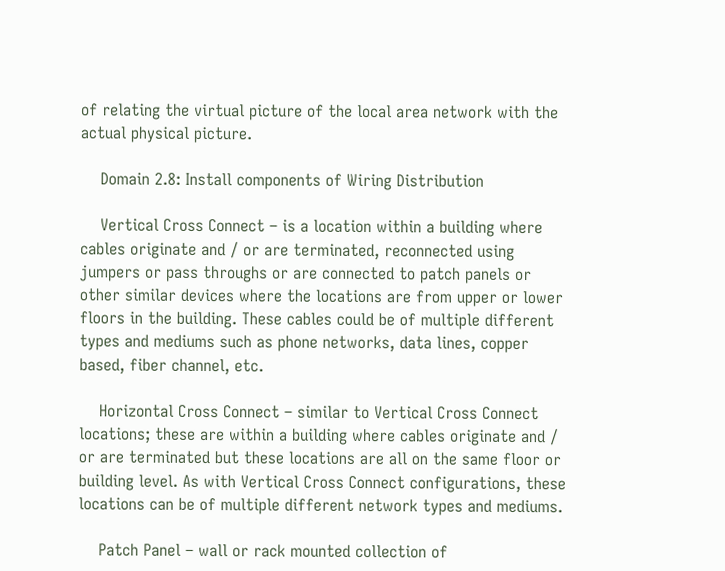of relating the virtual picture of the local area network with the actual physical picture.

    Domain 2.8: Install components of Wiring Distribution

    Vertical Cross Connect – is a location within a building where cables originate and / or are terminated, reconnected using jumpers or pass throughs or are connected to patch panels or other similar devices where the locations are from upper or lower floors in the building. These cables could be of multiple different types and mediums such as phone networks, data lines, copper based, fiber channel, etc.

    Horizontal Cross Connect – similar to Vertical Cross Connect locations; these are within a building where cables originate and / or are terminated but these locations are all on the same floor or building level. As with Vertical Cross Connect configurations, these locations can be of multiple different network types and mediums.

    Patch Panel – wall or rack mounted collection of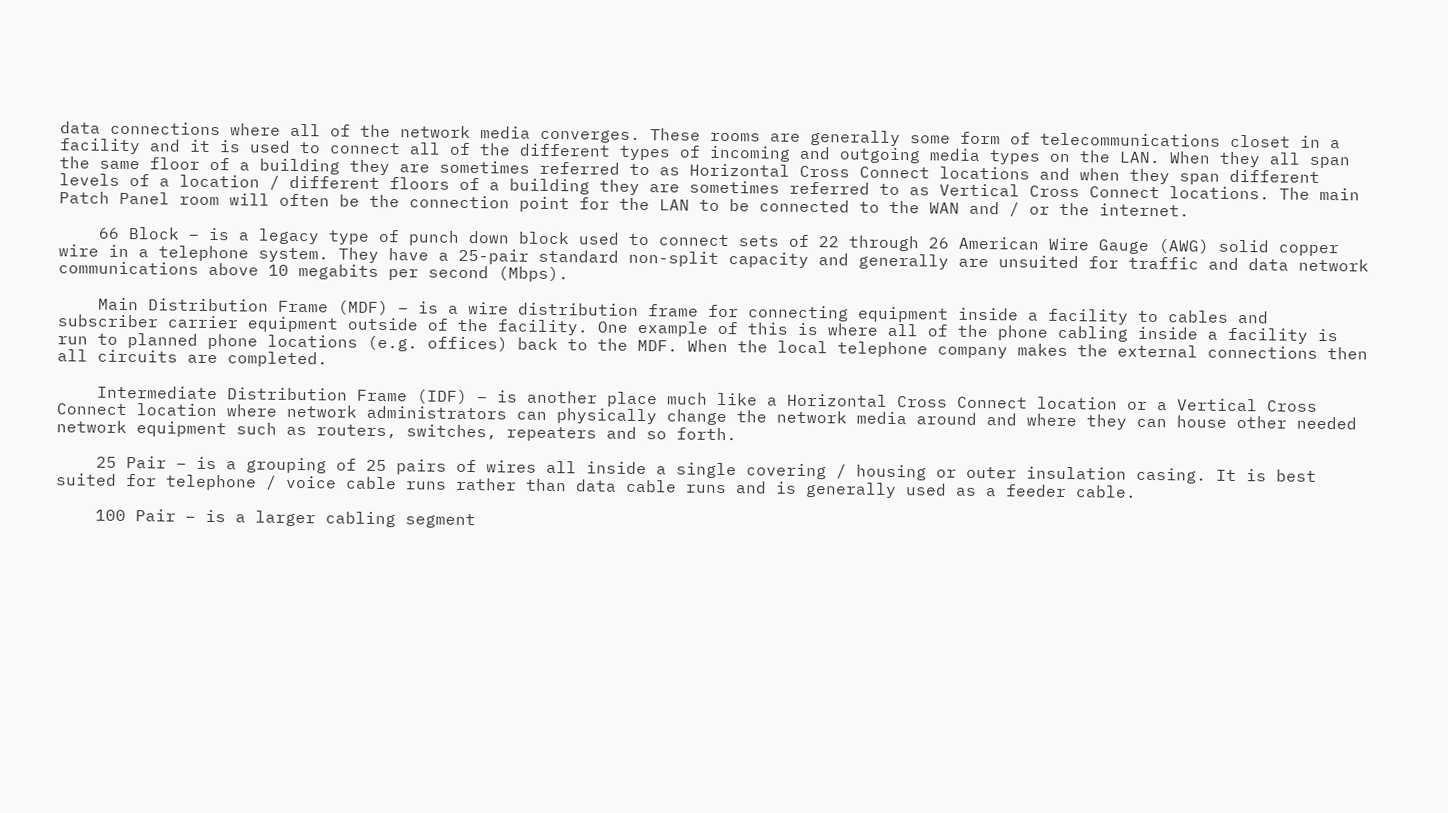data connections where all of the network media converges. These rooms are generally some form of telecommunications closet in a facility and it is used to connect all of the different types of incoming and outgoing media types on the LAN. When they all span the same floor of a building they are sometimes referred to as Horizontal Cross Connect locations and when they span different levels of a location / different floors of a building they are sometimes referred to as Vertical Cross Connect locations. The main Patch Panel room will often be the connection point for the LAN to be connected to the WAN and / or the internet.

    66 Block – is a legacy type of punch down block used to connect sets of 22 through 26 American Wire Gauge (AWG) solid copper wire in a telephone system. They have a 25-pair standard non-split capacity and generally are unsuited for traffic and data network communications above 10 megabits per second (Mbps).

    Main Distribution Frame (MDF) – is a wire distribution frame for connecting equipment inside a facility to cables and subscriber carrier equipment outside of the facility. One example of this is where all of the phone cabling inside a facility is run to planned phone locations (e.g. offices) back to the MDF. When the local telephone company makes the external connections then all circuits are completed.

    Intermediate Distribution Frame (IDF) – is another place much like a Horizontal Cross Connect location or a Vertical Cross Connect location where network administrators can physically change the network media around and where they can house other needed network equipment such as routers, switches, repeaters and so forth.

    25 Pair – is a grouping of 25 pairs of wires all inside a single covering / housing or outer insulation casing. It is best suited for telephone / voice cable runs rather than data cable runs and is generally used as a feeder cable.

    100 Pair – is a larger cabling segment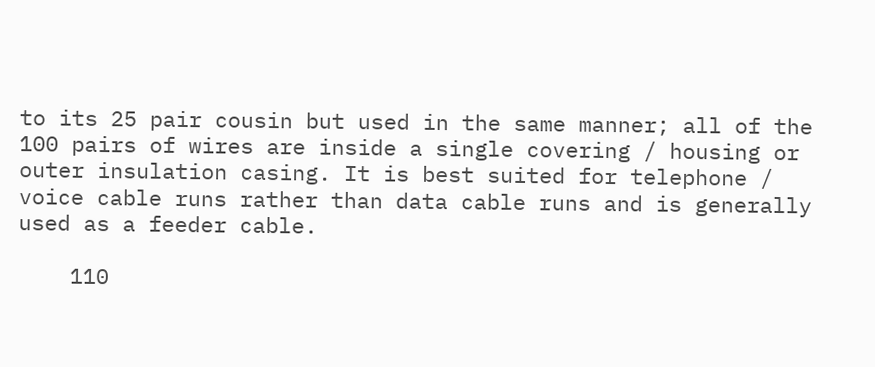to its 25 pair cousin but used in the same manner; all of the 100 pairs of wires are inside a single covering / housing or outer insulation casing. It is best suited for telephone / voice cable runs rather than data cable runs and is generally used as a feeder cable.

    110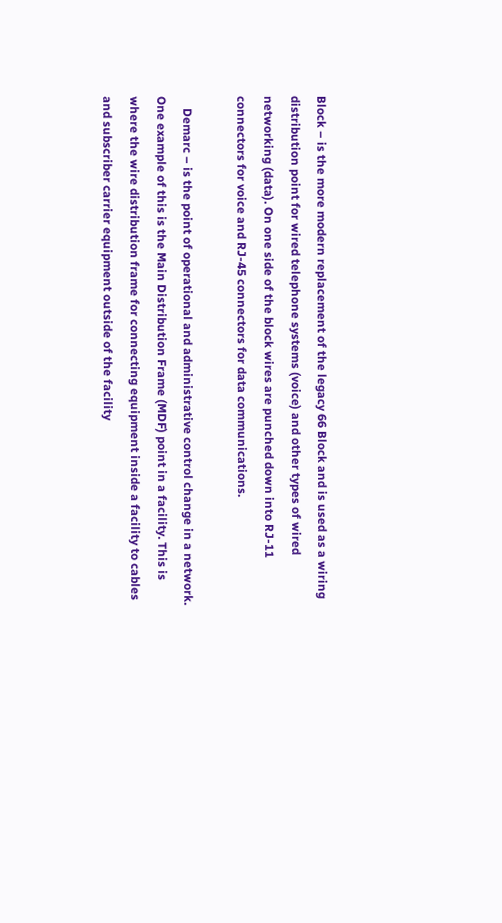Block – is the more modern replacement of the legacy 66 Block and is used as a wiring distribution point for wired telephone systems (voice) and other types of wired networking (data). On one side of the block wires are punched down into RJ-11 connectors for voice and RJ-45 connectors for data communications.

    Demarc – is the point of operational and administrative control change in a network. One example of this is the Main Distribution Frame (MDF) point in a facility. This is where the wire distribution frame for connecting equipment inside a facility to cables and subscriber carrier equipment outside of the facility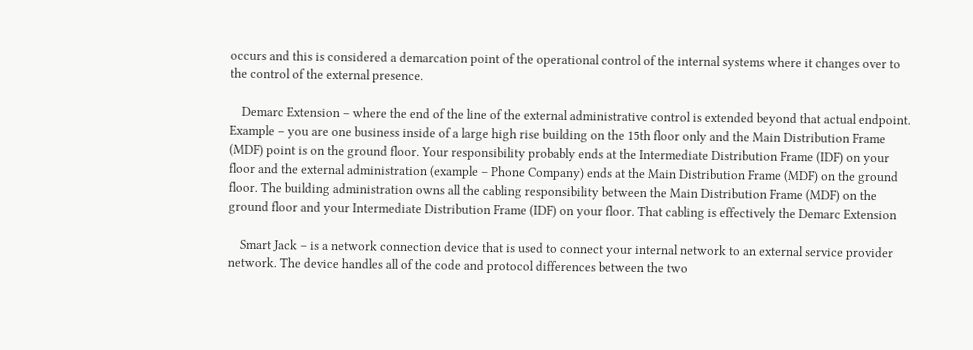occurs and this is considered a demarcation point of the operational control of the internal systems where it changes over to the control of the external presence.

    Demarc Extension – where the end of the line of the external administrative control is extended beyond that actual endpoint. Example – you are one business inside of a large high rise building on the 15th floor only and the Main Distribution Frame (MDF) point is on the ground floor. Your responsibility probably ends at the Intermediate Distribution Frame (IDF) on your floor and the external administration (example – Phone Company) ends at the Main Distribution Frame (MDF) on the ground floor. The building administration owns all the cabling responsibility between the Main Distribution Frame (MDF) on the ground floor and your Intermediate Distribution Frame (IDF) on your floor. That cabling is effectively the Demarc Extension

    Smart Jack – is a network connection device that is used to connect your internal network to an external service provider network. The device handles all of the code and protocol differences between the two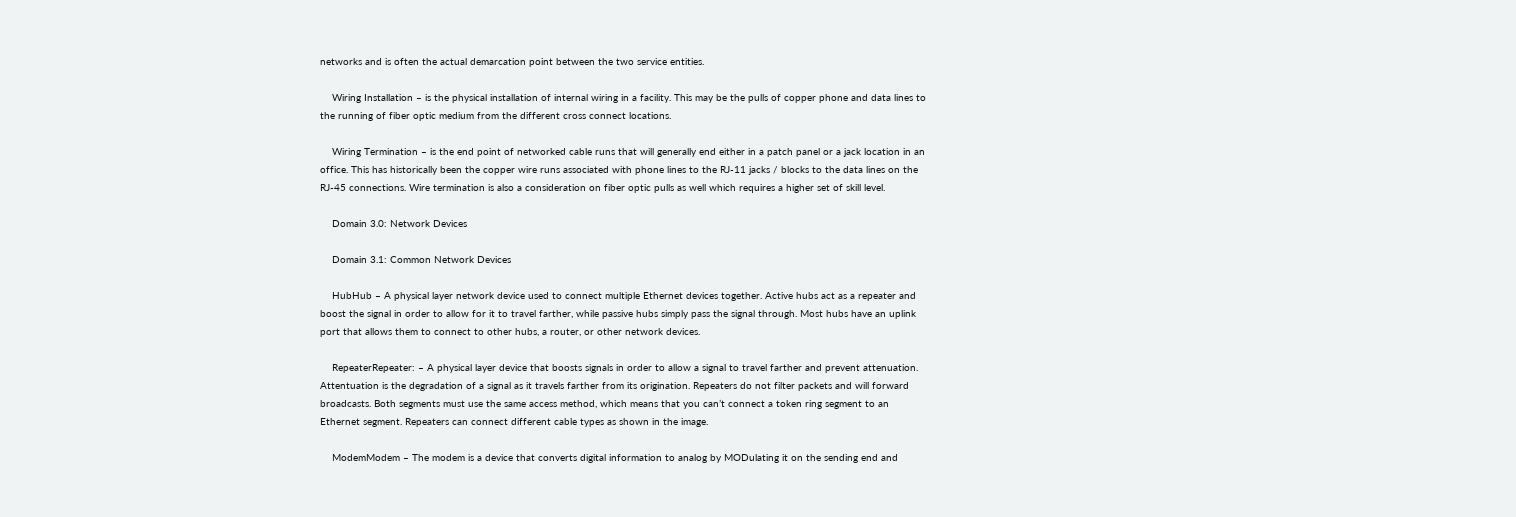networks and is often the actual demarcation point between the two service entities.

    Wiring Installation – is the physical installation of internal wiring in a facility. This may be the pulls of copper phone and data lines to the running of fiber optic medium from the different cross connect locations.

    Wiring Termination – is the end point of networked cable runs that will generally end either in a patch panel or a jack location in an office. This has historically been the copper wire runs associated with phone lines to the RJ-11 jacks / blocks to the data lines on the RJ-45 connections. Wire termination is also a consideration on fiber optic pulls as well which requires a higher set of skill level.

    Domain 3.0: Network Devices

    Domain 3.1: Common Network Devices

    HubHub – A physical layer network device used to connect multiple Ethernet devices together. Active hubs act as a repeater and boost the signal in order to allow for it to travel farther, while passive hubs simply pass the signal through. Most hubs have an uplink port that allows them to connect to other hubs, a router, or other network devices.

    RepeaterRepeater: – A physical layer device that boosts signals in order to allow a signal to travel farther and prevent attenuation. Attentuation is the degradation of a signal as it travels farther from its origination. Repeaters do not filter packets and will forward broadcasts. Both segments must use the same access method, which means that you can’t connect a token ring segment to an Ethernet segment. Repeaters can connect different cable types as shown in the image.

    ModemModem – The modem is a device that converts digital information to analog by MODulating it on the sending end and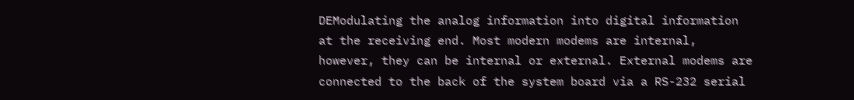DEModulating the analog information into digital information at the receiving end. Most modern modems are internal, however, they can be internal or external. External modems are connected to the back of the system board via a RS-232 serial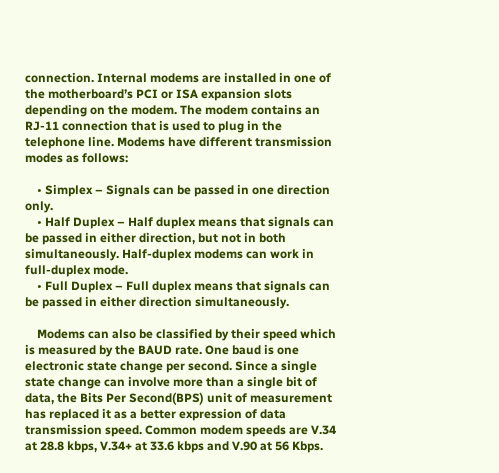connection. Internal modems are installed in one of the motherboard’s PCI or ISA expansion slots depending on the modem. The modem contains an RJ-11 connection that is used to plug in the telephone line. Modems have different transmission modes as follows:

    • Simplex – Signals can be passed in one direction only.
    • Half Duplex – Half duplex means that signals can be passed in either direction, but not in both simultaneously. Half-duplex modems can work in full-duplex mode.
    • Full Duplex – Full duplex means that signals can be passed in either direction simultaneously.

    Modems can also be classified by their speed which is measured by the BAUD rate. One baud is one electronic state change per second. Since a single state change can involve more than a single bit of data, the Bits Per Second(BPS) unit of measurement has replaced it as a better expression of data transmission speed. Common modem speeds are V.34 at 28.8 kbps, V.34+ at 33.6 kbps and V.90 at 56 Kbps.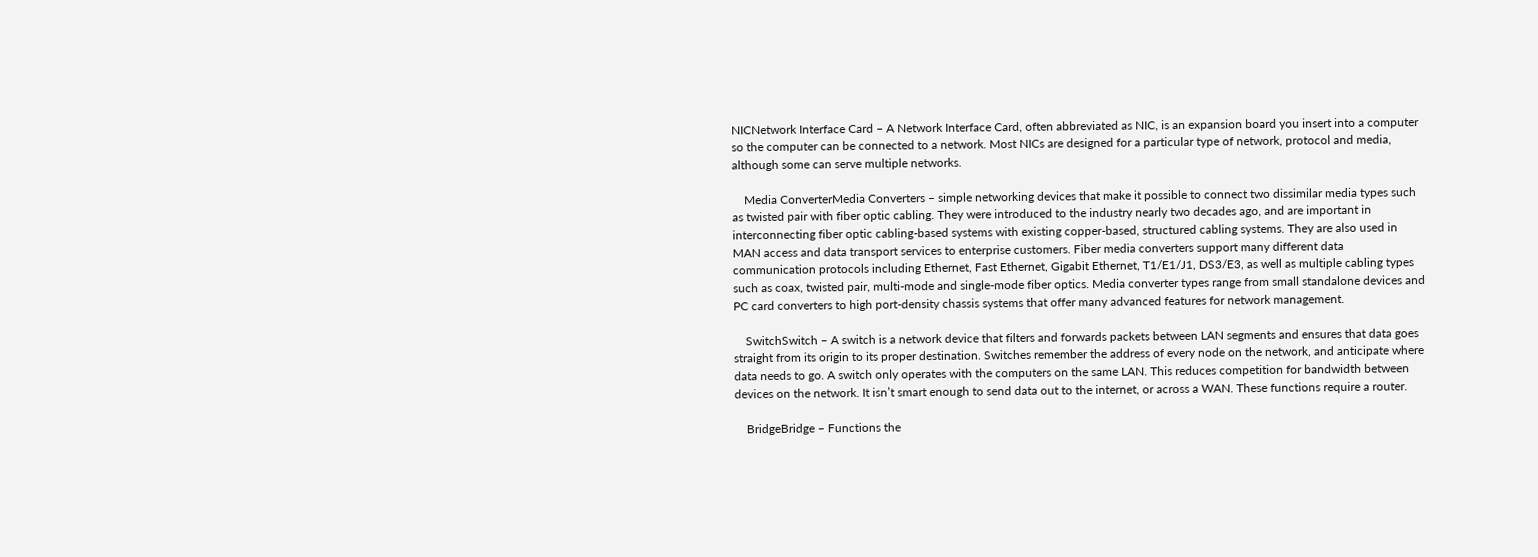NICNetwork Interface Card – A Network Interface Card, often abbreviated as NIC, is an expansion board you insert into a computer so the computer can be connected to a network. Most NICs are designed for a particular type of network, protocol and media, although some can serve multiple networks.

    Media ConverterMedia Converters – simple networking devices that make it possible to connect two dissimilar media types such as twisted pair with fiber optic cabling. They were introduced to the industry nearly two decades ago, and are important in interconnecting fiber optic cabling-based systems with existing copper-based, structured cabling systems. They are also used in MAN access and data transport services to enterprise customers. Fiber media converters support many different data communication protocols including Ethernet, Fast Ethernet, Gigabit Ethernet, T1/E1/J1, DS3/E3, as well as multiple cabling types such as coax, twisted pair, multi-mode and single-mode fiber optics. Media converter types range from small standalone devices and PC card converters to high port-density chassis systems that offer many advanced features for network management.

    SwitchSwitch – A switch is a network device that filters and forwards packets between LAN segments and ensures that data goes straight from its origin to its proper destination. Switches remember the address of every node on the network, and anticipate where data needs to go. A switch only operates with the computers on the same LAN. This reduces competition for bandwidth between devices on the network. It isn’t smart enough to send data out to the internet, or across a WAN. These functions require a router.

    BridgeBridge – Functions the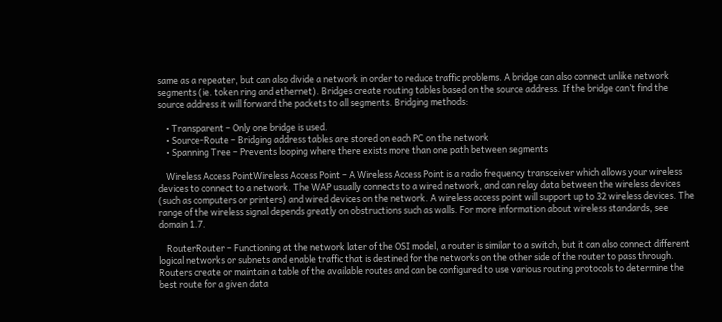same as a repeater, but can also divide a network in order to reduce traffic problems. A bridge can also connect unlike network segments (ie. token ring and ethernet). Bridges create routing tables based on the source address. If the bridge can’t find the source address it will forward the packets to all segments. Bridging methods:

    • Transparent – Only one bridge is used.
    • Source-Route – Bridging address tables are stored on each PC on the network
    • Spanning Tree – Prevents looping where there exists more than one path between segments

    Wireless Access PointWireless Access Point – A Wireless Access Point is a radio frequency transceiver which allows your wireless devices to connect to a network. The WAP usually connects to a wired network, and can relay data between the wireless devices (such as computers or printers) and wired devices on the network. A wireless access point will support up to 32 wireless devices. The range of the wireless signal depends greatly on obstructions such as walls. For more information about wireless standards, see domain 1.7.

    RouterRouter – Functioning at the network later of the OSI model, a router is similar to a switch, but it can also connect different logical networks or subnets and enable traffic that is destined for the networks on the other side of the router to pass through. Routers create or maintain a table of the available routes and can be configured to use various routing protocols to determine the best route for a given data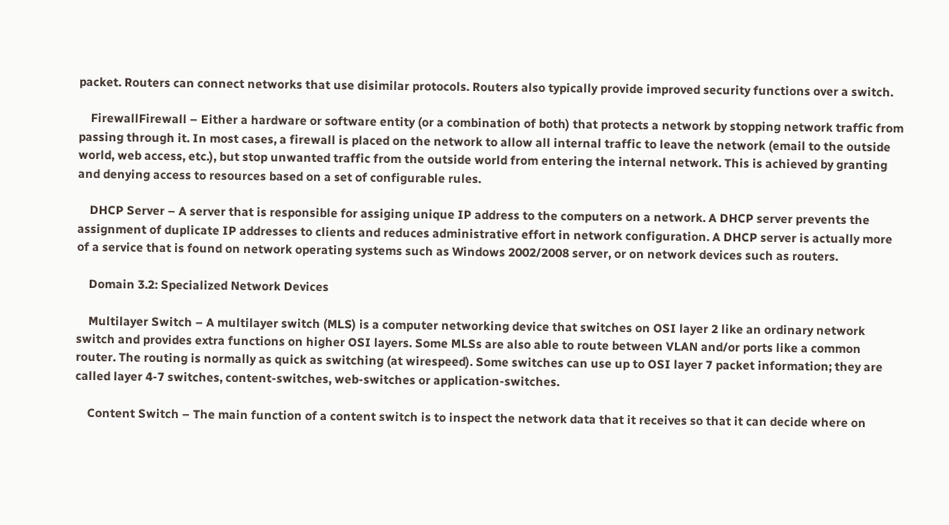packet. Routers can connect networks that use disimilar protocols. Routers also typically provide improved security functions over a switch.

    FirewallFirewall – Either a hardware or software entity (or a combination of both) that protects a network by stopping network traffic from passing through it. In most cases, a firewall is placed on the network to allow all internal traffic to leave the network (email to the outside world, web access, etc.), but stop unwanted traffic from the outside world from entering the internal network. This is achieved by granting and denying access to resources based on a set of configurable rules.

    DHCP Server – A server that is responsible for assiging unique IP address to the computers on a network. A DHCP server prevents the assignment of duplicate IP addresses to clients and reduces administrative effort in network configuration. A DHCP server is actually more of a service that is found on network operating systems such as Windows 2002/2008 server, or on network devices such as routers.

    Domain 3.2: Specialized Network Devices

    Multilayer Switch – A multilayer switch (MLS) is a computer networking device that switches on OSI layer 2 like an ordinary network switch and provides extra functions on higher OSI layers. Some MLSs are also able to route between VLAN and/or ports like a common router. The routing is normally as quick as switching (at wirespeed). Some switches can use up to OSI layer 7 packet information; they are called layer 4-7 switches, content-switches, web-switches or application-switches.

    Content Switch – The main function of a content switch is to inspect the network data that it receives so that it can decide where on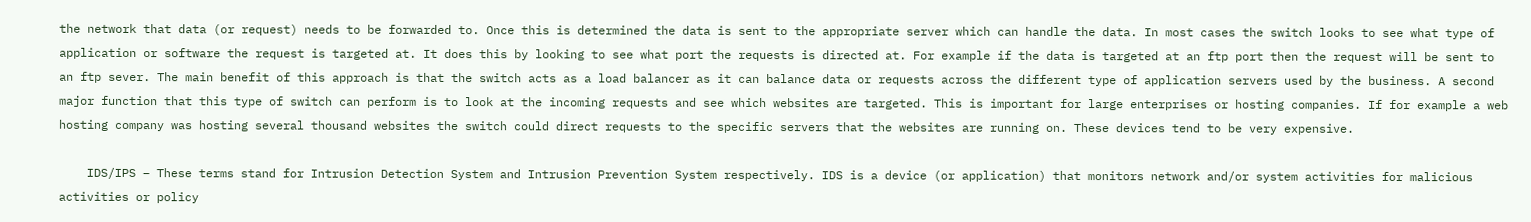the network that data (or request) needs to be forwarded to. Once this is determined the data is sent to the appropriate server which can handle the data. In most cases the switch looks to see what type of application or software the request is targeted at. It does this by looking to see what port the requests is directed at. For example if the data is targeted at an ftp port then the request will be sent to an ftp sever. The main benefit of this approach is that the switch acts as a load balancer as it can balance data or requests across the different type of application servers used by the business. A second major function that this type of switch can perform is to look at the incoming requests and see which websites are targeted. This is important for large enterprises or hosting companies. If for example a web hosting company was hosting several thousand websites the switch could direct requests to the specific servers that the websites are running on. These devices tend to be very expensive.

    IDS/IPS – These terms stand for Intrusion Detection System and Intrusion Prevention System respectively. IDS is a device (or application) that monitors network and/or system activities for malicious activities or policy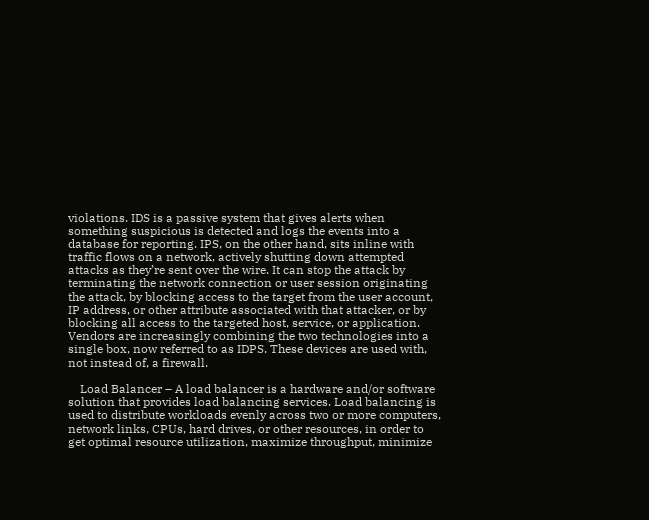violations. IDS is a passive system that gives alerts when something suspicious is detected and logs the events into a database for reporting. IPS, on the other hand, sits inline with traffic flows on a network, actively shutting down attempted attacks as they’re sent over the wire. It can stop the attack by terminating the network connection or user session originating the attack, by blocking access to the target from the user account, IP address, or other attribute associated with that attacker, or by blocking all access to the targeted host, service, or application. Vendors are increasingly combining the two technologies into a single box, now referred to as IDPS. These devices are used with, not instead of, a firewall.

    Load Balancer – A load balancer is a hardware and/or software solution that provides load balancing services. Load balancing is used to distribute workloads evenly across two or more computers, network links, CPUs, hard drives, or other resources, in order to get optimal resource utilization, maximize throughput, minimize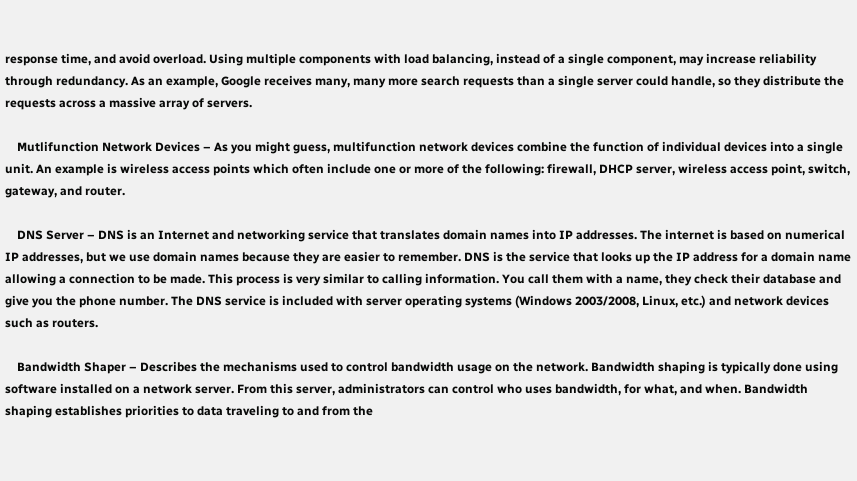response time, and avoid overload. Using multiple components with load balancing, instead of a single component, may increase reliability through redundancy. As an example, Google receives many, many more search requests than a single server could handle, so they distribute the requests across a massive array of servers.

    Mutlifunction Network Devices – As you might guess, multifunction network devices combine the function of individual devices into a single unit. An example is wireless access points which often include one or more of the following: firewall, DHCP server, wireless access point, switch, gateway, and router.

    DNS Server – DNS is an Internet and networking service that translates domain names into IP addresses. The internet is based on numerical IP addresses, but we use domain names because they are easier to remember. DNS is the service that looks up the IP address for a domain name allowing a connection to be made. This process is very similar to calling information. You call them with a name, they check their database and give you the phone number. The DNS service is included with server operating systems (Windows 2003/2008, Linux, etc.) and network devices such as routers.

    Bandwidth Shaper – Describes the mechanisms used to control bandwidth usage on the network. Bandwidth shaping is typically done using software installed on a network server. From this server, administrators can control who uses bandwidth, for what, and when. Bandwidth shaping establishes priorities to data traveling to and from the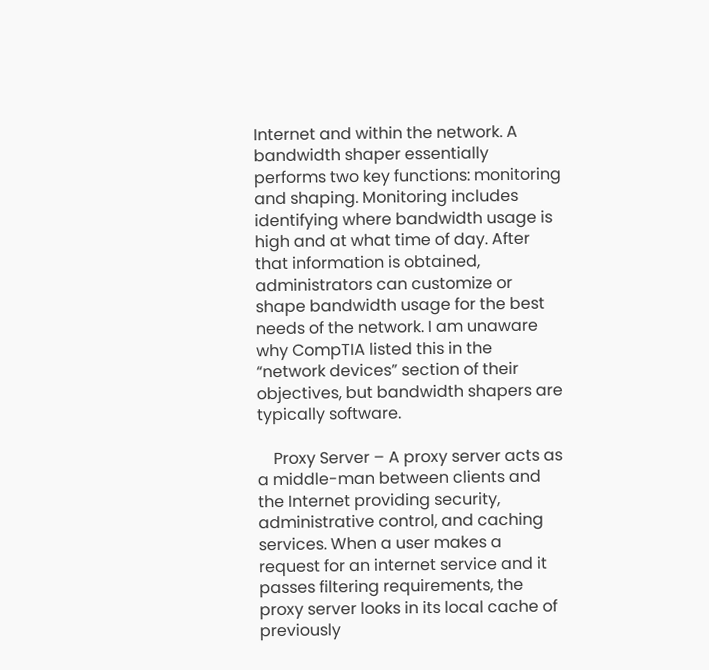Internet and within the network. A bandwidth shaper essentially performs two key functions: monitoring and shaping. Monitoring includes identifying where bandwidth usage is high and at what time of day. After that information is obtained, administrators can customize or shape bandwidth usage for the best needs of the network. I am unaware why CompTIA listed this in the “network devices” section of their objectives, but bandwidth shapers are typically software.

    Proxy Server – A proxy server acts as a middle-man between clients and the Internet providing security, administrative control, and caching services. When a user makes a request for an internet service and it passes filtering requirements, the proxy server looks in its local cache of previously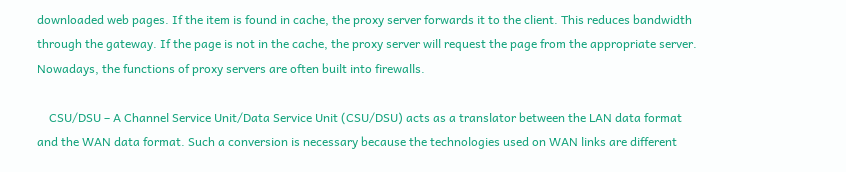downloaded web pages. If the item is found in cache, the proxy server forwards it to the client. This reduces bandwidth through the gateway. If the page is not in the cache, the proxy server will request the page from the appropriate server. Nowadays, the functions of proxy servers are often built into firewalls.

    CSU/DSU – A Channel Service Unit/Data Service Unit (CSU/DSU) acts as a translator between the LAN data format and the WAN data format. Such a conversion is necessary because the technologies used on WAN links are different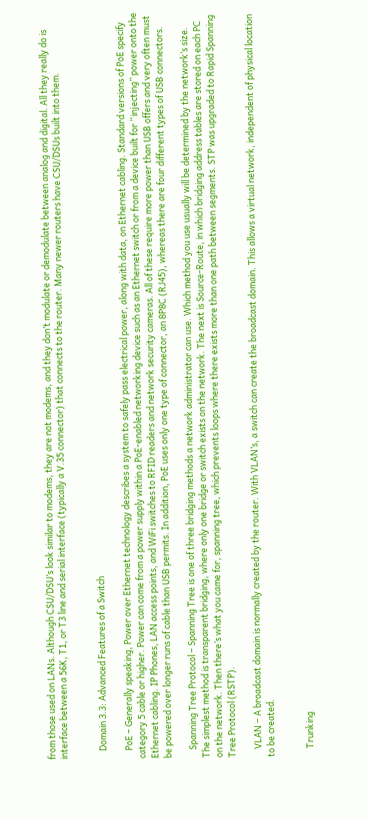from those used on LANs. Although CSU/DSU’s look similar to modems, they are not modems, and they don’t modulate or demodulate between analog and digital. All they really do is interface between a 56K, T1, or T3 line and serial interface (typically a V.35 connector) that connects to the router. Many newer routers have CSU/DSUs built into them.


    Domain 3.3: Advanced Features of a Switch

    PoE – Generally speaking, Power over Ethernet technology describes a system to safely pass electrical power, along with data, on Ethernet cabling. Standard versions of PoE specify category 5 cable or higher. Power can come from a power supply within a PoE-enabled networking device such as an Ethernet switch or from a device built for “injecting” power onto the Ethernet cabling. IP Phones, LAN access points, and WiFi switches to RFID readers and network security cameras. All of these require more power than USB offers and very often must be powered over longer runs of cable than USB permits. In addition, PoE uses only one type of connector, an 8P8C (RJ45), whereas there are four different types of USB connectors.

    Spanning Tree Protocol – Spanning Tree is one of three bridging methods a network administrator can use. Which method you use usually will be determined by the network’s size. The simplest method is transparent bridging, where only one bridge or switch exists on the network. The next is Source-Route, in which bridging address tables are stored on each PC on the network. Then there’s what you came for, spanning tree, which prevents loops where there exists more than one path between segments. STP was upgraded to Rapid Spanning Tree Protocol (RSTP).

    VLAN – A broadcast domain is normally created by the router. With VLAN’s, a switch can create the broadcast domain. This allows a virtual network, independent of physical location to be created.


    Trunking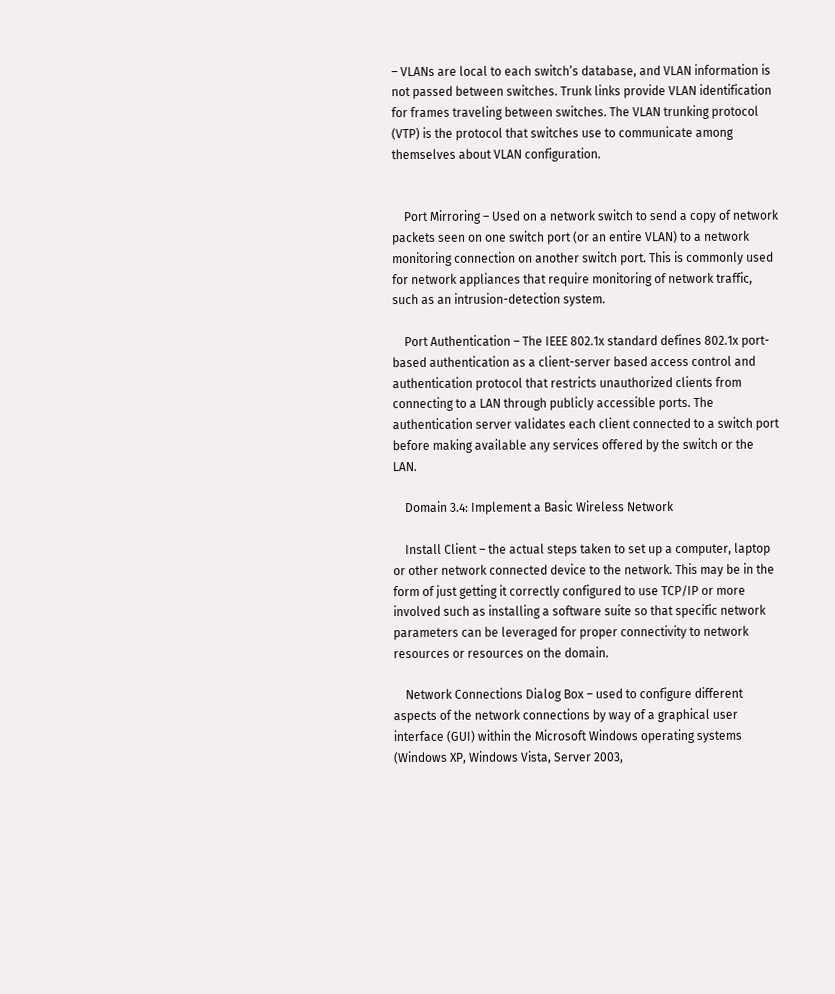– VLANs are local to each switch’s database, and VLAN information is not passed between switches. Trunk links provide VLAN identification for frames traveling between switches. The VLAN trunking protocol (VTP) is the protocol that switches use to communicate among themselves about VLAN configuration.


    Port Mirroring – Used on a network switch to send a copy of network packets seen on one switch port (or an entire VLAN) to a network monitoring connection on another switch port. This is commonly used for network appliances that require monitoring of network traffic, such as an intrusion-detection system.

    Port Authentication – The IEEE 802.1x standard defines 802.1x port-based authentication as a client-server based access control and authentication protocol that restricts unauthorized clients from connecting to a LAN through publicly accessible ports. The authentication server validates each client connected to a switch port before making available any services offered by the switch or the LAN.

    Domain 3.4: Implement a Basic Wireless Network

    Install Client – the actual steps taken to set up a computer, laptop or other network connected device to the network. This may be in the form of just getting it correctly configured to use TCP/IP or more involved such as installing a software suite so that specific network parameters can be leveraged for proper connectivity to network resources or resources on the domain.

    Network Connections Dialog Box – used to configure different aspects of the network connections by way of a graphical user interface (GUI) within the Microsoft Windows operating systems (Windows XP, Windows Vista, Server 2003,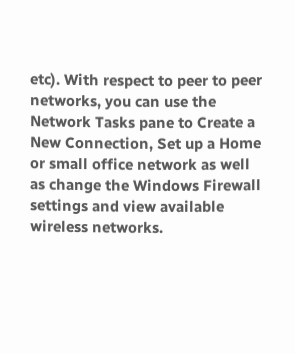etc). With respect to peer to peer networks, you can use the Network Tasks pane to Create a New Connection, Set up a Home or small office network as well as change the Windows Firewall settings and view available wireless networks.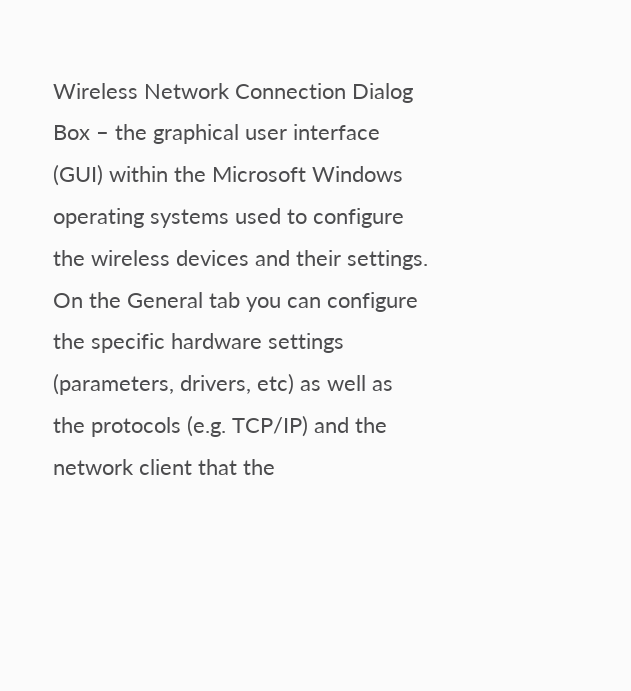Wireless Network Connection Dialog Box – the graphical user interface (GUI) within the Microsoft Windows operating systems used to configure the wireless devices and their settings. On the General tab you can configure the specific hardware settings (parameters, drivers, etc) as well as the protocols (e.g. TCP/IP) and the network client that the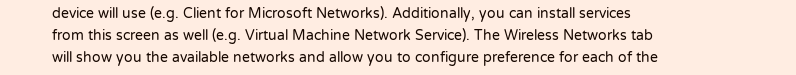device will use (e.g. Client for Microsoft Networks). Additionally, you can install services from this screen as well (e.g. Virtual Machine Network Service). The Wireless Networks tab will show you the available networks and allow you to configure preference for each of the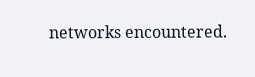networks encountered.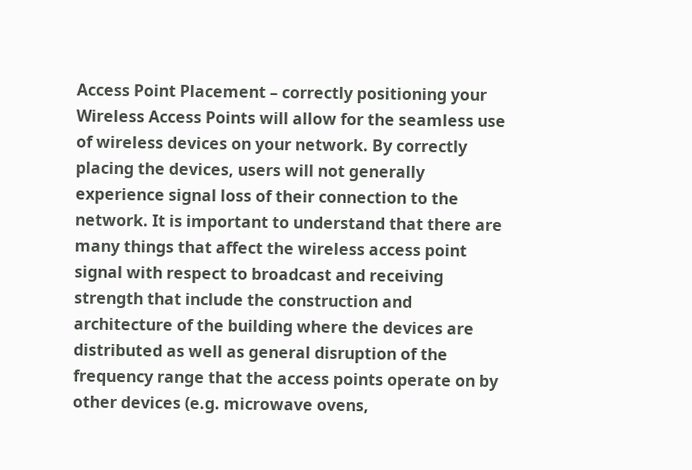Access Point Placement – correctly positioning your Wireless Access Points will allow for the seamless use of wireless devices on your network. By correctly placing the devices, users will not generally experience signal loss of their connection to the network. It is important to understand that there are many things that affect the wireless access point signal with respect to broadcast and receiving strength that include the construction and architecture of the building where the devices are distributed as well as general disruption of the frequency range that the access points operate on by other devices (e.g. microwave ovens,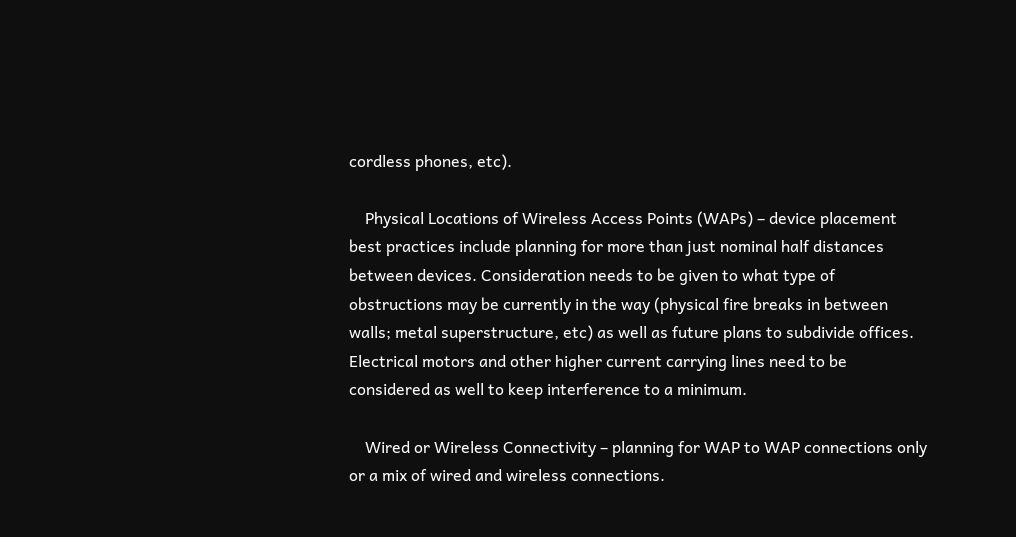cordless phones, etc).

    Physical Locations of Wireless Access Points (WAPs) – device placement best practices include planning for more than just nominal half distances between devices. Consideration needs to be given to what type of obstructions may be currently in the way (physical fire breaks in between walls; metal superstructure, etc) as well as future plans to subdivide offices. Electrical motors and other higher current carrying lines need to be considered as well to keep interference to a minimum.

    Wired or Wireless Connectivity – planning for WAP to WAP connections only or a mix of wired and wireless connections.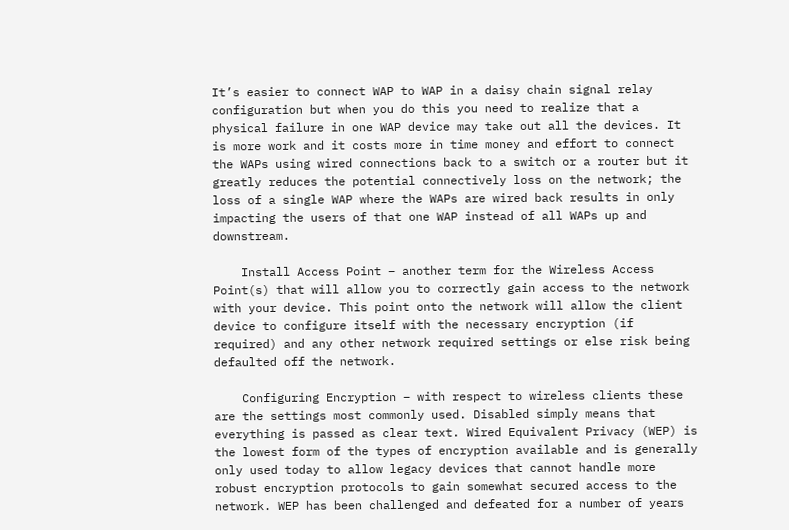It’s easier to connect WAP to WAP in a daisy chain signal relay configuration but when you do this you need to realize that a physical failure in one WAP device may take out all the devices. It is more work and it costs more in time money and effort to connect the WAPs using wired connections back to a switch or a router but it greatly reduces the potential connectively loss on the network; the loss of a single WAP where the WAPs are wired back results in only impacting the users of that one WAP instead of all WAPs up and downstream.

    Install Access Point – another term for the Wireless Access Point(s) that will allow you to correctly gain access to the network with your device. This point onto the network will allow the client device to configure itself with the necessary encryption (if required) and any other network required settings or else risk being defaulted off the network.

    Configuring Encryption – with respect to wireless clients these are the settings most commonly used. Disabled simply means that everything is passed as clear text. Wired Equivalent Privacy (WEP) is the lowest form of the types of encryption available and is generally only used today to allow legacy devices that cannot handle more robust encryption protocols to gain somewhat secured access to the network. WEP has been challenged and defeated for a number of years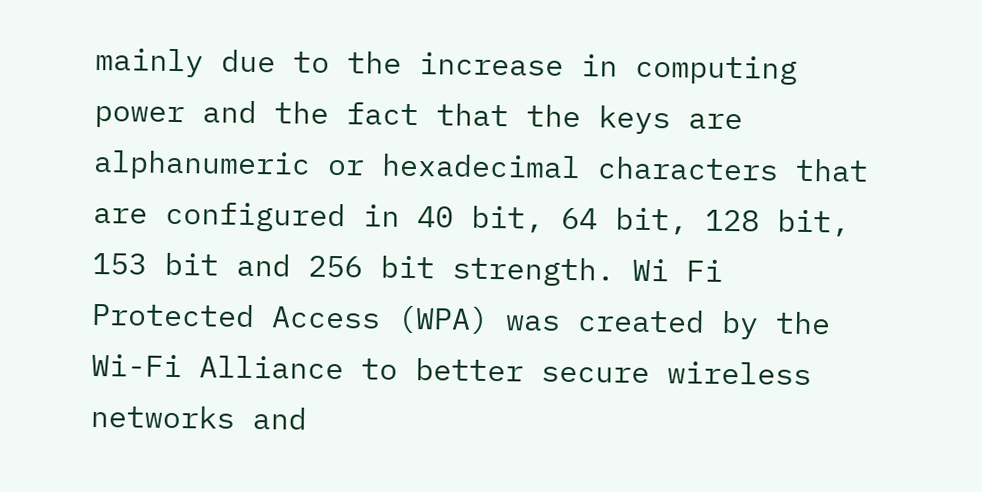mainly due to the increase in computing power and the fact that the keys are alphanumeric or hexadecimal characters that are configured in 40 bit, 64 bit, 128 bit, 153 bit and 256 bit strength. Wi Fi Protected Access (WPA) was created by the Wi-Fi Alliance to better secure wireless networks and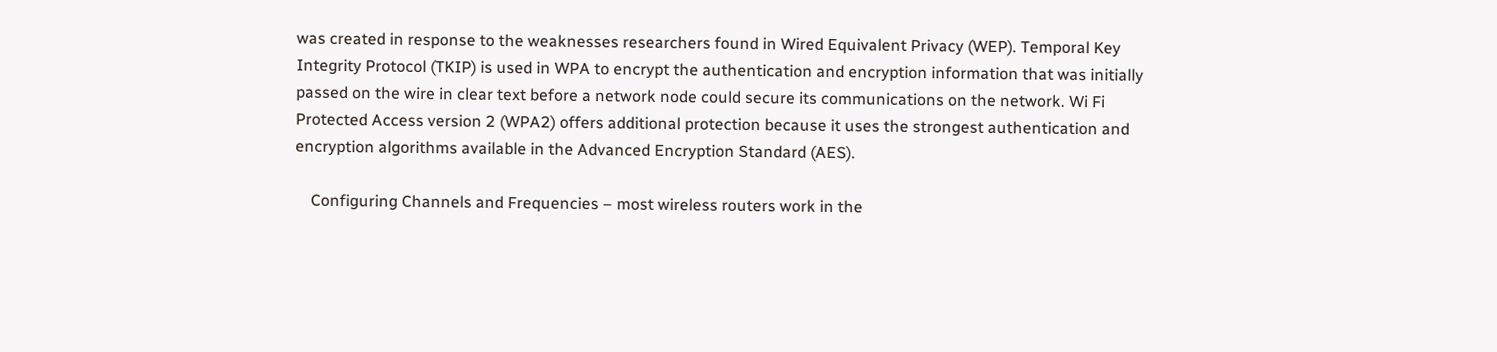was created in response to the weaknesses researchers found in Wired Equivalent Privacy (WEP). Temporal Key Integrity Protocol (TKIP) is used in WPA to encrypt the authentication and encryption information that was initially passed on the wire in clear text before a network node could secure its communications on the network. Wi Fi Protected Access version 2 (WPA2) offers additional protection because it uses the strongest authentication and encryption algorithms available in the Advanced Encryption Standard (AES).

    Configuring Channels and Frequencies – most wireless routers work in the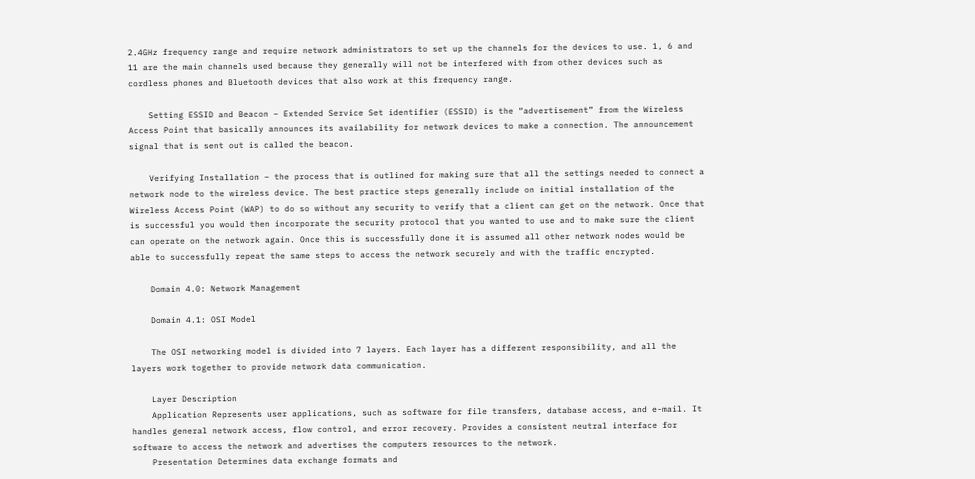2.4GHz frequency range and require network administrators to set up the channels for the devices to use. 1, 6 and 11 are the main channels used because they generally will not be interfered with from other devices such as cordless phones and Bluetooth devices that also work at this frequency range.

    Setting ESSID and Beacon – Extended Service Set identifier (ESSID) is the “advertisement” from the Wireless Access Point that basically announces its availability for network devices to make a connection. The announcement signal that is sent out is called the beacon.

    Verifying Installation – the process that is outlined for making sure that all the settings needed to connect a network node to the wireless device. The best practice steps generally include on initial installation of the Wireless Access Point (WAP) to do so without any security to verify that a client can get on the network. Once that is successful you would then incorporate the security protocol that you wanted to use and to make sure the client can operate on the network again. Once this is successfully done it is assumed all other network nodes would be able to successfully repeat the same steps to access the network securely and with the traffic encrypted.

    Domain 4.0: Network Management

    Domain 4.1: OSI Model

    The OSI networking model is divided into 7 layers. Each layer has a different responsibility, and all the layers work together to provide network data communication.

    Layer Description
    Application Represents user applications, such as software for file transfers, database access, and e-mail. It handles general network access, flow control, and error recovery. Provides a consistent neutral interface for software to access the network and advertises the computers resources to the network.
    Presentation Determines data exchange formats and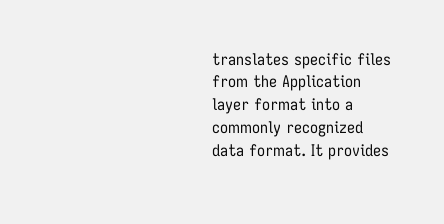translates specific files from the Application layer format into a commonly recognized data format. It provides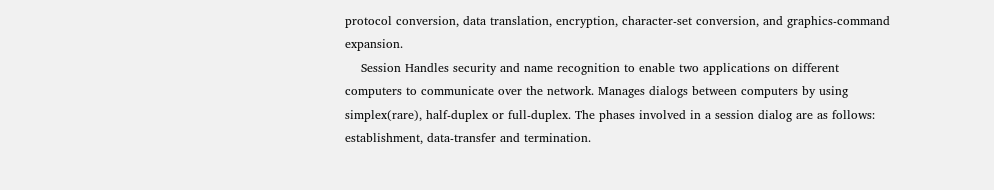protocol conversion, data translation, encryption, character-set conversion, and graphics-command expansion.
    Session Handles security and name recognition to enable two applications on different computers to communicate over the network. Manages dialogs between computers by using simplex(rare), half-duplex or full-duplex. The phases involved in a session dialog are as follows: establishment, data-transfer and termination.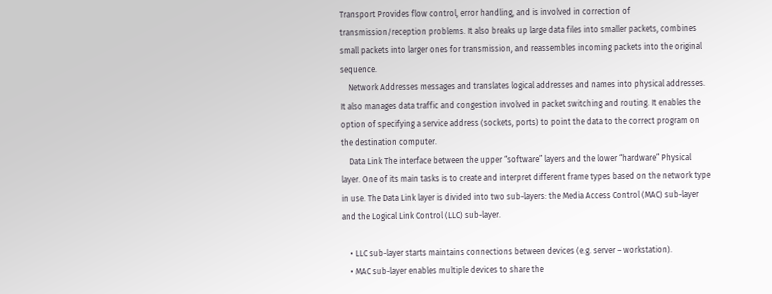Transport Provides flow control, error handling, and is involved in correction of transmission/reception problems. It also breaks up large data files into smaller packets, combines small packets into larger ones for transmission, and reassembles incoming packets into the original sequence.
    Network Addresses messages and translates logical addresses and names into physical addresses. It also manages data traffic and congestion involved in packet switching and routing. It enables the option of specifying a service address (sockets, ports) to point the data to the correct program on the destination computer.
    Data Link The interface between the upper “software” layers and the lower “hardware” Physical layer. One of its main tasks is to create and interpret different frame types based on the network type in use. The Data Link layer is divided into two sub-layers: the Media Access Control (MAC) sub-layer and the Logical Link Control (LLC) sub-layer.

    • LLC sub-layer starts maintains connections between devices (e.g. server – workstation).
    • MAC sub-layer enables multiple devices to share the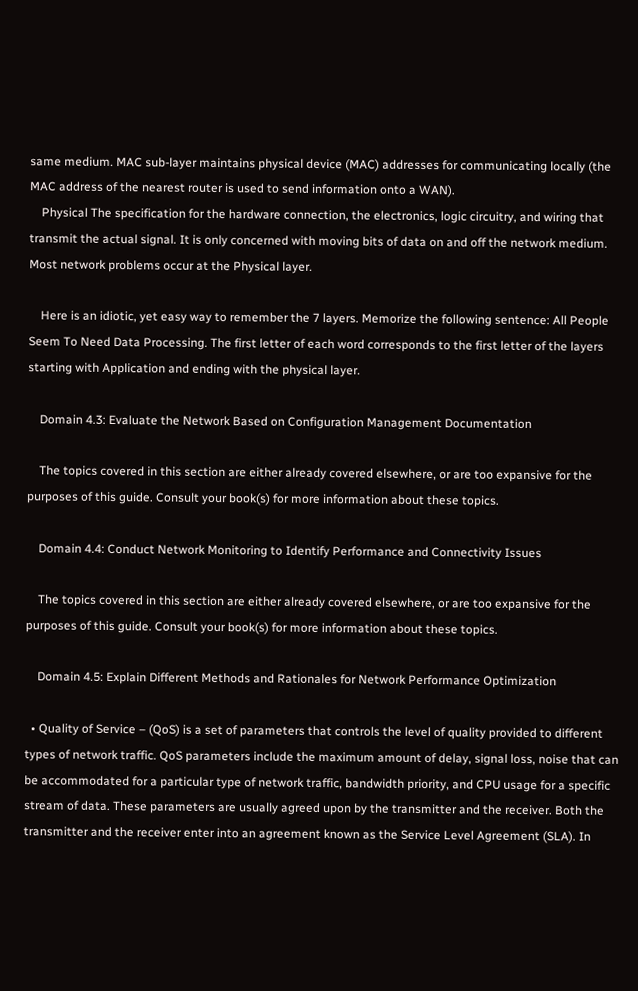same medium. MAC sub-layer maintains physical device (MAC) addresses for communicating locally (the MAC address of the nearest router is used to send information onto a WAN).
    Physical The specification for the hardware connection, the electronics, logic circuitry, and wiring that transmit the actual signal. It is only concerned with moving bits of data on and off the network medium. Most network problems occur at the Physical layer.

    Here is an idiotic, yet easy way to remember the 7 layers. Memorize the following sentence: All People Seem To Need Data Processing. The first letter of each word corresponds to the first letter of the layers starting with Application and ending with the physical layer.

    Domain 4.3: Evaluate the Network Based on Configuration Management Documentation

    The topics covered in this section are either already covered elsewhere, or are too expansive for the purposes of this guide. Consult your book(s) for more information about these topics.

    Domain 4.4: Conduct Network Monitoring to Identify Performance and Connectivity Issues

    The topics covered in this section are either already covered elsewhere, or are too expansive for the purposes of this guide. Consult your book(s) for more information about these topics.

    Domain 4.5: Explain Different Methods and Rationales for Network Performance Optimization

  • Quality of Service – (QoS) is a set of parameters that controls the level of quality provided to different types of network traffic. QoS parameters include the maximum amount of delay, signal loss, noise that can be accommodated for a particular type of network traffic, bandwidth priority, and CPU usage for a specific stream of data. These parameters are usually agreed upon by the transmitter and the receiver. Both the transmitter and the receiver enter into an agreement known as the Service Level Agreement (SLA). In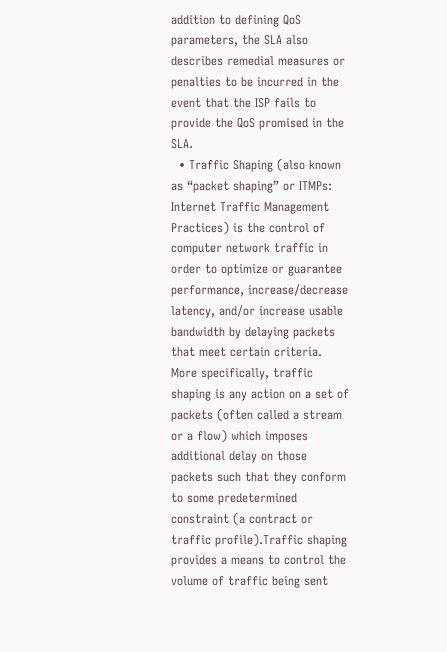addition to defining QoS parameters, the SLA also describes remedial measures or penalties to be incurred in the event that the ISP fails to provide the QoS promised in the SLA.
  • Traffic Shaping (also known as “packet shaping” or ITMPs: Internet Traffic Management Practices) is the control of computer network traffic in order to optimize or guarantee performance, increase/decrease latency, and/or increase usable bandwidth by delaying packets that meet certain criteria. More specifically, traffic shaping is any action on a set of packets (often called a stream or a flow) which imposes additional delay on those packets such that they conform to some predetermined constraint (a contract or traffic profile).Traffic shaping provides a means to control the volume of traffic being sent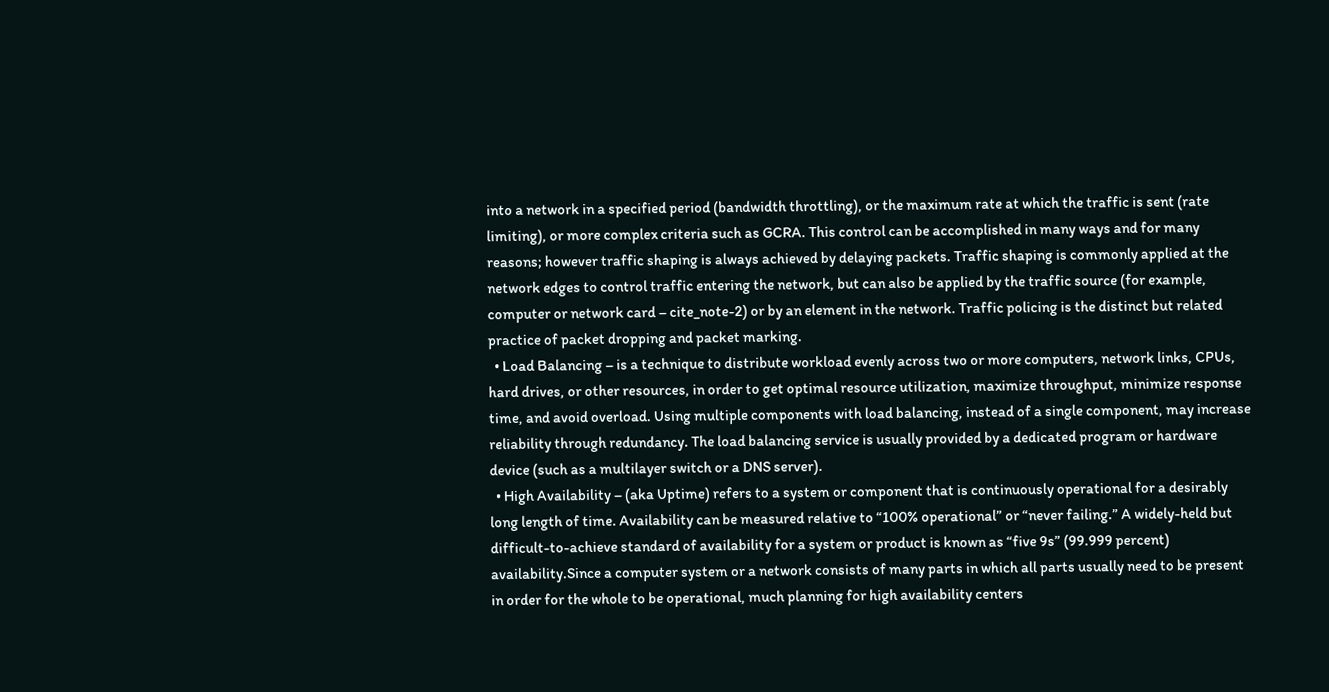into a network in a specified period (bandwidth throttling), or the maximum rate at which the traffic is sent (rate limiting), or more complex criteria such as GCRA. This control can be accomplished in many ways and for many reasons; however traffic shaping is always achieved by delaying packets. Traffic shaping is commonly applied at the network edges to control traffic entering the network, but can also be applied by the traffic source (for example, computer or network card – cite_note-2) or by an element in the network. Traffic policing is the distinct but related practice of packet dropping and packet marking.
  • Load Balancing – is a technique to distribute workload evenly across two or more computers, network links, CPUs, hard drives, or other resources, in order to get optimal resource utilization, maximize throughput, minimize response time, and avoid overload. Using multiple components with load balancing, instead of a single component, may increase reliability through redundancy. The load balancing service is usually provided by a dedicated program or hardware device (such as a multilayer switch or a DNS server).
  • High Availability – (aka Uptime) refers to a system or component that is continuously operational for a desirably long length of time. Availability can be measured relative to “100% operational” or “never failing.” A widely-held but difficult-to-achieve standard of availability for a system or product is known as “five 9s” (99.999 percent) availability.Since a computer system or a network consists of many parts in which all parts usually need to be present in order for the whole to be operational, much planning for high availability centers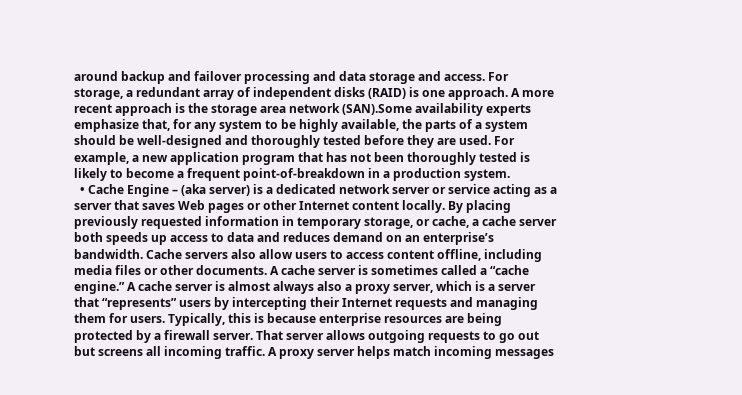around backup and failover processing and data storage and access. For storage, a redundant array of independent disks (RAID) is one approach. A more recent approach is the storage area network (SAN).Some availability experts emphasize that, for any system to be highly available, the parts of a system should be well-designed and thoroughly tested before they are used. For example, a new application program that has not been thoroughly tested is likely to become a frequent point-of-breakdown in a production system.
  • Cache Engine – (aka server) is a dedicated network server or service acting as a server that saves Web pages or other Internet content locally. By placing previously requested information in temporary storage, or cache, a cache server both speeds up access to data and reduces demand on an enterprise’s bandwidth. Cache servers also allow users to access content offline, including media files or other documents. A cache server is sometimes called a “cache engine.” A cache server is almost always also a proxy server, which is a server that “represents” users by intercepting their Internet requests and managing them for users. Typically, this is because enterprise resources are being protected by a firewall server. That server allows outgoing requests to go out but screens all incoming traffic. A proxy server helps match incoming messages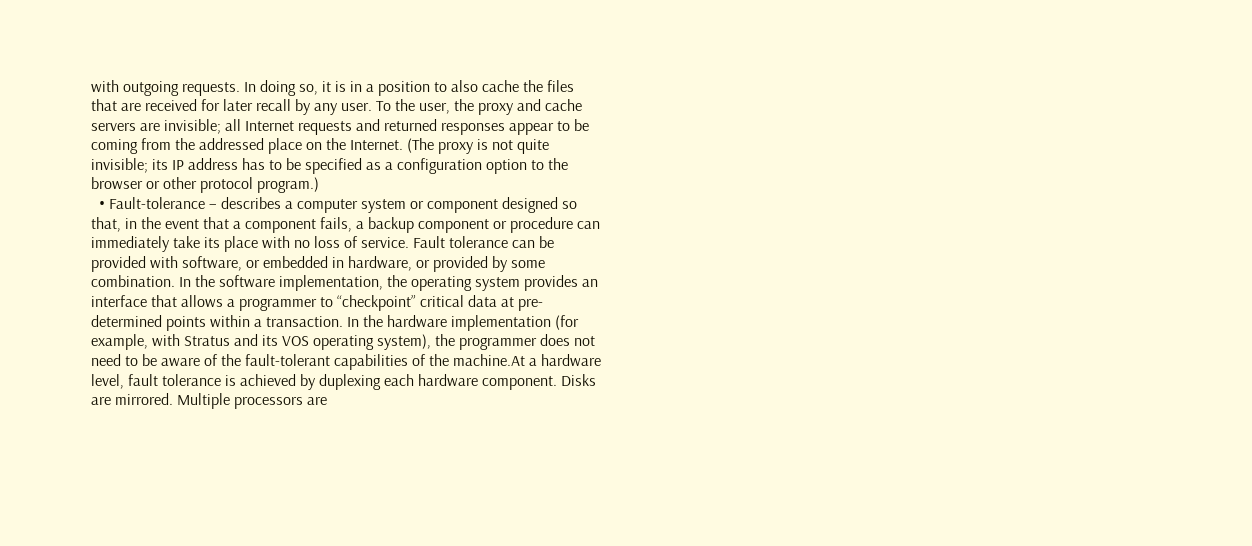with outgoing requests. In doing so, it is in a position to also cache the files that are received for later recall by any user. To the user, the proxy and cache servers are invisible; all Internet requests and returned responses appear to be coming from the addressed place on the Internet. (The proxy is not quite invisible; its IP address has to be specified as a configuration option to the browser or other protocol program.)
  • Fault-tolerance – describes a computer system or component designed so that, in the event that a component fails, a backup component or procedure can immediately take its place with no loss of service. Fault tolerance can be provided with software, or embedded in hardware, or provided by some combination. In the software implementation, the operating system provides an interface that allows a programmer to “checkpoint” critical data at pre-determined points within a transaction. In the hardware implementation (for example, with Stratus and its VOS operating system), the programmer does not need to be aware of the fault-tolerant capabilities of the machine.At a hardware level, fault tolerance is achieved by duplexing each hardware component. Disks are mirrored. Multiple processors are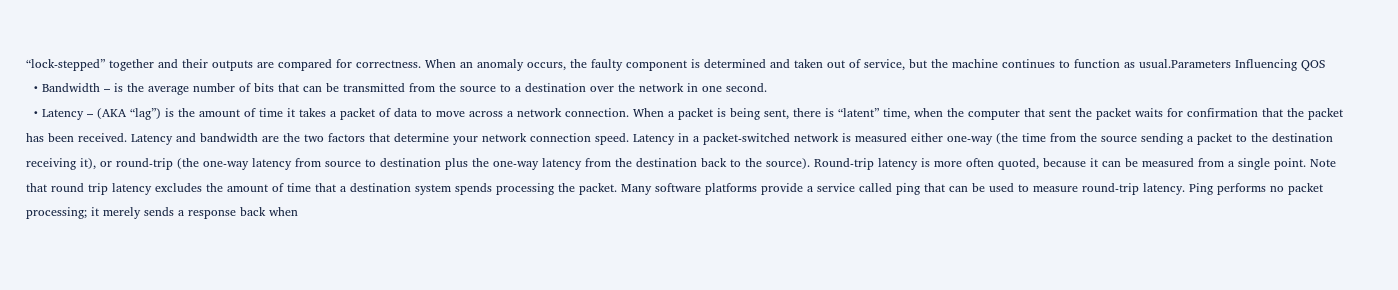“lock-stepped” together and their outputs are compared for correctness. When an anomaly occurs, the faulty component is determined and taken out of service, but the machine continues to function as usual.Parameters Influencing QOS
  • Bandwidth – is the average number of bits that can be transmitted from the source to a destination over the network in one second.
  • Latency – (AKA “lag”) is the amount of time it takes a packet of data to move across a network connection. When a packet is being sent, there is “latent” time, when the computer that sent the packet waits for confirmation that the packet has been received. Latency and bandwidth are the two factors that determine your network connection speed. Latency in a packet-switched network is measured either one-way (the time from the source sending a packet to the destination receiving it), or round-trip (the one-way latency from source to destination plus the one-way latency from the destination back to the source). Round-trip latency is more often quoted, because it can be measured from a single point. Note that round trip latency excludes the amount of time that a destination system spends processing the packet. Many software platforms provide a service called ping that can be used to measure round-trip latency. Ping performs no packet processing; it merely sends a response back when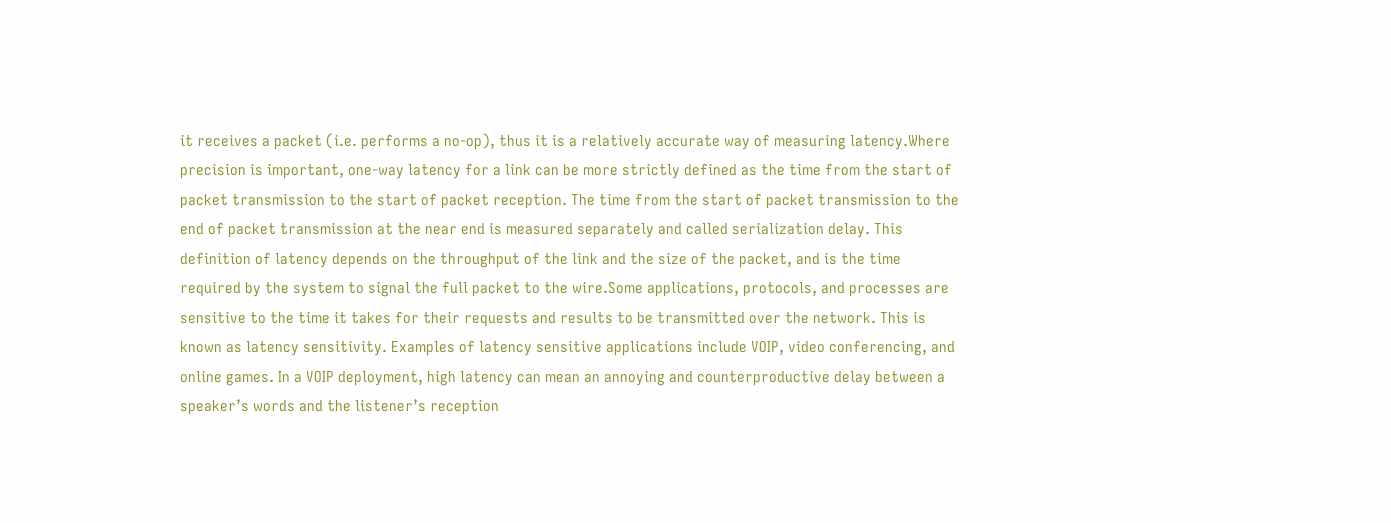it receives a packet (i.e. performs a no-op), thus it is a relatively accurate way of measuring latency.Where precision is important, one-way latency for a link can be more strictly defined as the time from the start of packet transmission to the start of packet reception. The time from the start of packet transmission to the end of packet transmission at the near end is measured separately and called serialization delay. This definition of latency depends on the throughput of the link and the size of the packet, and is the time required by the system to signal the full packet to the wire.Some applications, protocols, and processes are sensitive to the time it takes for their requests and results to be transmitted over the network. This is known as latency sensitivity. Examples of latency sensitive applications include VOIP, video conferencing, and online games. In a VOIP deployment, high latency can mean an annoying and counterproductive delay between a speaker’s words and the listener’s reception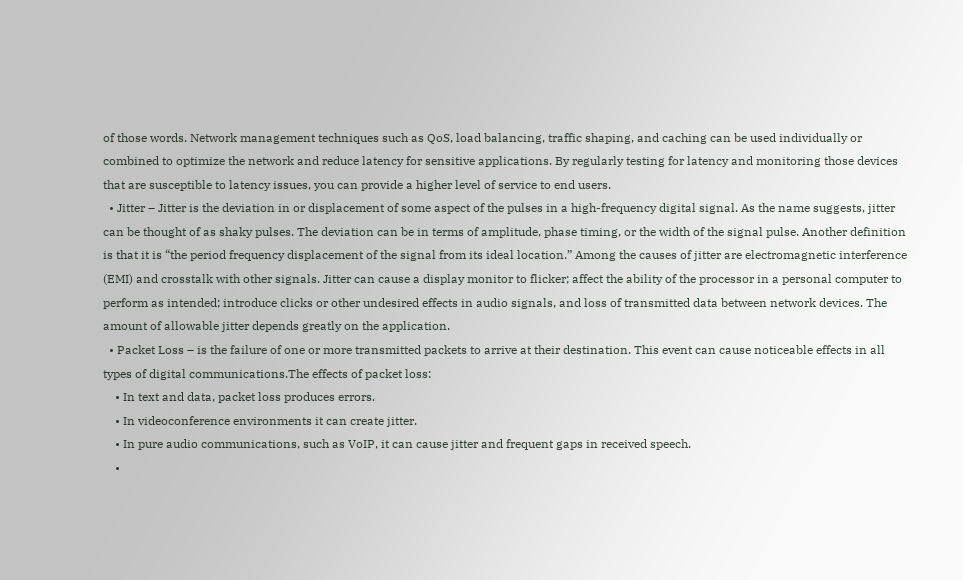of those words. Network management techniques such as QoS, load balancing, traffic shaping, and caching can be used individually or combined to optimize the network and reduce latency for sensitive applications. By regularly testing for latency and monitoring those devices that are susceptible to latency issues, you can provide a higher level of service to end users.
  • Jitter – Jitter is the deviation in or displacement of some aspect of the pulses in a high-frequency digital signal. As the name suggests, jitter can be thought of as shaky pulses. The deviation can be in terms of amplitude, phase timing, or the width of the signal pulse. Another definition is that it is “the period frequency displacement of the signal from its ideal location.” Among the causes of jitter are electromagnetic interference (EMI) and crosstalk with other signals. Jitter can cause a display monitor to flicker; affect the ability of the processor in a personal computer to perform as intended; introduce clicks or other undesired effects in audio signals, and loss of transmitted data between network devices. The amount of allowable jitter depends greatly on the application.
  • Packet Loss – is the failure of one or more transmitted packets to arrive at their destination. This event can cause noticeable effects in all types of digital communications.The effects of packet loss:
    • In text and data, packet loss produces errors.
    • In videoconference environments it can create jitter.
    • In pure audio communications, such as VoIP, it can cause jitter and frequent gaps in received speech.
    •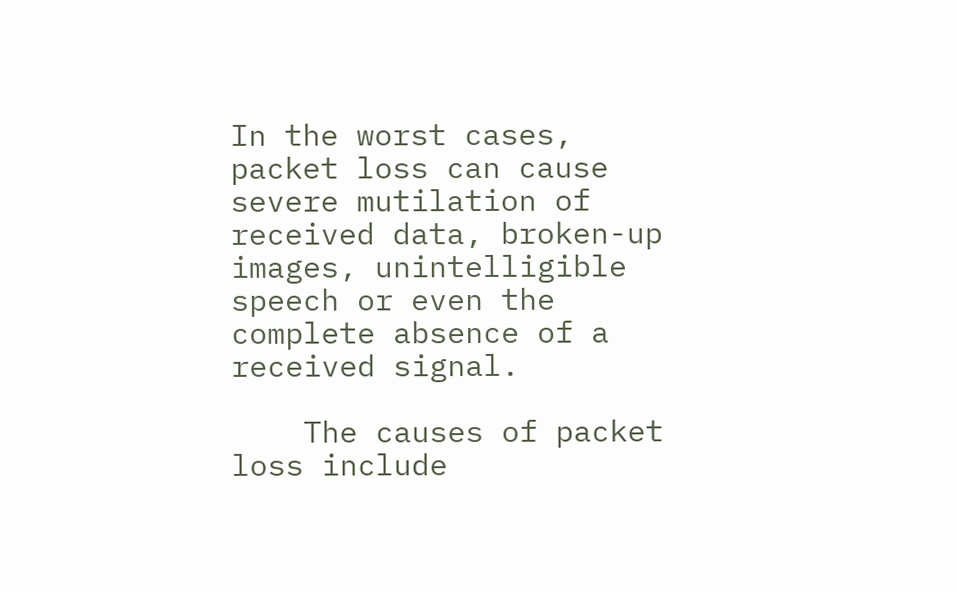In the worst cases, packet loss can cause severe mutilation of received data, broken-up images, unintelligible speech or even the complete absence of a received signal.

    The causes of packet loss include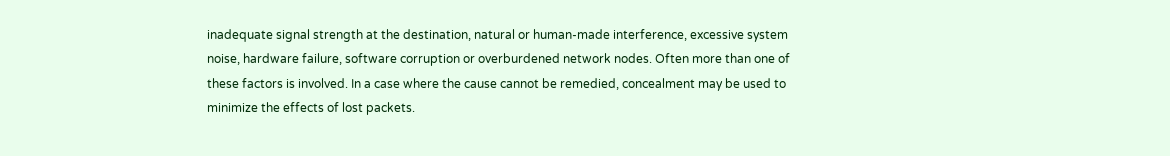inadequate signal strength at the destination, natural or human-made interference, excessive system noise, hardware failure, software corruption or overburdened network nodes. Often more than one of these factors is involved. In a case where the cause cannot be remedied, concealment may be used to minimize the effects of lost packets.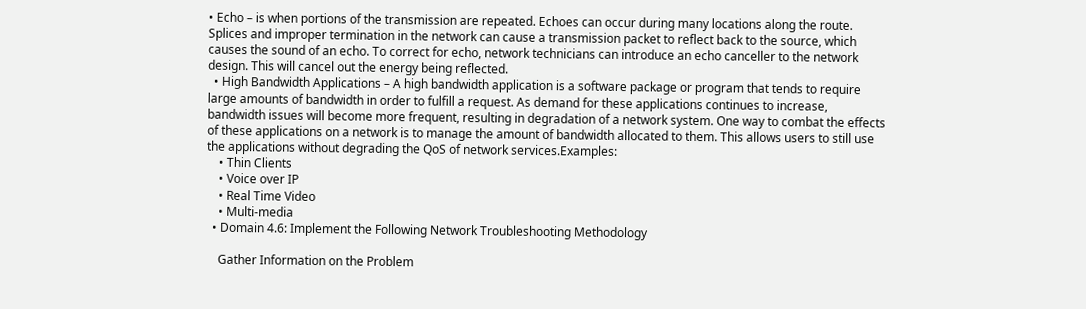• Echo – is when portions of the transmission are repeated. Echoes can occur during many locations along the route. Splices and improper termination in the network can cause a transmission packet to reflect back to the source, which causes the sound of an echo. To correct for echo, network technicians can introduce an echo canceller to the network design. This will cancel out the energy being reflected.
  • High Bandwidth Applications – A high bandwidth application is a software package or program that tends to require large amounts of bandwidth in order to fulfill a request. As demand for these applications continues to increase, bandwidth issues will become more frequent, resulting in degradation of a network system. One way to combat the effects of these applications on a network is to manage the amount of bandwidth allocated to them. This allows users to still use the applications without degrading the QoS of network services.Examples:
    • Thin Clients
    • Voice over IP
    • Real Time Video
    • Multi-media
  • Domain 4.6: Implement the Following Network Troubleshooting Methodology

    Gather Information on the Problem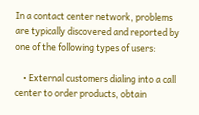In a contact center network, problems are typically discovered and reported by one of the following types of users:

    • External customers dialing into a call center to order products, obtain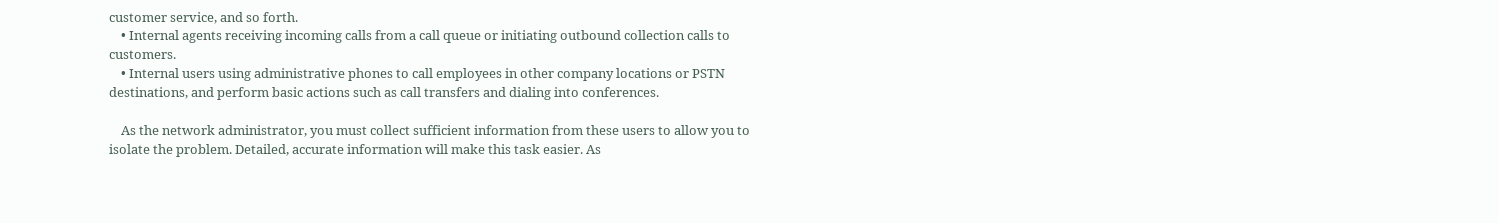customer service, and so forth.
    • Internal agents receiving incoming calls from a call queue or initiating outbound collection calls to customers.
    • Internal users using administrative phones to call employees in other company locations or PSTN destinations, and perform basic actions such as call transfers and dialing into conferences.

    As the network administrator, you must collect sufficient information from these users to allow you to isolate the problem. Detailed, accurate information will make this task easier. As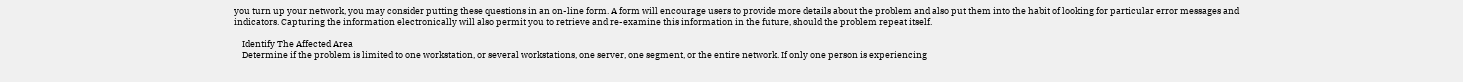you turn up your network, you may consider putting these questions in an on-line form. A form will encourage users to provide more details about the problem and also put them into the habit of looking for particular error messages and indicators. Capturing the information electronically will also permit you to retrieve and re-examine this information in the future, should the problem repeat itself.

    Identify The Affected Area
    Determine if the problem is limited to one workstation, or several workstations, one server, one segment, or the entire network. If only one person is experiencing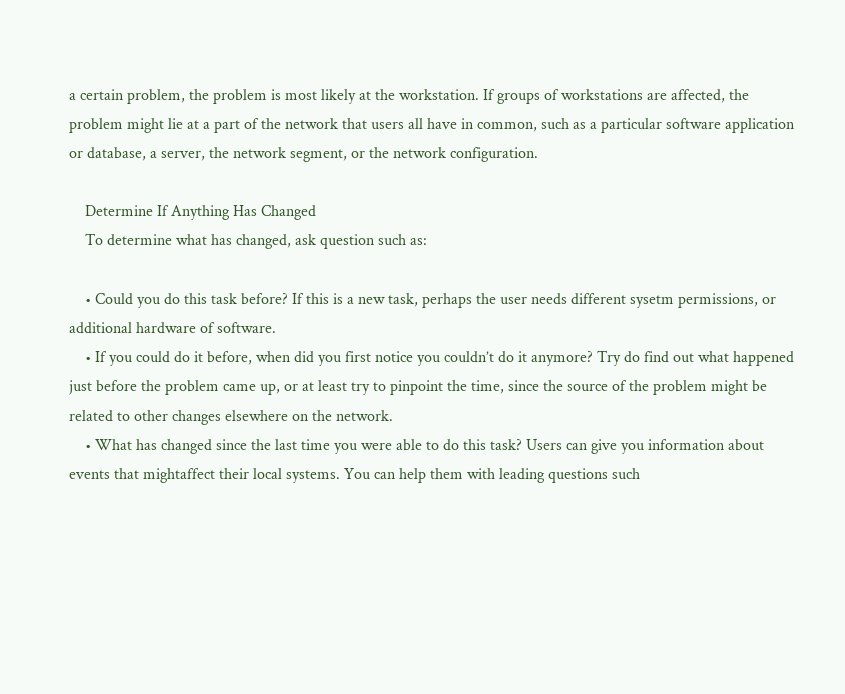a certain problem, the problem is most likely at the workstation. If groups of workstations are affected, the problem might lie at a part of the network that users all have in common, such as a particular software application or database, a server, the network segment, or the network configuration.

    Determine If Anything Has Changed
    To determine what has changed, ask question such as:

    • Could you do this task before? If this is a new task, perhaps the user needs different sysetm permissions, or additional hardware of software.
    • If you could do it before, when did you first notice you couldn’t do it anymore? Try do find out what happened just before the problem came up, or at least try to pinpoint the time, since the source of the problem might be related to other changes elsewhere on the network.
    • What has changed since the last time you were able to do this task? Users can give you information about events that mightaffect their local systems. You can help them with leading questions such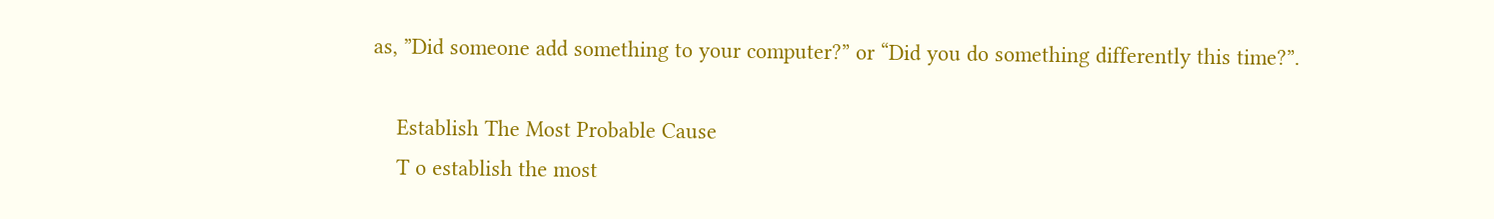as, ”Did someone add something to your computer?” or “Did you do something differently this time?”.

    Establish The Most Probable Cause
    T o establish the most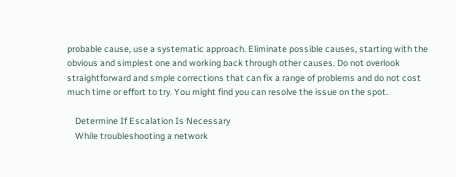probable cause, use a systematic approach. Eliminate possible causes, starting with the obvious and simplest one and working back through other causes. Do not overlook straightforward and smple corrections that can fix a range of problems and do not cost much time or effort to try. You might find you can resolve the issue on the spot.

    Determine If Escalation Is Necessary
    While troubleshooting a network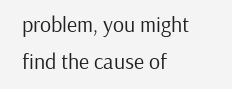problem, you might find the cause of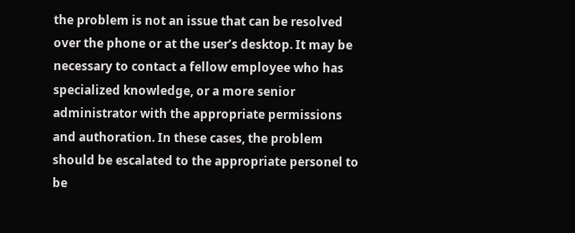the problem is not an issue that can be resolved over the phone or at the user’s desktop. It may be necessary to contact a fellow employee who has specialized knowledge, or a more senior administrator with the appropriate permissions and authoration. In these cases, the problem should be escalated to the appropriate personel to be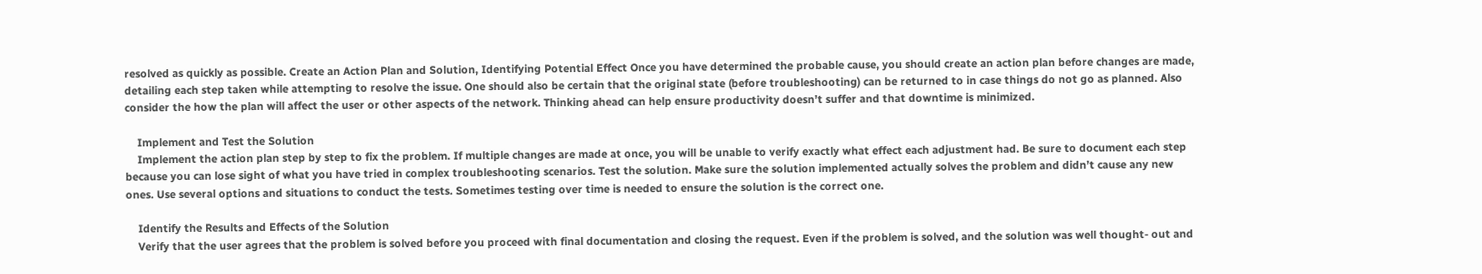resolved as quickly as possible. Create an Action Plan and Solution, Identifying Potential Effect Once you have determined the probable cause, you should create an action plan before changes are made, detailing each step taken while attempting to resolve the issue. One should also be certain that the original state (before troubleshooting) can be returned to in case things do not go as planned. Also consider the how the plan will affect the user or other aspects of the network. Thinking ahead can help ensure productivity doesn’t suffer and that downtime is minimized.

    Implement and Test the Solution
    Implement the action plan step by step to fix the problem. If multiple changes are made at once, you will be unable to verify exactly what effect each adjustment had. Be sure to document each step because you can lose sight of what you have tried in complex troubleshooting scenarios. Test the solution. Make sure the solution implemented actually solves the problem and didn’t cause any new ones. Use several options and situations to conduct the tests. Sometimes testing over time is needed to ensure the solution is the correct one.

    Identify the Results and Effects of the Solution
    Verify that the user agrees that the problem is solved before you proceed with final documentation and closing the request. Even if the problem is solved, and the solution was well thought- out and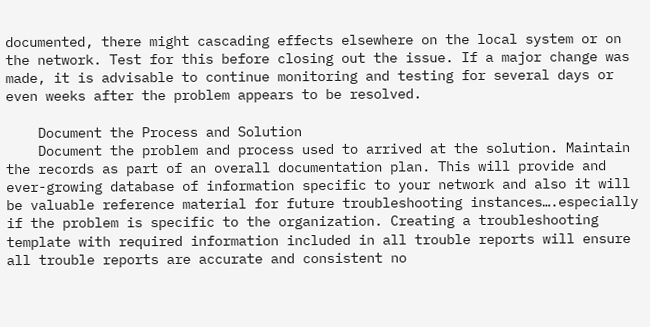documented, there might cascading effects elsewhere on the local system or on the network. Test for this before closing out the issue. If a major change was made, it is advisable to continue monitoring and testing for several days or even weeks after the problem appears to be resolved.

    Document the Process and Solution
    Document the problem and process used to arrived at the solution. Maintain the records as part of an overall documentation plan. This will provide and ever-growing database of information specific to your network and also it will be valuable reference material for future troubleshooting instances….especially if the problem is specific to the organization. Creating a troubleshooting template with required information included in all trouble reports will ensure all trouble reports are accurate and consistent no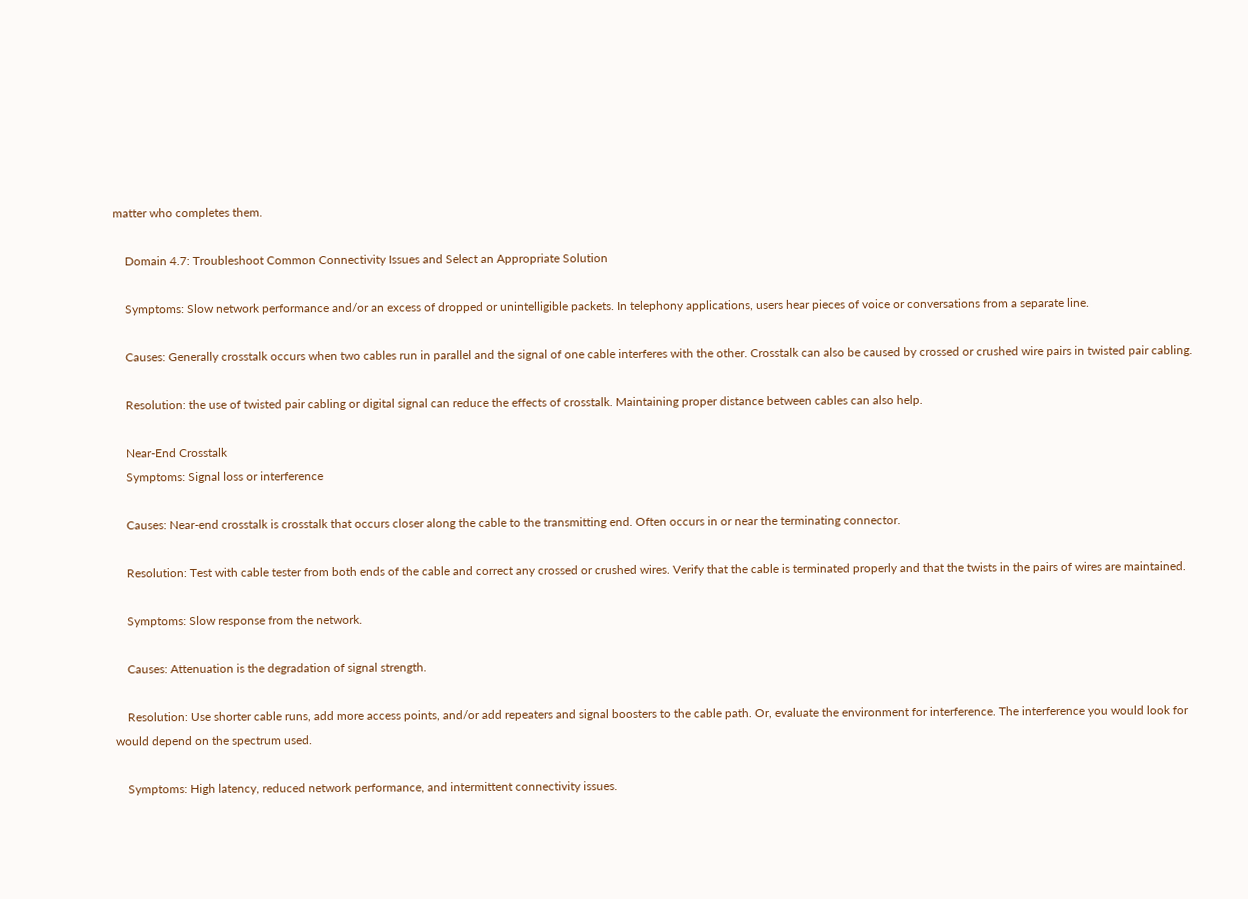matter who completes them.

    Domain 4.7: Troubleshoot Common Connectivity Issues and Select an Appropriate Solution

    Symptoms: Slow network performance and/or an excess of dropped or unintelligible packets. In telephony applications, users hear pieces of voice or conversations from a separate line.

    Causes: Generally crosstalk occurs when two cables run in parallel and the signal of one cable interferes with the other. Crosstalk can also be caused by crossed or crushed wire pairs in twisted pair cabling.

    Resolution: the use of twisted pair cabling or digital signal can reduce the effects of crosstalk. Maintaining proper distance between cables can also help.

    Near-End Crosstalk
    Symptoms: Signal loss or interference

    Causes: Near-end crosstalk is crosstalk that occurs closer along the cable to the transmitting end. Often occurs in or near the terminating connector.

    Resolution: Test with cable tester from both ends of the cable and correct any crossed or crushed wires. Verify that the cable is terminated properly and that the twists in the pairs of wires are maintained.

    Symptoms: Slow response from the network.

    Causes: Attenuation is the degradation of signal strength.

    Resolution: Use shorter cable runs, add more access points, and/or add repeaters and signal boosters to the cable path. Or, evaluate the environment for interference. The interference you would look for would depend on the spectrum used.

    Symptoms: High latency, reduced network performance, and intermittent connectivity issues.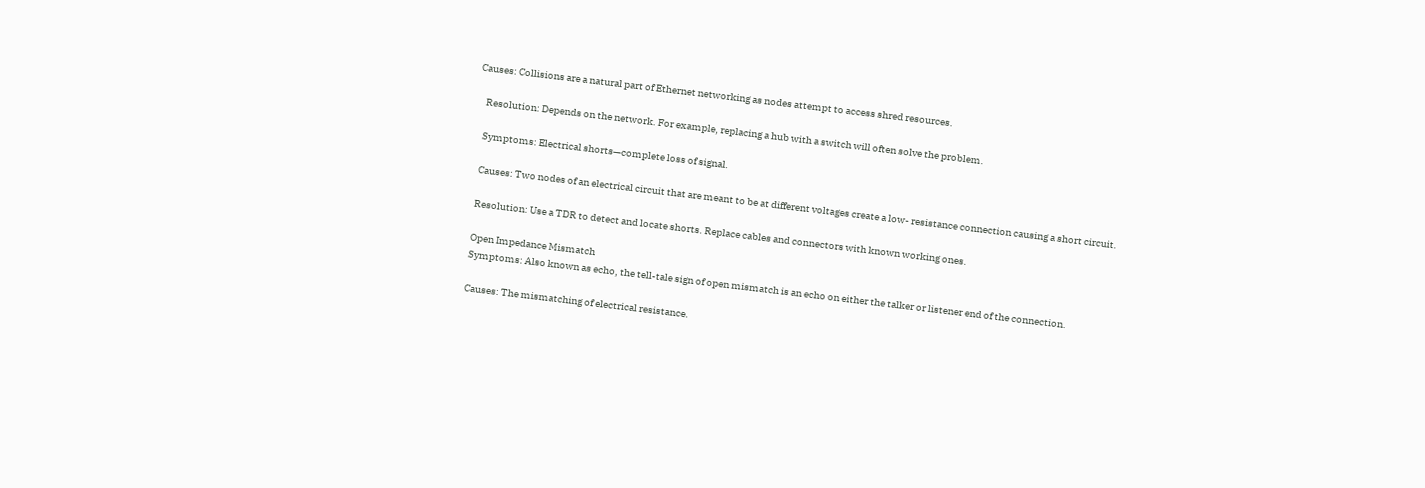Causes: Collisions are a natural part of Ethernet networking as nodes attempt to access shred resources.

    Resolution: Depends on the network. For example, replacing a hub with a switch will often solve the problem.

    Symptoms: Electrical shorts—complete loss of signal.

    Causes: Two nodes of an electrical circuit that are meant to be at different voltages create a low- resistance connection causing a short circuit.

    Resolution: Use a TDR to detect and locate shorts. Replace cables and connectors with known working ones.

    Open Impedance Mismatch
    Symptoms: Also known as echo, the tell-tale sign of open mismatch is an echo on either the talker or listener end of the connection.

    Causes: The mismatching of electrical resistance.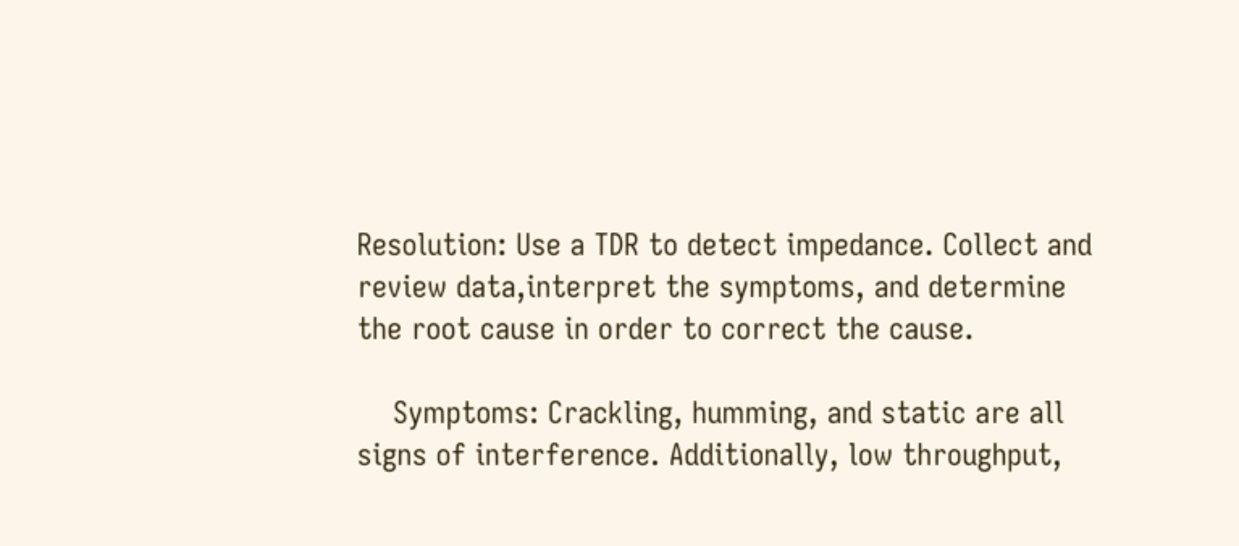Resolution: Use a TDR to detect impedance. Collect and review data,interpret the symptoms, and determine the root cause in order to correct the cause.

    Symptoms: Crackling, humming, and static are all signs of interference. Additionally, low throughput,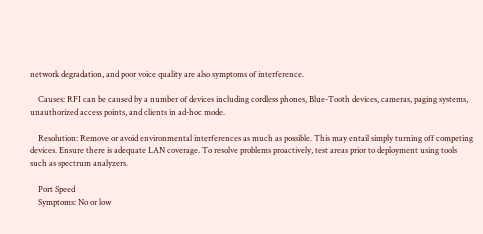network degradation, and poor voice quality are also symptoms of interference.

    Causes: RFI can be caused by a number of devices including cordless phones, Blue-Tooth devices, cameras, paging systems, unauthorized access points, and clients in ad-hoc mode.

    Resolution: Remove or avoid environmental interferences as much as possible. This may entail simply turning off competing devices. Ensure there is adequate LAN coverage. To resolve problems proactively, test areas prior to deployment using tools such as spectrum analyzers.

    Port Speed
    Symptoms: No or low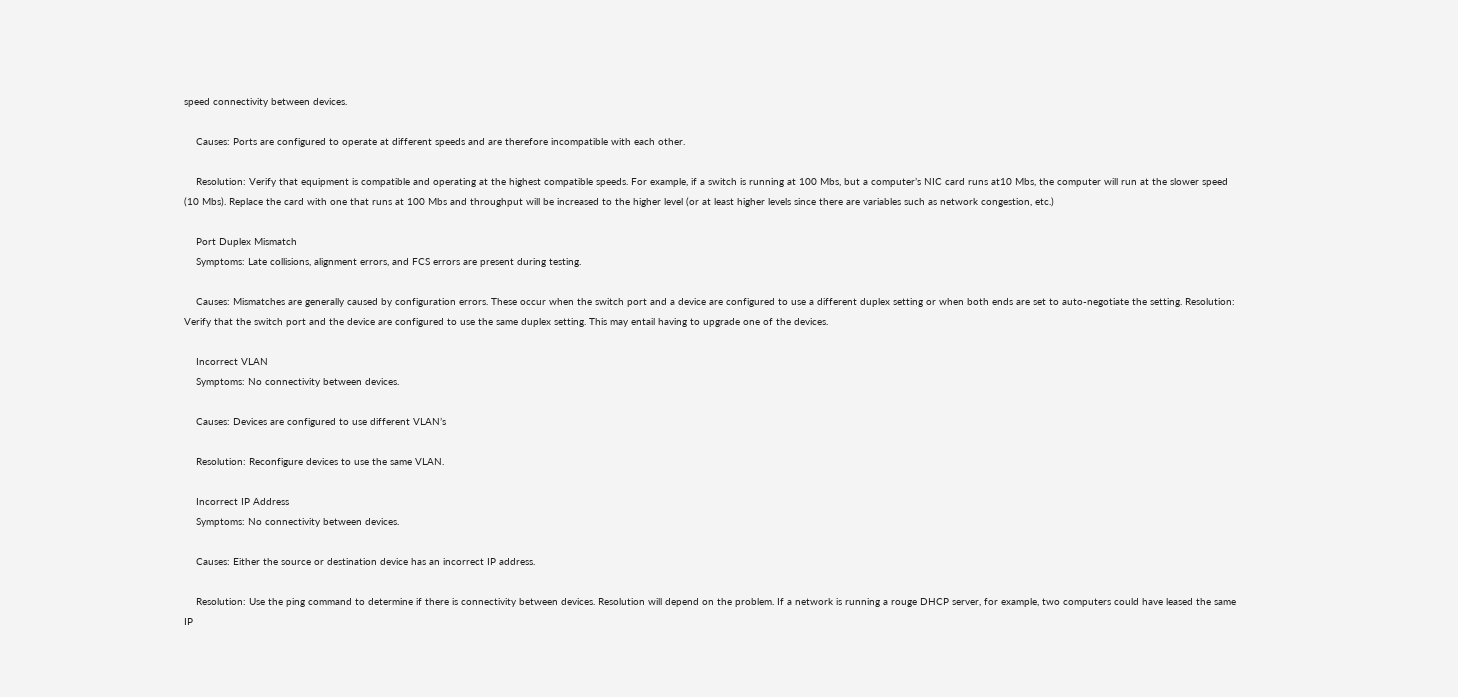speed connectivity between devices.

    Causes: Ports are configured to operate at different speeds and are therefore incompatible with each other.

    Resolution: Verify that equipment is compatible and operating at the highest compatible speeds. For example, if a switch is running at 100 Mbs, but a computer’s NIC card runs at10 Mbs, the computer will run at the slower speed (10 Mbs). Replace the card with one that runs at 100 Mbs and throughput will be increased to the higher level (or at least higher levels since there are variables such as network congestion, etc.)

    Port Duplex Mismatch
    Symptoms: Late collisions, alignment errors, and FCS errors are present during testing.

    Causes: Mismatches are generally caused by configuration errors. These occur when the switch port and a device are configured to use a different duplex setting or when both ends are set to auto-negotiate the setting. Resolution: Verify that the switch port and the device are configured to use the same duplex setting. This may entail having to upgrade one of the devices.

    Incorrect VLAN
    Symptoms: No connectivity between devices.

    Causes: Devices are configured to use different VLAN’s

    Resolution: Reconfigure devices to use the same VLAN.

    Incorrect IP Address
    Symptoms: No connectivity between devices.

    Causes: Either the source or destination device has an incorrect IP address.

    Resolution: Use the ping command to determine if there is connectivity between devices. Resolution will depend on the problem. If a network is running a rouge DHCP server, for example, two computers could have leased the same IP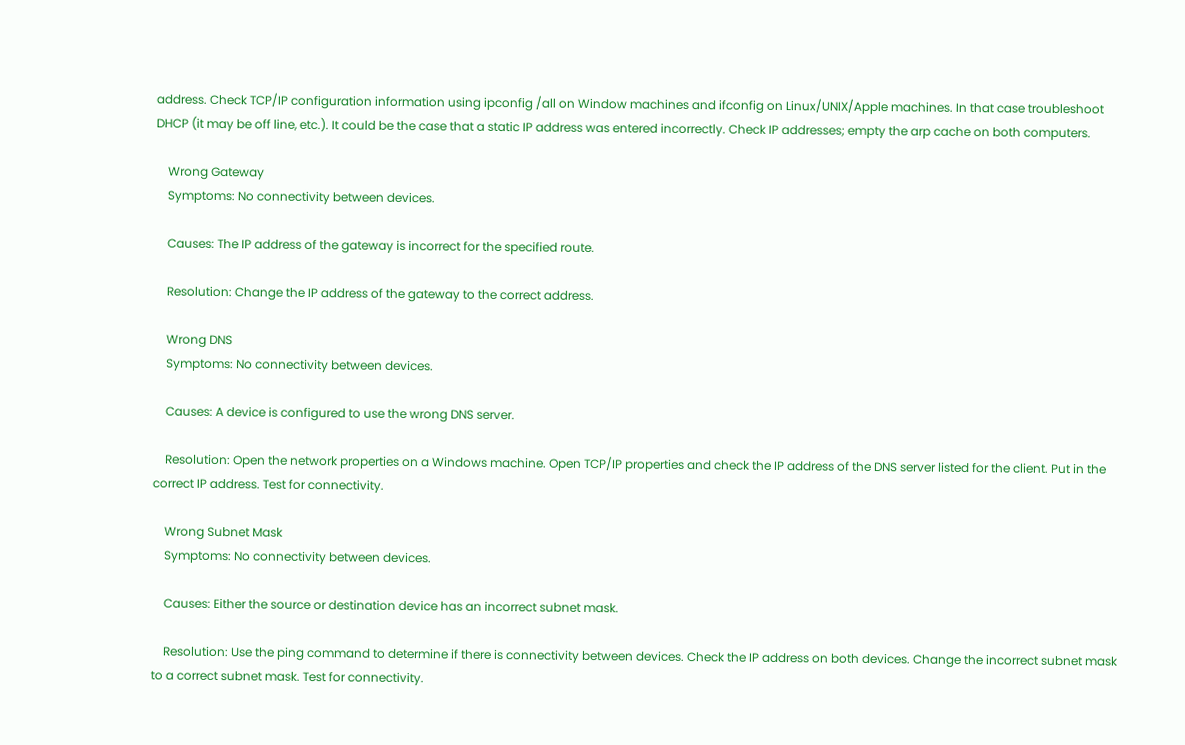address. Check TCP/IP configuration information using ipconfig /all on Window machines and ifconfig on Linux/UNIX/Apple machines. In that case troubleshoot DHCP (it may be off line, etc.). It could be the case that a static IP address was entered incorrectly. Check IP addresses; empty the arp cache on both computers.

    Wrong Gateway
    Symptoms: No connectivity between devices.

    Causes: The IP address of the gateway is incorrect for the specified route.

    Resolution: Change the IP address of the gateway to the correct address.

    Wrong DNS
    Symptoms: No connectivity between devices.

    Causes: A device is configured to use the wrong DNS server.

    Resolution: Open the network properties on a Windows machine. Open TCP/IP properties and check the IP address of the DNS server listed for the client. Put in the correct IP address. Test for connectivity.

    Wrong Subnet Mask
    Symptoms: No connectivity between devices.

    Causes: Either the source or destination device has an incorrect subnet mask.

    Resolution: Use the ping command to determine if there is connectivity between devices. Check the IP address on both devices. Change the incorrect subnet mask to a correct subnet mask. Test for connectivity.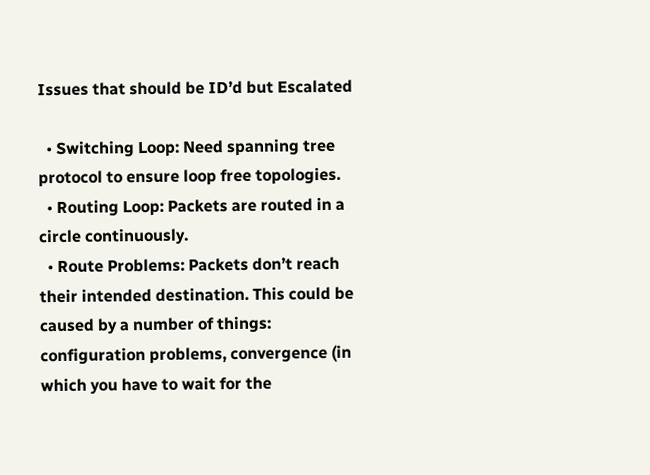Issues that should be ID’d but Escalated

  • Switching Loop: Need spanning tree protocol to ensure loop free topologies.
  • Routing Loop: Packets are routed in a circle continuously.
  • Route Problems: Packets don’t reach their intended destination. This could be caused by a number of things: configuration problems, convergence (in which you have to wait for the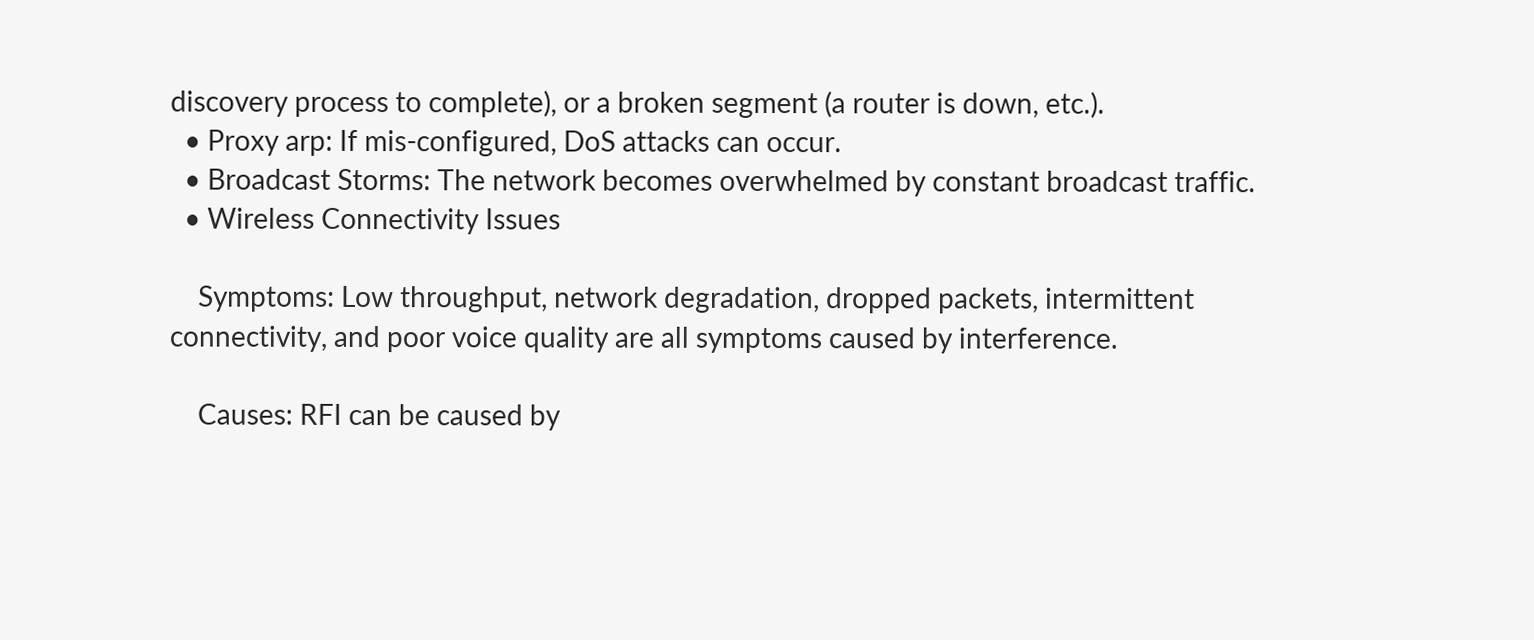discovery process to complete), or a broken segment (a router is down, etc.).
  • Proxy arp: If mis-configured, DoS attacks can occur.
  • Broadcast Storms: The network becomes overwhelmed by constant broadcast traffic.
  • Wireless Connectivity Issues

    Symptoms: Low throughput, network degradation, dropped packets, intermittent connectivity, and poor voice quality are all symptoms caused by interference.

    Causes: RFI can be caused by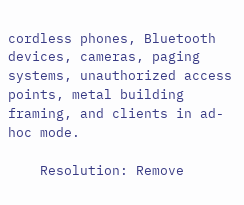cordless phones, Bluetooth devices, cameras, paging systems, unauthorized access points, metal building framing, and clients in ad-hoc mode.

    Resolution: Remove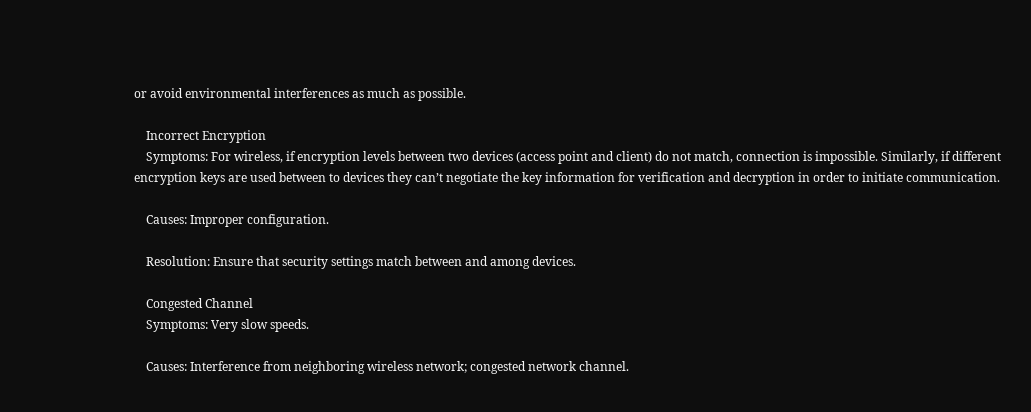or avoid environmental interferences as much as possible.

    Incorrect Encryption
    Symptoms: For wireless, if encryption levels between two devices (access point and client) do not match, connection is impossible. Similarly, if different encryption keys are used between to devices they can’t negotiate the key information for verification and decryption in order to initiate communication.

    Causes: Improper configuration.

    Resolution: Ensure that security settings match between and among devices.

    Congested Channel
    Symptoms: Very slow speeds.

    Causes: Interference from neighboring wireless network; congested network channel.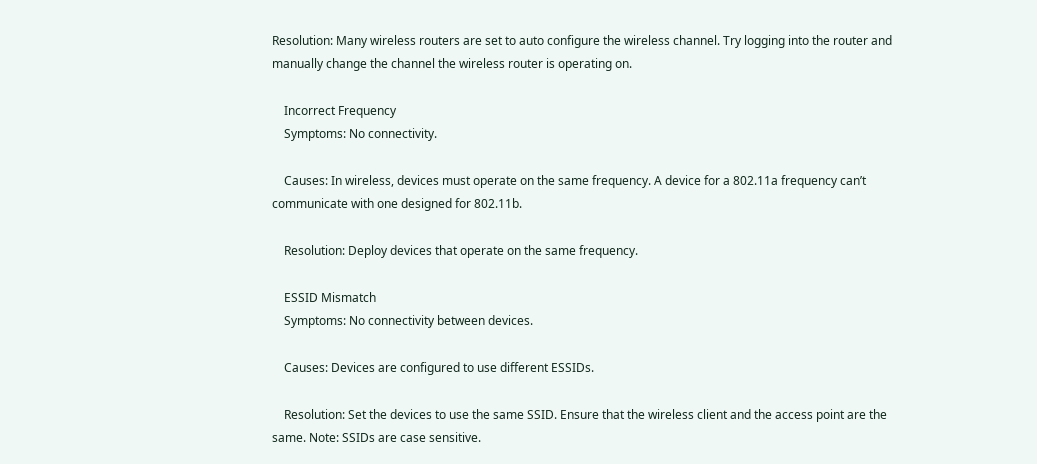Resolution: Many wireless routers are set to auto configure the wireless channel. Try logging into the router and manually change the channel the wireless router is operating on.

    Incorrect Frequency
    Symptoms: No connectivity.

    Causes: In wireless, devices must operate on the same frequency. A device for a 802.11a frequency can’t communicate with one designed for 802.11b.

    Resolution: Deploy devices that operate on the same frequency.

    ESSID Mismatch
    Symptoms: No connectivity between devices.

    Causes: Devices are configured to use different ESSIDs.

    Resolution: Set the devices to use the same SSID. Ensure that the wireless client and the access point are the same. Note: SSIDs are case sensitive.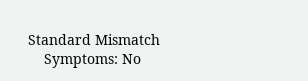Standard Mismatch
    Symptoms: No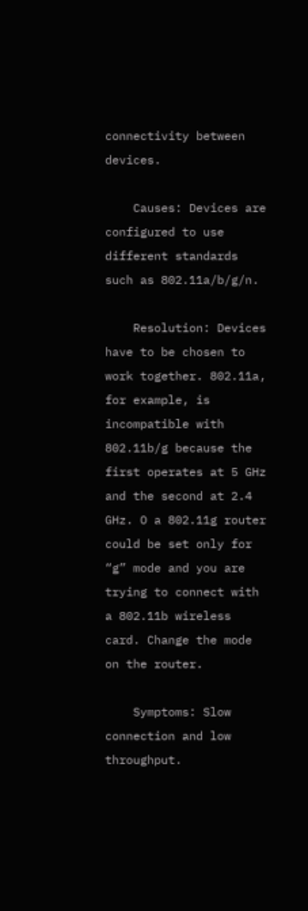connectivity between devices.

    Causes: Devices are configured to use different standards such as 802.11a/b/g/n.

    Resolution: Devices have to be chosen to work together. 802.11a, for example, is incompatible with 802.11b/g because the first operates at 5 GHz and the second at 2.4 GHz. O a 802.11g router could be set only for “g” mode and you are trying to connect with a 802.11b wireless card. Change the mode on the router.

    Symptoms: Slow connection and low throughput.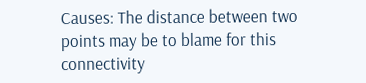Causes: The distance between two points may be to blame for this connectivity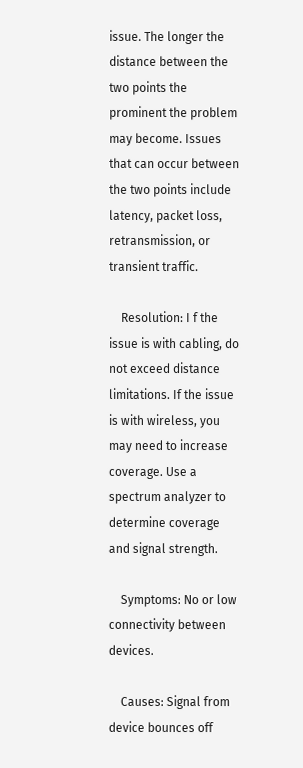issue. The longer the distance between the two points the prominent the problem may become. Issues that can occur between the two points include latency, packet loss, retransmission, or transient traffic.

    Resolution: I f the issue is with cabling, do not exceed distance limitations. If the issue is with wireless, you may need to increase coverage. Use a spectrum analyzer to determine coverage and signal strength.

    Symptoms: No or low connectivity between devices.

    Causes: Signal from device bounces off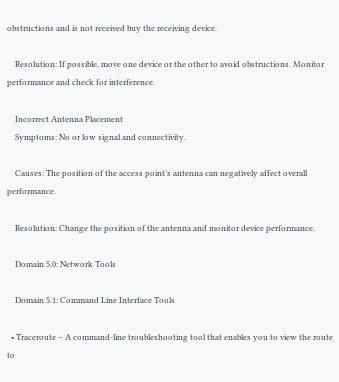obstructions and is not received buy the receiving device.

    Resolution: If possible, move one device or the other to avoid obstructions. Monitor performance and check for interference.

    Incorrect Antenna Placement
    Symptoms: No or low signal and connectivity.

    Causes: The position of the access point’s antenna can negatively affect overall performance.

    Resolution: Change the position of the antenna and monitor device performance.

    Domain 5.0: Network Tools

    Domain 5.1: Command Line Interface Tools

  • Traceroute – A command-line troubleshooting tool that enables you to view the route to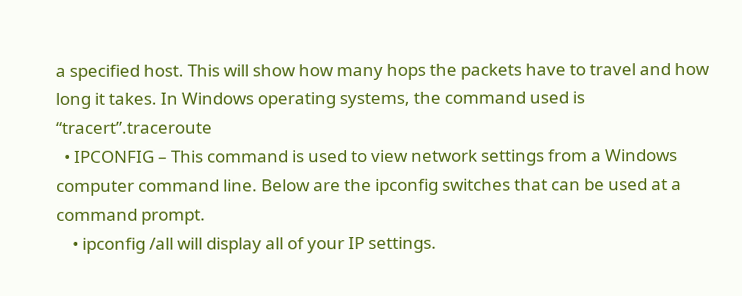a specified host. This will show how many hops the packets have to travel and how long it takes. In Windows operating systems, the command used is “tracert”.traceroute
  • IPCONFIG – This command is used to view network settings from a Windows computer command line. Below are the ipconfig switches that can be used at a command prompt.
    • ipconfig /all will display all of your IP settings.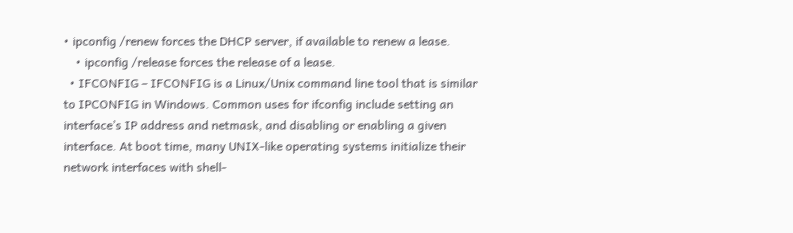• ipconfig /renew forces the DHCP server, if available to renew a lease.
    • ipconfig /release forces the release of a lease.
  • IFCONFIG – IFCONFIG is a Linux/Unix command line tool that is similar to IPCONFIG in Windows. Common uses for ifconfig include setting an interface’s IP address and netmask, and disabling or enabling a given interface. At boot time, many UNIX-like operating systems initialize their network interfaces with shell-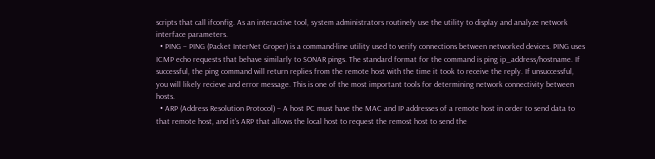scripts that call ifconfig. As an interactive tool, system administrators routinely use the utility to display and analyze network interface parameters.
  • PING – PING (Packet InterNet Groper) is a command-line utility used to verify connections between networked devices. PING uses ICMP echo requests that behave similarly to SONAR pings. The standard format for the command is ping ip_address/hostname. If successful, the ping command will return replies from the remote host with the time it took to receive the reply. If unsuccessful, you will likely recieve and error message. This is one of the most important tools for determining network connectivity between hosts.
  • ARP (Address Resolution Protocol) – A host PC must have the MAC and IP addresses of a remote host in order to send data to that remote host, and it’s ARP that allows the local host to request the remost host to send the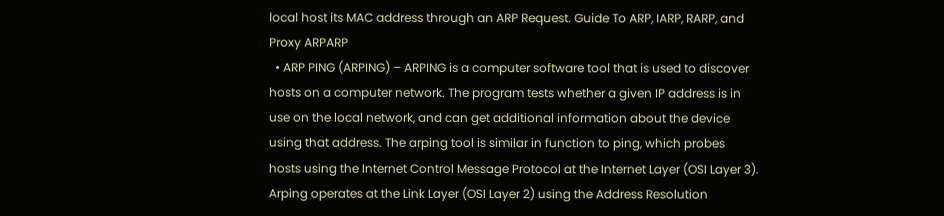local host its MAC address through an ARP Request. Guide To ARP, IARP, RARP, and Proxy ARPARP
  • ARP PING (ARPING) – ARPING is a computer software tool that is used to discover hosts on a computer network. The program tests whether a given IP address is in use on the local network, and can get additional information about the device using that address. The arping tool is similar in function to ping, which probes hosts using the Internet Control Message Protocol at the Internet Layer (OSI Layer 3). Arping operates at the Link Layer (OSI Layer 2) using the Address Resolution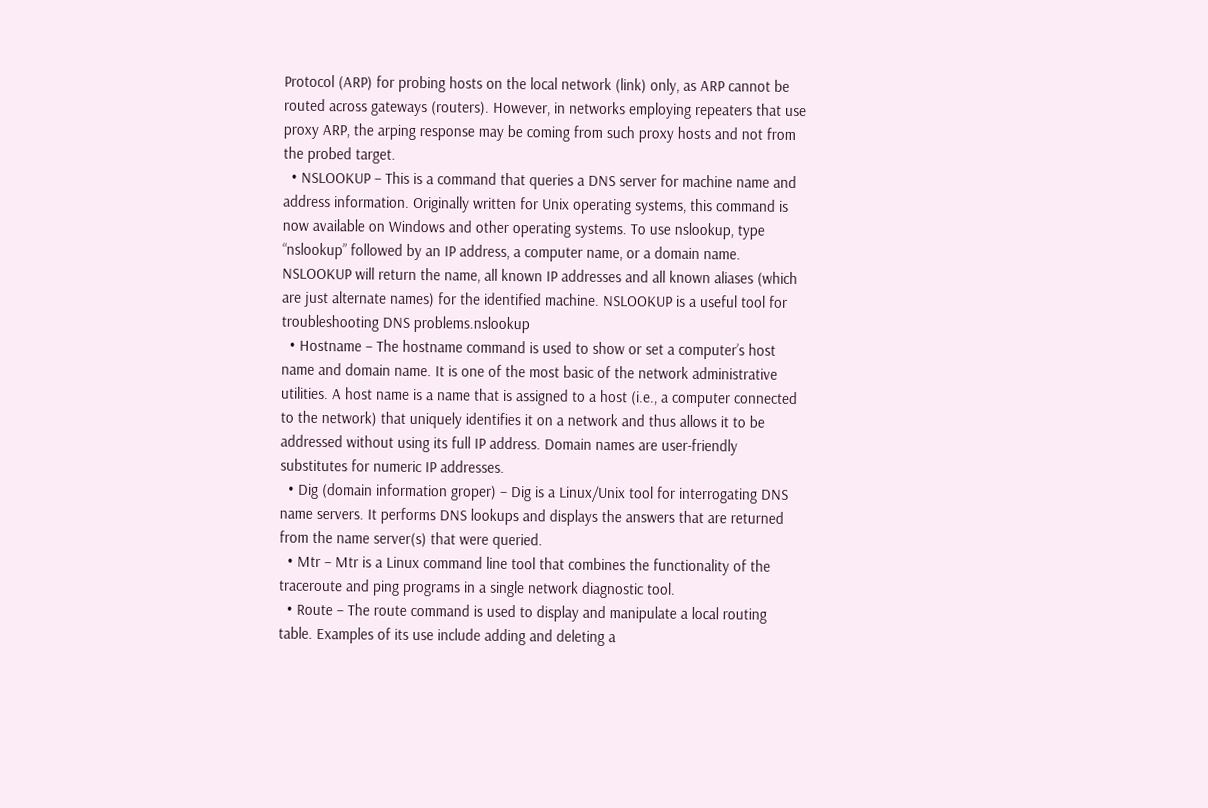Protocol (ARP) for probing hosts on the local network (link) only, as ARP cannot be routed across gateways (routers). However, in networks employing repeaters that use proxy ARP, the arping response may be coming from such proxy hosts and not from the probed target.
  • NSLOOKUP – This is a command that queries a DNS server for machine name and address information. Originally written for Unix operating systems, this command is now available on Windows and other operating systems. To use nslookup, type “nslookup” followed by an IP address, a computer name, or a domain name. NSLOOKUP will return the name, all known IP addresses and all known aliases (which are just alternate names) for the identified machine. NSLOOKUP is a useful tool for troubleshooting DNS problems.nslookup
  • Hostname – The hostname command is used to show or set a computer’s host name and domain name. It is one of the most basic of the network administrative utilities. A host name is a name that is assigned to a host (i.e., a computer connected to the network) that uniquely identifies it on a network and thus allows it to be addressed without using its full IP address. Domain names are user-friendly substitutes for numeric IP addresses.
  • Dig (domain information groper) – Dig is a Linux/Unix tool for interrogating DNS name servers. It performs DNS lookups and displays the answers that are returned from the name server(s) that were queried.
  • Mtr – Mtr is a Linux command line tool that combines the functionality of the traceroute and ping programs in a single network diagnostic tool.
  • Route – The route command is used to display and manipulate a local routing table. Examples of its use include adding and deleting a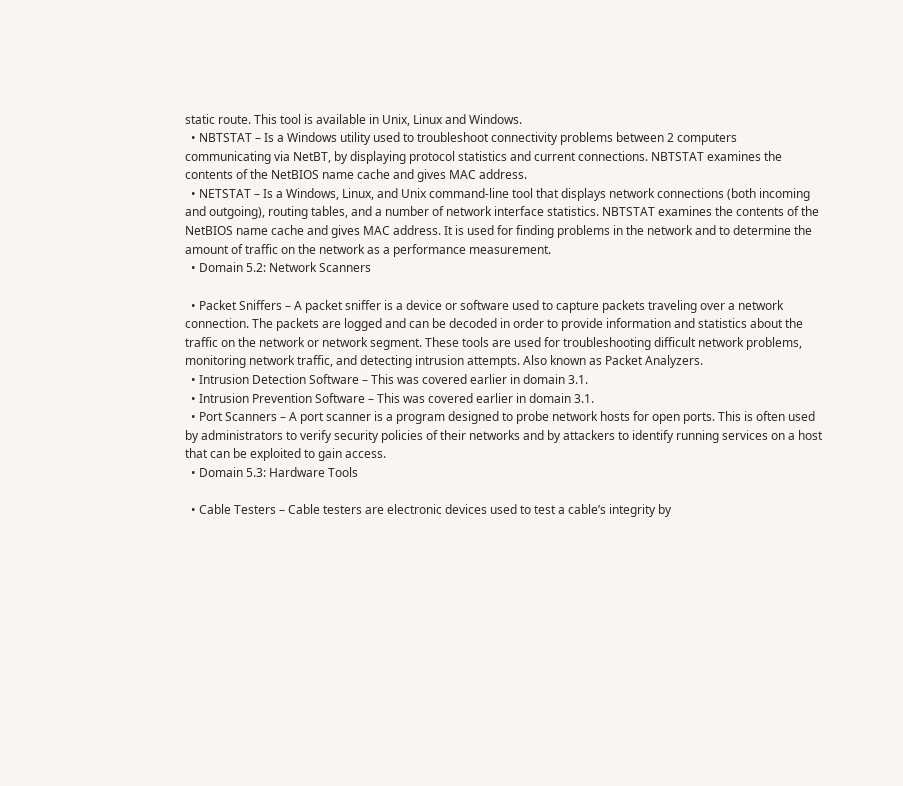static route. This tool is available in Unix, Linux and Windows.
  • NBTSTAT – Is a Windows utility used to troubleshoot connectivity problems between 2 computers communicating via NetBT, by displaying protocol statistics and current connections. NBTSTAT examines the contents of the NetBIOS name cache and gives MAC address.
  • NETSTAT – Is a Windows, Linux, and Unix command-line tool that displays network connections (both incoming and outgoing), routing tables, and a number of network interface statistics. NBTSTAT examines the contents of the NetBIOS name cache and gives MAC address. It is used for finding problems in the network and to determine the amount of traffic on the network as a performance measurement.
  • Domain 5.2: Network Scanners

  • Packet Sniffers – A packet sniffer is a device or software used to capture packets traveling over a network connection. The packets are logged and can be decoded in order to provide information and statistics about the traffic on the network or network segment. These tools are used for troubleshooting difficult network problems, monitoring network traffic, and detecting intrusion attempts. Also known as Packet Analyzers.
  • Intrusion Detection Software – This was covered earlier in domain 3.1.
  • Intrusion Prevention Software – This was covered earlier in domain 3.1.
  • Port Scanners – A port scanner is a program designed to probe network hosts for open ports. This is often used by administrators to verify security policies of their networks and by attackers to identify running services on a host that can be exploited to gain access.
  • Domain 5.3: Hardware Tools

  • Cable Testers – Cable testers are electronic devices used to test a cable’s integrity by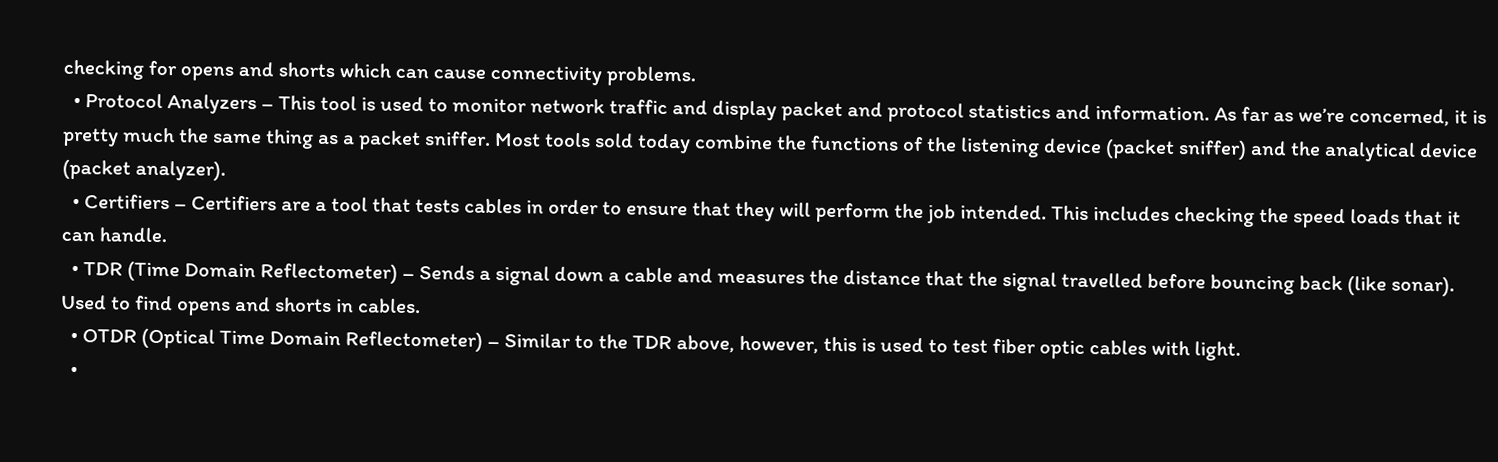checking for opens and shorts which can cause connectivity problems.
  • Protocol Analyzers – This tool is used to monitor network traffic and display packet and protocol statistics and information. As far as we’re concerned, it is pretty much the same thing as a packet sniffer. Most tools sold today combine the functions of the listening device (packet sniffer) and the analytical device (packet analyzer).
  • Certifiers – Certifiers are a tool that tests cables in order to ensure that they will perform the job intended. This includes checking the speed loads that it can handle.
  • TDR (Time Domain Reflectometer) – Sends a signal down a cable and measures the distance that the signal travelled before bouncing back (like sonar). Used to find opens and shorts in cables.
  • OTDR (Optical Time Domain Reflectometer) – Similar to the TDR above, however, this is used to test fiber optic cables with light.
  •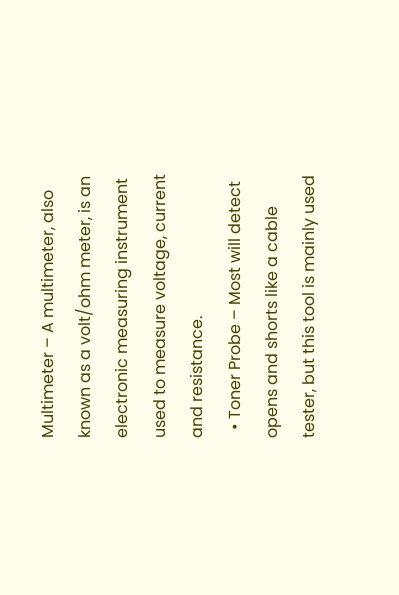Multimeter – A multimeter, also known as a volt/ohm meter, is an electronic measuring instrument used to measure voltage, current and resistance.
  • Toner Probe – Most will detect opens and shorts like a cable tester, but this tool is mainly used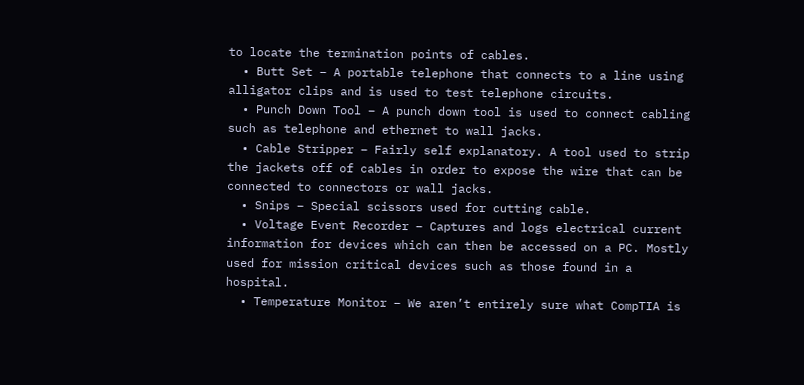to locate the termination points of cables.
  • Butt Set – A portable telephone that connects to a line using alligator clips and is used to test telephone circuits.
  • Punch Down Tool – A punch down tool is used to connect cabling such as telephone and ethernet to wall jacks.
  • Cable Stripper – Fairly self explanatory. A tool used to strip the jackets off of cables in order to expose the wire that can be connected to connectors or wall jacks.
  • Snips – Special scissors used for cutting cable.
  • Voltage Event Recorder – Captures and logs electrical current information for devices which can then be accessed on a PC. Mostly used for mission critical devices such as those found in a hospital.
  • Temperature Monitor – We aren’t entirely sure what CompTIA is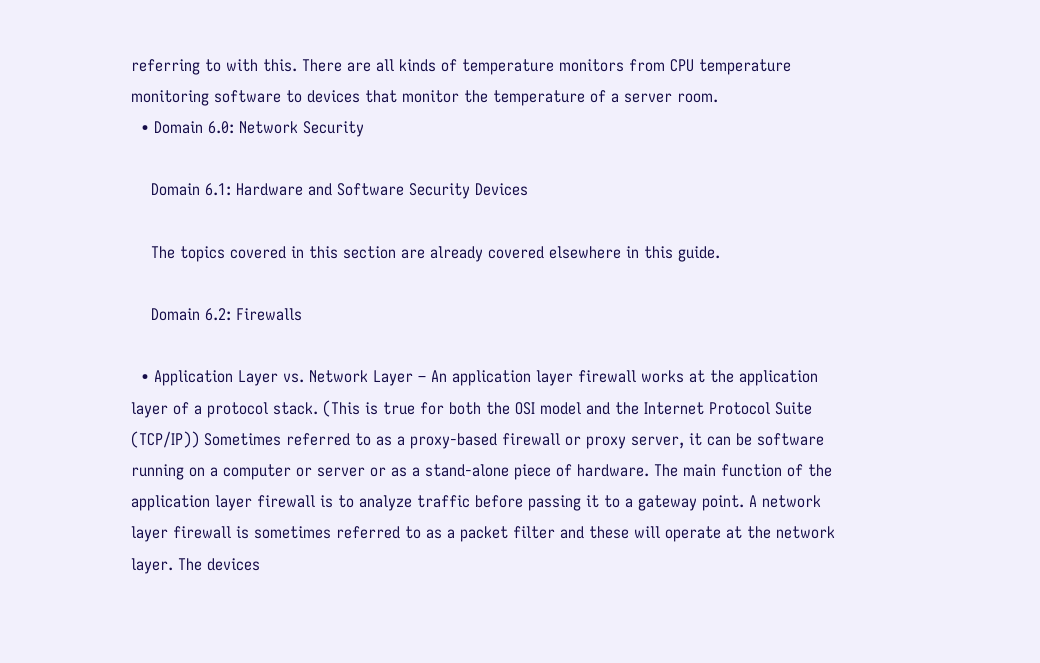referring to with this. There are all kinds of temperature monitors from CPU temperature monitoring software to devices that monitor the temperature of a server room.
  • Domain 6.0: Network Security

    Domain 6.1: Hardware and Software Security Devices

    The topics covered in this section are already covered elsewhere in this guide.

    Domain 6.2: Firewalls

  • Application Layer vs. Network Layer – An application layer firewall works at the application layer of a protocol stack. (This is true for both the OSI model and the Internet Protocol Suite (TCP/IP)) Sometimes referred to as a proxy-based firewall or proxy server, it can be software running on a computer or server or as a stand-alone piece of hardware. The main function of the application layer firewall is to analyze traffic before passing it to a gateway point. A network layer firewall is sometimes referred to as a packet filter and these will operate at the network layer. The devices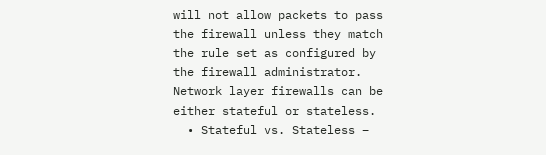will not allow packets to pass the firewall unless they match the rule set as configured by the firewall administrator. Network layer firewalls can be either stateful or stateless.
  • Stateful vs. Stateless –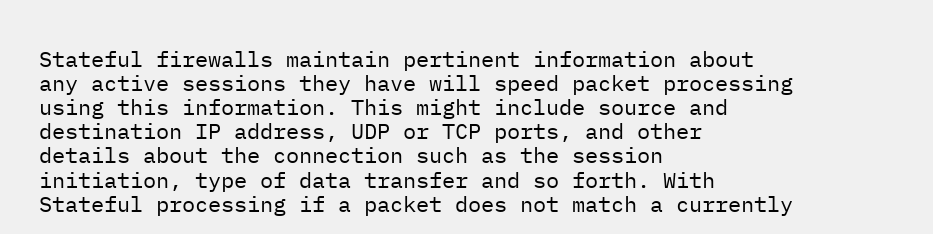Stateful firewalls maintain pertinent information about any active sessions they have will speed packet processing using this information. This might include source and destination IP address, UDP or TCP ports, and other details about the connection such as the session initiation, type of data transfer and so forth. With Stateful processing if a packet does not match a currently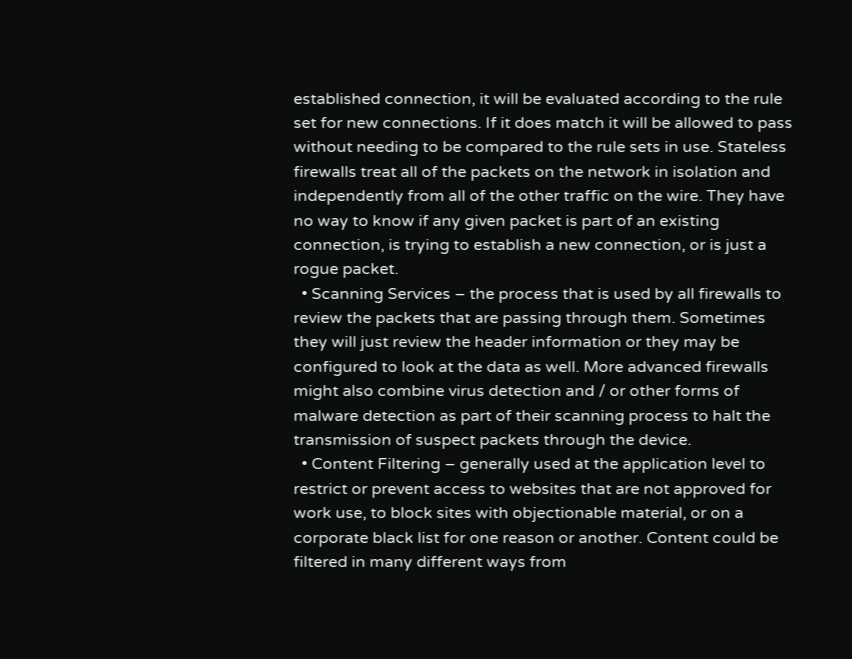established connection, it will be evaluated according to the rule set for new connections. If it does match it will be allowed to pass without needing to be compared to the rule sets in use. Stateless firewalls treat all of the packets on the network in isolation and independently from all of the other traffic on the wire. They have no way to know if any given packet is part of an existing connection, is trying to establish a new connection, or is just a rogue packet.
  • Scanning Services – the process that is used by all firewalls to review the packets that are passing through them. Sometimes they will just review the header information or they may be configured to look at the data as well. More advanced firewalls might also combine virus detection and / or other forms of malware detection as part of their scanning process to halt the transmission of suspect packets through the device.
  • Content Filtering – generally used at the application level to restrict or prevent access to websites that are not approved for work use, to block sites with objectionable material, or on a corporate black list for one reason or another. Content could be filtered in many different ways from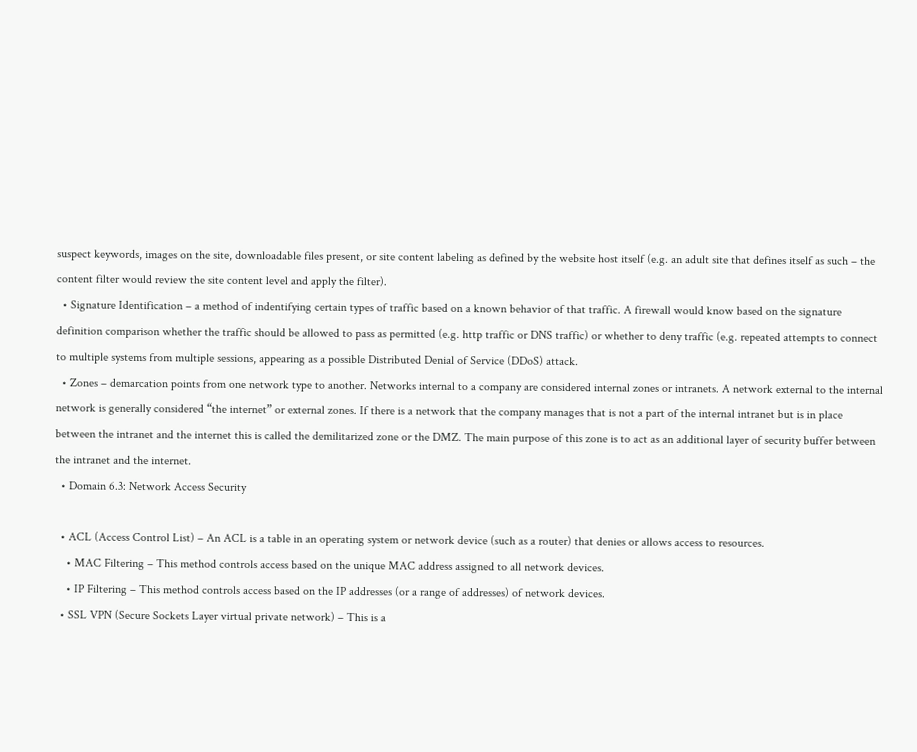suspect keywords, images on the site, downloadable files present, or site content labeling as defined by the website host itself (e.g. an adult site that defines itself as such – the content filter would review the site content level and apply the filter).
  • Signature Identification – a method of indentifying certain types of traffic based on a known behavior of that traffic. A firewall would know based on the signature definition comparison whether the traffic should be allowed to pass as permitted (e.g. http traffic or DNS traffic) or whether to deny traffic (e.g. repeated attempts to connect to multiple systems from multiple sessions, appearing as a possible Distributed Denial of Service (DDoS) attack.
  • Zones – demarcation points from one network type to another. Networks internal to a company are considered internal zones or intranets. A network external to the internal network is generally considered “the internet” or external zones. If there is a network that the company manages that is not a part of the internal intranet but is in place between the intranet and the internet this is called the demilitarized zone or the DMZ. The main purpose of this zone is to act as an additional layer of security buffer between the intranet and the internet.
  • Domain 6.3: Network Access Security

  • ACL (Access Control List) – An ACL is a table in an operating system or network device (such as a router) that denies or allows access to resources.
    • MAC Filtering – This method controls access based on the unique MAC address assigned to all network devices.
    • IP Filtering – This method controls access based on the IP addresses (or a range of addresses) of network devices.
  • SSL VPN (Secure Sockets Layer virtual private network) – This is a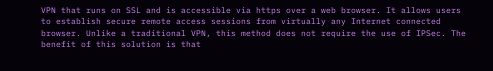VPN that runs on SSL and is accessible via https over a web browser. It allows users to establish secure remote access sessions from virtually any Internet connected browser. Unlike a traditional VPN, this method does not require the use of IPSec. The benefit of this solution is that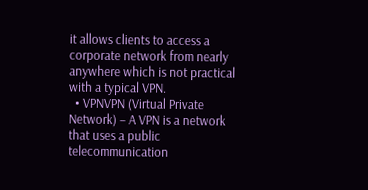it allows clients to access a corporate network from nearly anywhere which is not practical with a typical VPN.
  • VPNVPN (Virtual Private Network) – A VPN is a network that uses a public telecommunication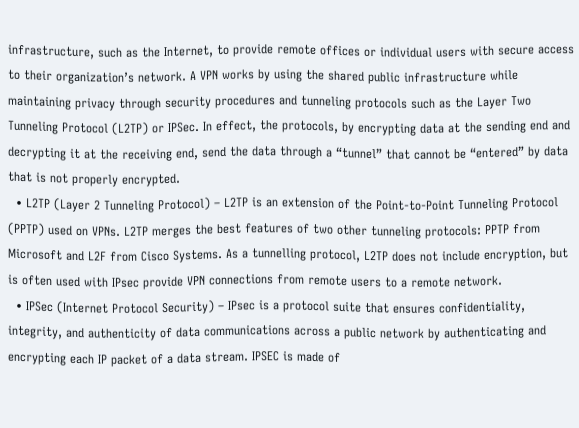infrastructure, such as the Internet, to provide remote offices or individual users with secure access to their organization’s network. A VPN works by using the shared public infrastructure while maintaining privacy through security procedures and tunneling protocols such as the Layer Two Tunneling Protocol (L2TP) or IPSec. In effect, the protocols, by encrypting data at the sending end and decrypting it at the receiving end, send the data through a “tunnel” that cannot be “entered” by data that is not properly encrypted.
  • L2TP (Layer 2 Tunneling Protocol) – L2TP is an extension of the Point-to-Point Tunneling Protocol (PPTP) used on VPNs. L2TP merges the best features of two other tunneling protocols: PPTP from Microsoft and L2F from Cisco Systems. As a tunnelling protocol, L2TP does not include encryption, but is often used with IPsec provide VPN connections from remote users to a remote network.
  • IPSec (Internet Protocol Security) – IPsec is a protocol suite that ensures confidentiality, integrity, and authenticity of data communications across a public network by authenticating and encrypting each IP packet of a data stream. IPSEC is made of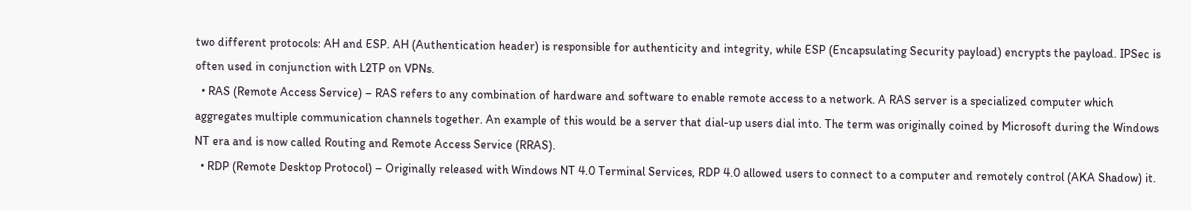two different protocols: AH and ESP. AH (Authentication header) is responsible for authenticity and integrity, while ESP (Encapsulating Security payload) encrypts the payload. IPSec is often used in conjunction with L2TP on VPNs.
  • RAS (Remote Access Service) – RAS refers to any combination of hardware and software to enable remote access to a network. A RAS server is a specialized computer which aggregates multiple communication channels together. An example of this would be a server that dial-up users dial into. The term was originally coined by Microsoft during the Windows NT era and is now called Routing and Remote Access Service (RRAS).
  • RDP (Remote Desktop Protocol) – Originally released with Windows NT 4.0 Terminal Services, RDP 4.0 allowed users to connect to a computer and remotely control (AKA Shadow) it.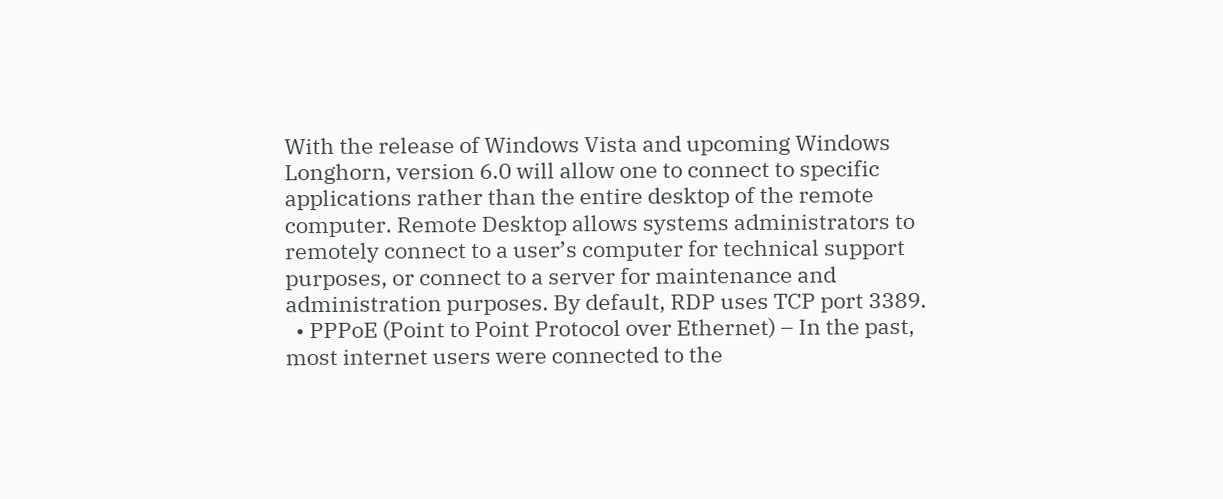With the release of Windows Vista and upcoming Windows Longhorn, version 6.0 will allow one to connect to specific applications rather than the entire desktop of the remote computer. Remote Desktop allows systems administrators to remotely connect to a user’s computer for technical support purposes, or connect to a server for maintenance and administration purposes. By default, RDP uses TCP port 3389.
  • PPPoE (Point to Point Protocol over Ethernet) – In the past, most internet users were connected to the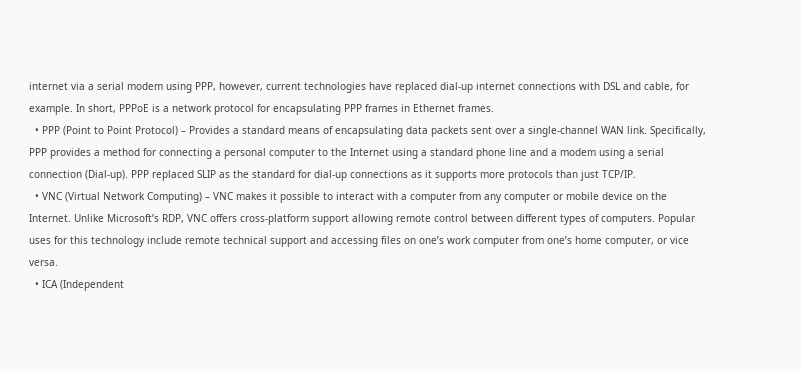internet via a serial modem using PPP, however, current technologies have replaced dial-up internet connections with DSL and cable, for example. In short, PPPoE is a network protocol for encapsulating PPP frames in Ethernet frames.
  • PPP (Point to Point Protocol) – Provides a standard means of encapsulating data packets sent over a single-channel WAN link. Specifically, PPP provides a method for connecting a personal computer to the Internet using a standard phone line and a modem using a serial connection (Dial-up). PPP replaced SLIP as the standard for dial-up connections as it supports more protocols than just TCP/IP.
  • VNC (Virtual Network Computing) – VNC makes it possible to interact with a computer from any computer or mobile device on the Internet. Unlike Microsoft’s RDP, VNC offers cross-platform support allowing remote control between different types of computers. Popular uses for this technology include remote technical support and accessing files on one’s work computer from one’s home computer, or vice versa.
  • ICA (Independent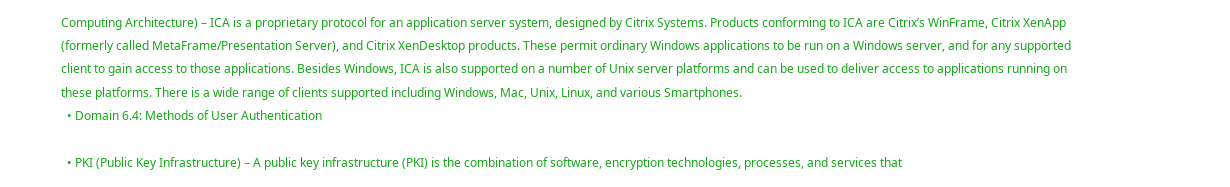Computing Architecture) – ICA is a proprietary protocol for an application server system, designed by Citrix Systems. Products conforming to ICA are Citrix’s WinFrame, Citrix XenApp (formerly called MetaFrame/Presentation Server), and Citrix XenDesktop products. These permit ordinary Windows applications to be run on a Windows server, and for any supported client to gain access to those applications. Besides Windows, ICA is also supported on a number of Unix server platforms and can be used to deliver access to applications running on these platforms. There is a wide range of clients supported including Windows, Mac, Unix, Linux, and various Smartphones.
  • Domain 6.4: Methods of User Authentication

  • PKI (Public Key Infrastructure) – A public key infrastructure (PKI) is the combination of software, encryption technologies, processes, and services that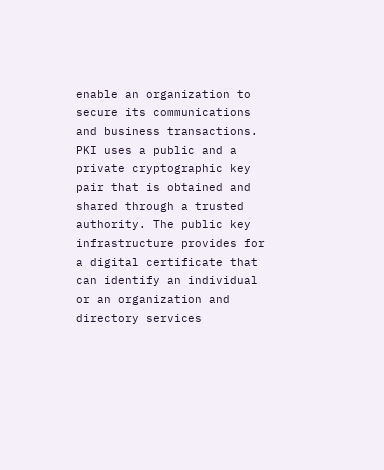enable an organization to secure its communications and business transactions. PKI uses a public and a private cryptographic key pair that is obtained and shared through a trusted authority. The public key infrastructure provides for a digital certificate that can identify an individual or an organization and directory services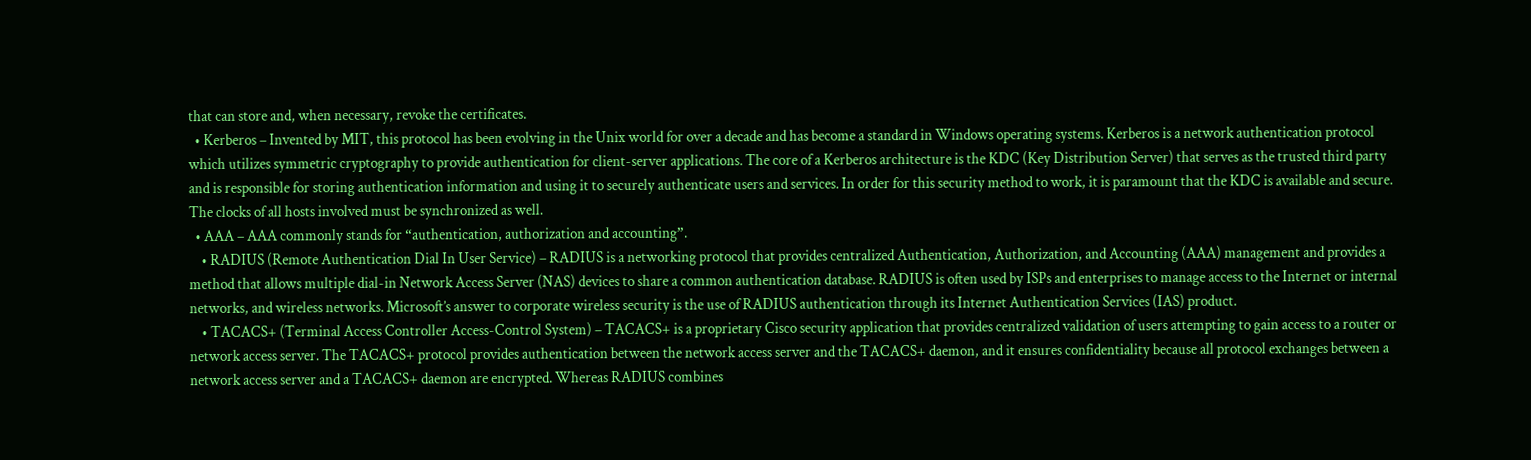that can store and, when necessary, revoke the certificates.
  • Kerberos – Invented by MIT, this protocol has been evolving in the Unix world for over a decade and has become a standard in Windows operating systems. Kerberos is a network authentication protocol which utilizes symmetric cryptography to provide authentication for client-server applications. The core of a Kerberos architecture is the KDC (Key Distribution Server) that serves as the trusted third party and is responsible for storing authentication information and using it to securely authenticate users and services. In order for this security method to work, it is paramount that the KDC is available and secure. The clocks of all hosts involved must be synchronized as well.
  • AAA – AAA commonly stands for “authentication, authorization and accounting”.
    • RADIUS (Remote Authentication Dial In User Service) – RADIUS is a networking protocol that provides centralized Authentication, Authorization, and Accounting (AAA) management and provides a method that allows multiple dial-in Network Access Server (NAS) devices to share a common authentication database. RADIUS is often used by ISPs and enterprises to manage access to the Internet or internal networks, and wireless networks. Microsoft’s answer to corporate wireless security is the use of RADIUS authentication through its Internet Authentication Services (IAS) product.
    • TACACS+ (Terminal Access Controller Access-Control System) – TACACS+ is a proprietary Cisco security application that provides centralized validation of users attempting to gain access to a router or network access server. The TACACS+ protocol provides authentication between the network access server and the TACACS+ daemon, and it ensures confidentiality because all protocol exchanges between a network access server and a TACACS+ daemon are encrypted. Whereas RADIUS combines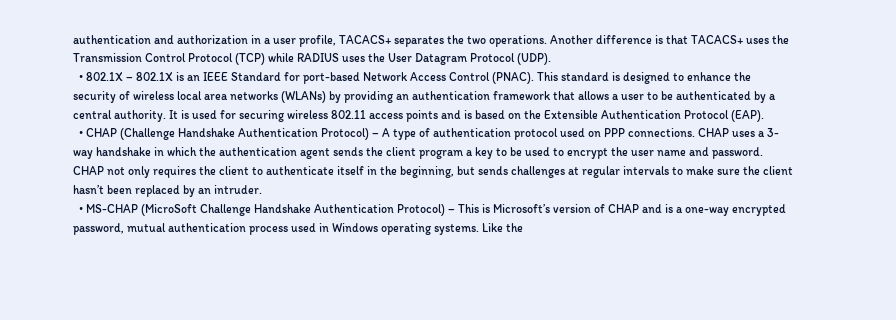authentication and authorization in a user profile, TACACS+ separates the two operations. Another difference is that TACACS+ uses the Transmission Control Protocol (TCP) while RADIUS uses the User Datagram Protocol (UDP).
  • 802.1X – 802.1X is an IEEE Standard for port-based Network Access Control (PNAC). This standard is designed to enhance the security of wireless local area networks (WLANs) by providing an authentication framework that allows a user to be authenticated by a central authority. It is used for securing wireless 802.11 access points and is based on the Extensible Authentication Protocol (EAP).
  • CHAP (Challenge Handshake Authentication Protocol) – A type of authentication protocol used on PPP connections. CHAP uses a 3-way handshake in which the authentication agent sends the client program a key to be used to encrypt the user name and password. CHAP not only requires the client to authenticate itself in the beginning, but sends challenges at regular intervals to make sure the client hasn’t been replaced by an intruder.
  • MS-CHAP (MicroSoft Challenge Handshake Authentication Protocol) – This is Microsoft’s version of CHAP and is a one-way encrypted password, mutual authentication process used in Windows operating systems. Like the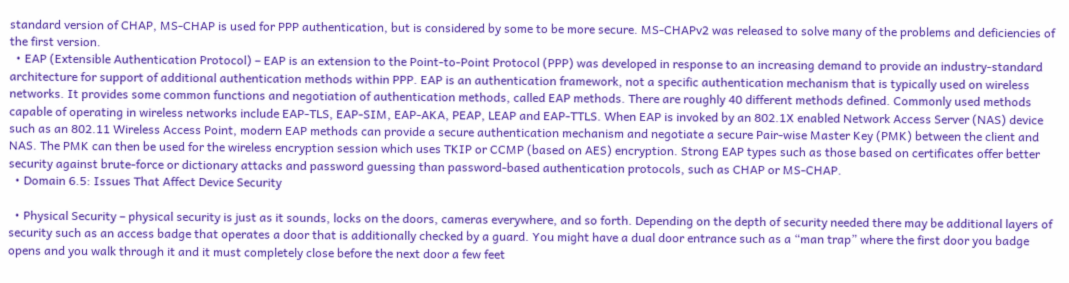standard version of CHAP, MS-CHAP is used for PPP authentication, but is considered by some to be more secure. MS-CHAPv2 was released to solve many of the problems and deficiencies of the first version.
  • EAP (Extensible Authentication Protocol) – EAP is an extension to the Point-to-Point Protocol (PPP) was developed in response to an increasing demand to provide an industry-standard architecture for support of additional authentication methods within PPP. EAP is an authentication framework, not a specific authentication mechanism that is typically used on wireless networks. It provides some common functions and negotiation of authentication methods, called EAP methods. There are roughly 40 different methods defined. Commonly used methods capable of operating in wireless networks include EAP-TLS, EAP-SIM, EAP-AKA, PEAP, LEAP and EAP-TTLS. When EAP is invoked by an 802.1X enabled Network Access Server (NAS) device such as an 802.11 Wireless Access Point, modern EAP methods can provide a secure authentication mechanism and negotiate a secure Pair-wise Master Key (PMK) between the client and NAS. The PMK can then be used for the wireless encryption session which uses TKIP or CCMP (based on AES) encryption. Strong EAP types such as those based on certificates offer better security against brute-force or dictionary attacks and password guessing than password-based authentication protocols, such as CHAP or MS-CHAP.
  • Domain 6.5: Issues That Affect Device Security

  • Physical Security – physical security is just as it sounds, locks on the doors, cameras everywhere, and so forth. Depending on the depth of security needed there may be additional layers of security such as an access badge that operates a door that is additionally checked by a guard. You might have a dual door entrance such as a “man trap” where the first door you badge opens and you walk through it and it must completely close before the next door a few feet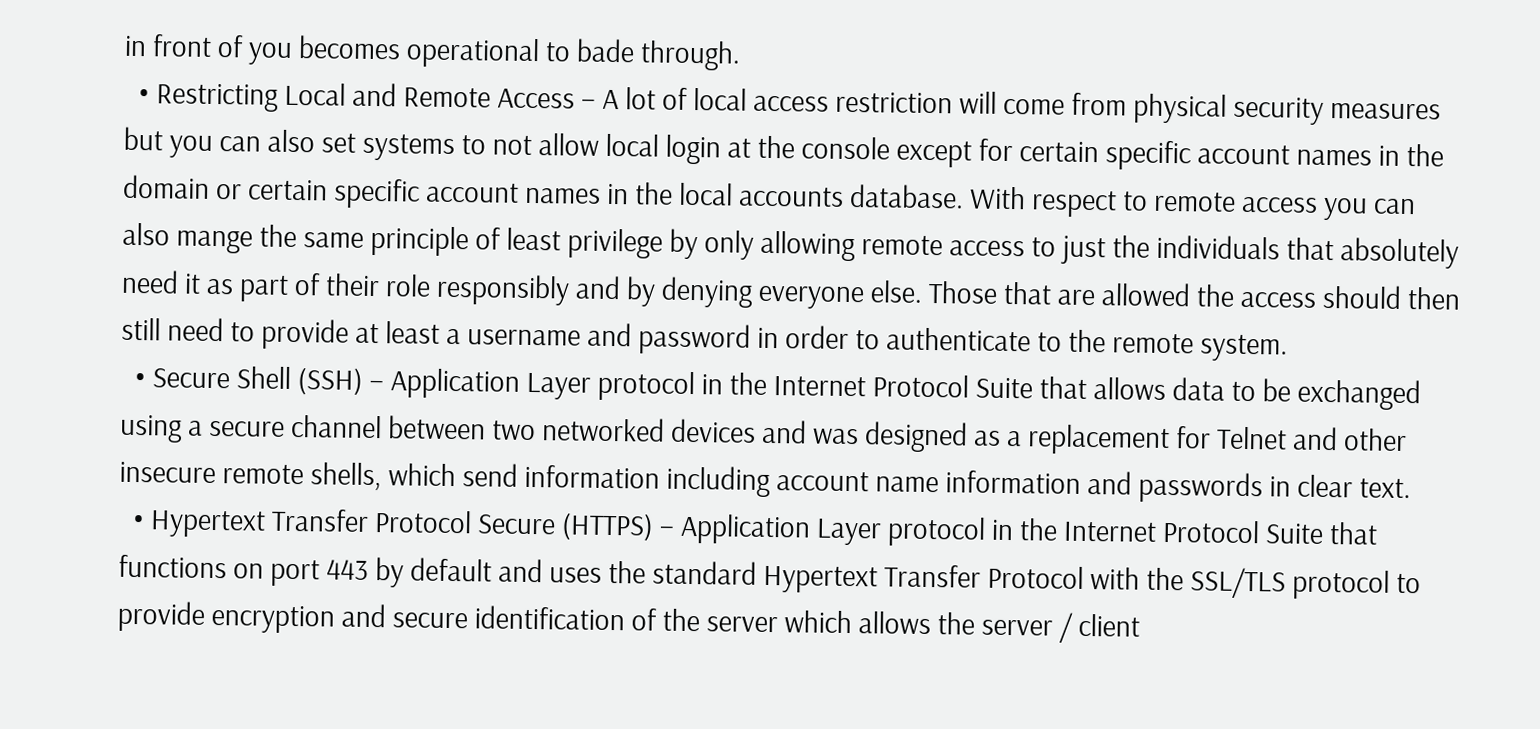in front of you becomes operational to bade through.
  • Restricting Local and Remote Access – A lot of local access restriction will come from physical security measures but you can also set systems to not allow local login at the console except for certain specific account names in the domain or certain specific account names in the local accounts database. With respect to remote access you can also mange the same principle of least privilege by only allowing remote access to just the individuals that absolutely need it as part of their role responsibly and by denying everyone else. Those that are allowed the access should then still need to provide at least a username and password in order to authenticate to the remote system.
  • Secure Shell (SSH) – Application Layer protocol in the Internet Protocol Suite that allows data to be exchanged using a secure channel between two networked devices and was designed as a replacement for Telnet and other insecure remote shells, which send information including account name information and passwords in clear text.
  • Hypertext Transfer Protocol Secure (HTTPS) – Application Layer protocol in the Internet Protocol Suite that functions on port 443 by default and uses the standard Hypertext Transfer Protocol with the SSL/TLS protocol to provide encryption and secure identification of the server which allows the server / client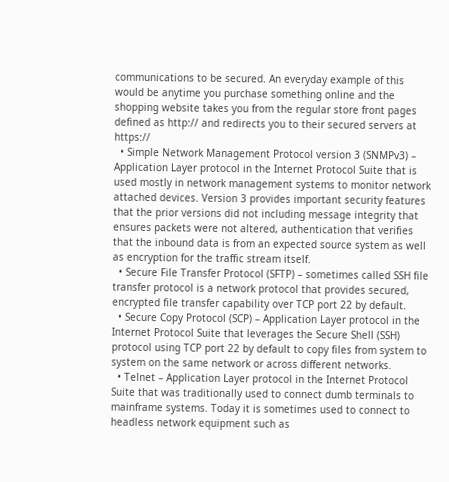communications to be secured. An everyday example of this would be anytime you purchase something online and the shopping website takes you from the regular store front pages defined as http:// and redirects you to their secured servers at https://
  • Simple Network Management Protocol version 3 (SNMPv3) – Application Layer protocol in the Internet Protocol Suite that is used mostly in network management systems to monitor network attached devices. Version 3 provides important security features that the prior versions did not including message integrity that ensures packets were not altered, authentication that verifies that the inbound data is from an expected source system as well as encryption for the traffic stream itself.
  • Secure File Transfer Protocol (SFTP) – sometimes called SSH file transfer protocol is a network protocol that provides secured, encrypted file transfer capability over TCP port 22 by default.
  • Secure Copy Protocol (SCP) – Application Layer protocol in the Internet Protocol Suite that leverages the Secure Shell (SSH) protocol using TCP port 22 by default to copy files from system to system on the same network or across different networks.
  • Telnet – Application Layer protocol in the Internet Protocol Suite that was traditionally used to connect dumb terminals to mainframe systems. Today it is sometimes used to connect to headless network equipment such as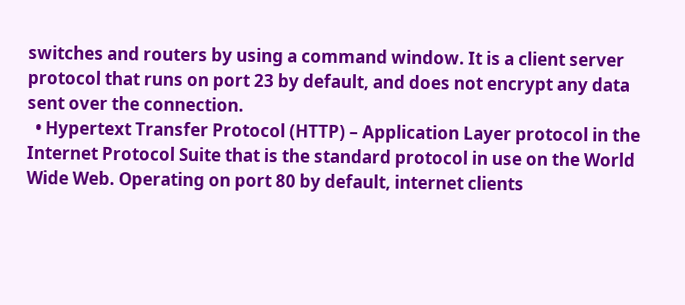switches and routers by using a command window. It is a client server protocol that runs on port 23 by default, and does not encrypt any data sent over the connection.
  • Hypertext Transfer Protocol (HTTP) – Application Layer protocol in the Internet Protocol Suite that is the standard protocol in use on the World Wide Web. Operating on port 80 by default, internet clients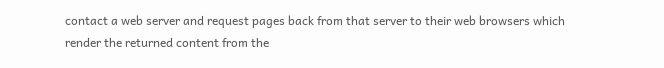contact a web server and request pages back from that server to their web browsers which render the returned content from the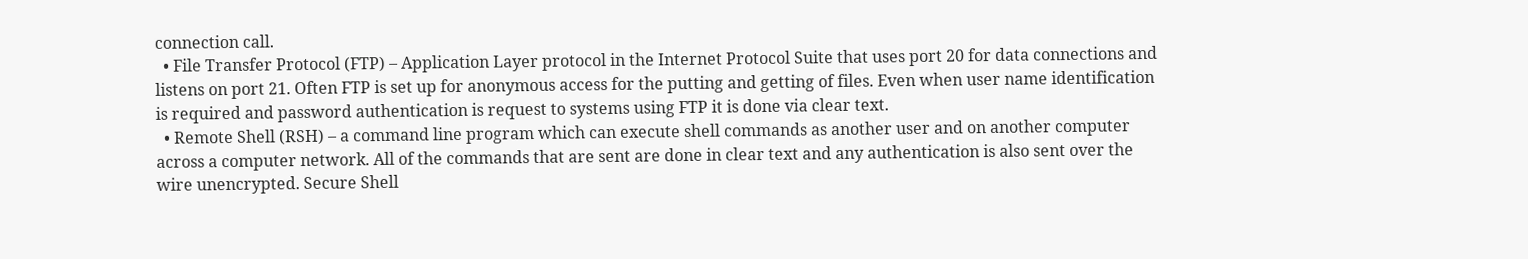connection call.
  • File Transfer Protocol (FTP) – Application Layer protocol in the Internet Protocol Suite that uses port 20 for data connections and listens on port 21. Often FTP is set up for anonymous access for the putting and getting of files. Even when user name identification is required and password authentication is request to systems using FTP it is done via clear text.
  • Remote Shell (RSH) – a command line program which can execute shell commands as another user and on another computer across a computer network. All of the commands that are sent are done in clear text and any authentication is also sent over the wire unencrypted. Secure Shell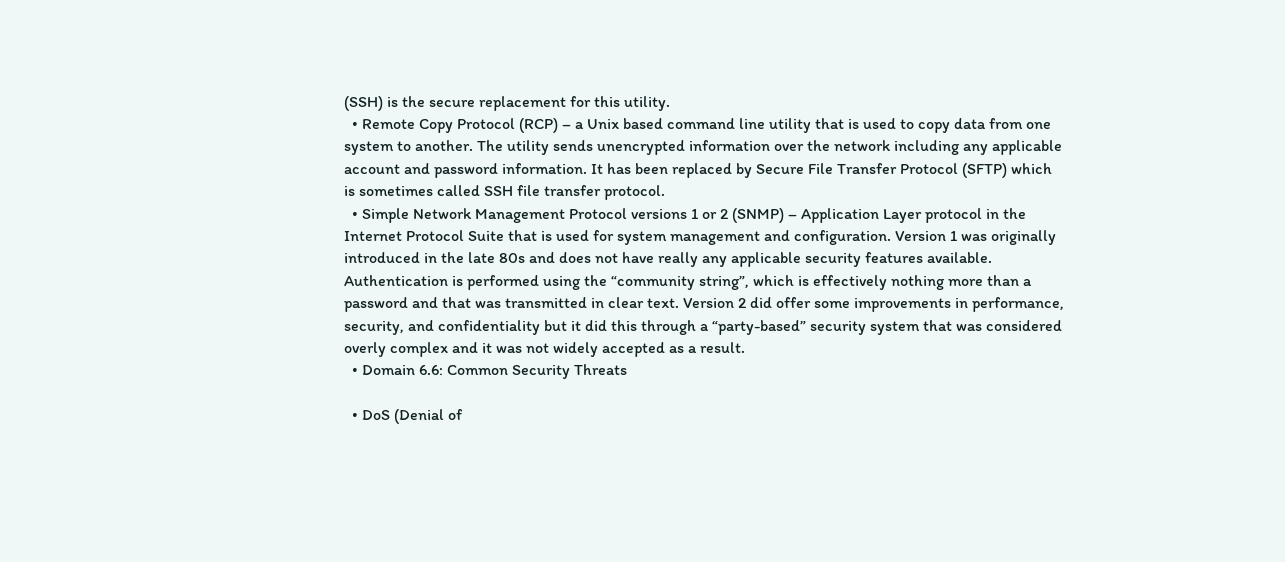(SSH) is the secure replacement for this utility.
  • Remote Copy Protocol (RCP) – a Unix based command line utility that is used to copy data from one system to another. The utility sends unencrypted information over the network including any applicable account and password information. It has been replaced by Secure File Transfer Protocol (SFTP) which is sometimes called SSH file transfer protocol.
  • Simple Network Management Protocol versions 1 or 2 (SNMP) – Application Layer protocol in the Internet Protocol Suite that is used for system management and configuration. Version 1 was originally introduced in the late 80s and does not have really any applicable security features available. Authentication is performed using the “community string”, which is effectively nothing more than a password and that was transmitted in clear text. Version 2 did offer some improvements in performance, security, and confidentiality but it did this through a “party-based” security system that was considered overly complex and it was not widely accepted as a result.
  • Domain 6.6: Common Security Threats

  • DoS (Denial of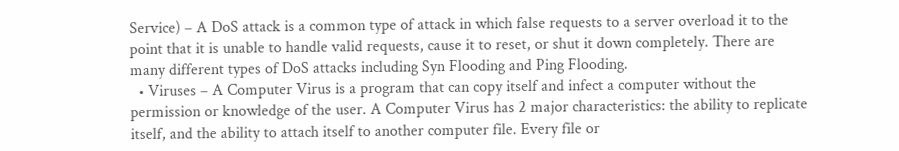Service) – A DoS attack is a common type of attack in which false requests to a server overload it to the point that it is unable to handle valid requests, cause it to reset, or shut it down completely. There are many different types of DoS attacks including Syn Flooding and Ping Flooding.
  • Viruses – A Computer Virus is a program that can copy itself and infect a computer without the permission or knowledge of the user. A Computer Virus has 2 major characteristics: the ability to replicate itself, and the ability to attach itself to another computer file. Every file or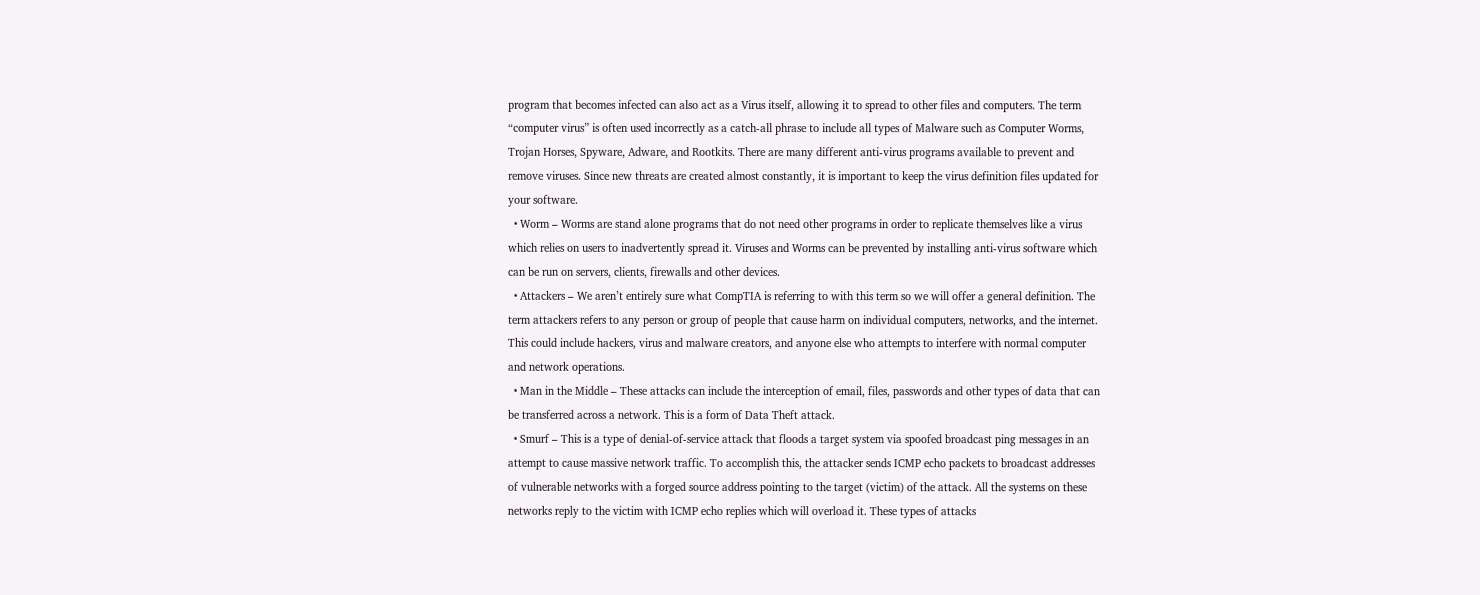program that becomes infected can also act as a Virus itself, allowing it to spread to other files and computers. The term “computer virus” is often used incorrectly as a catch-all phrase to include all types of Malware such as Computer Worms, Trojan Horses, Spyware, Adware, and Rootkits. There are many different anti-virus programs available to prevent and remove viruses. Since new threats are created almost constantly, it is important to keep the virus definition files updated for your software.
  • Worm – Worms are stand alone programs that do not need other programs in order to replicate themselves like a virus which relies on users to inadvertently spread it. Viruses and Worms can be prevented by installing anti-virus software which can be run on servers, clients, firewalls and other devices.
  • Attackers – We aren’t entirely sure what CompTIA is referring to with this term so we will offer a general definition. The term attackers refers to any person or group of people that cause harm on individual computers, networks, and the internet. This could include hackers, virus and malware creators, and anyone else who attempts to interfere with normal computer and network operations.
  • Man in the Middle – These attacks can include the interception of email, files, passwords and other types of data that can be transferred across a network. This is a form of Data Theft attack.
  • Smurf – This is a type of denial-of-service attack that floods a target system via spoofed broadcast ping messages in an attempt to cause massive network traffic. To accomplish this, the attacker sends ICMP echo packets to broadcast addresses of vulnerable networks with a forged source address pointing to the target (victim) of the attack. All the systems on these networks reply to the victim with ICMP echo replies which will overload it. These types of attacks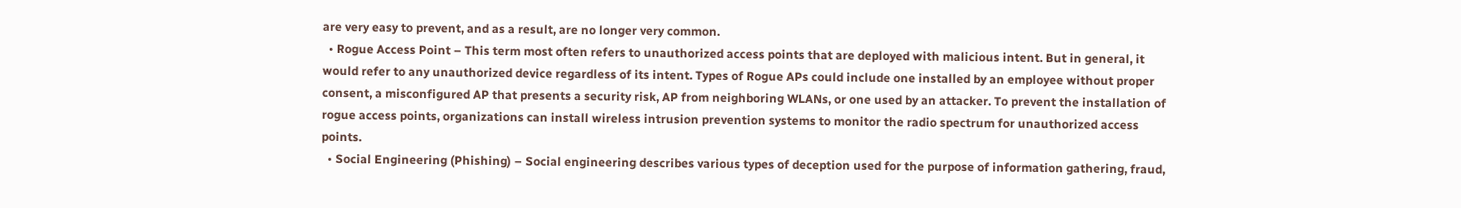are very easy to prevent, and as a result, are no longer very common.
  • Rogue Access Point – This term most often refers to unauthorized access points that are deployed with malicious intent. But in general, it would refer to any unauthorized device regardless of its intent. Types of Rogue APs could include one installed by an employee without proper consent, a misconfigured AP that presents a security risk, AP from neighboring WLANs, or one used by an attacker. To prevent the installation of rogue access points, organizations can install wireless intrusion prevention systems to monitor the radio spectrum for unauthorized access points.
  • Social Engineering (Phishing) – Social engineering describes various types of deception used for the purpose of information gathering, fraud,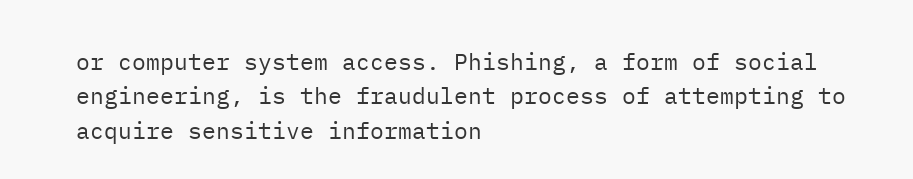or computer system access. Phishing, a form of social engineering, is the fraudulent process of attempting to acquire sensitive information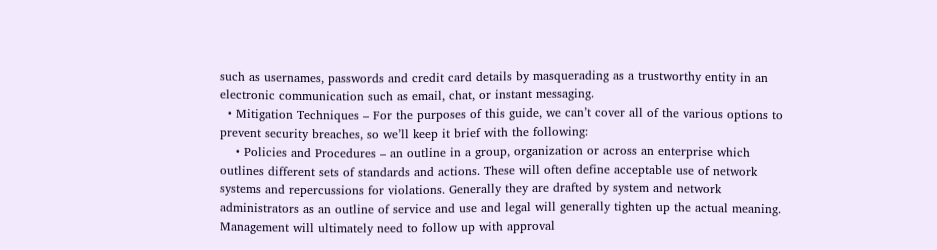such as usernames, passwords and credit card details by masquerading as a trustworthy entity in an electronic communication such as email, chat, or instant messaging.
  • Mitigation Techniques – For the purposes of this guide, we can’t cover all of the various options to prevent security breaches, so we’ll keep it brief with the following:
    • Policies and Procedures – an outline in a group, organization or across an enterprise which outlines different sets of standards and actions. These will often define acceptable use of network systems and repercussions for violations. Generally they are drafted by system and network administrators as an outline of service and use and legal will generally tighten up the actual meaning. Management will ultimately need to follow up with approval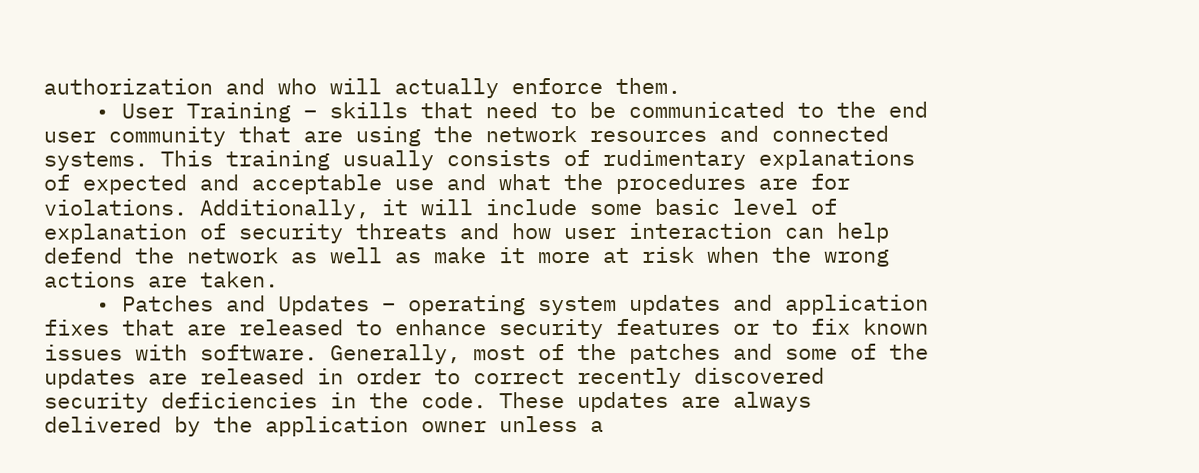authorization and who will actually enforce them.
    • User Training – skills that need to be communicated to the end user community that are using the network resources and connected systems. This training usually consists of rudimentary explanations of expected and acceptable use and what the procedures are for violations. Additionally, it will include some basic level of explanation of security threats and how user interaction can help defend the network as well as make it more at risk when the wrong actions are taken.
    • Patches and Updates – operating system updates and application fixes that are released to enhance security features or to fix known issues with software. Generally, most of the patches and some of the updates are released in order to correct recently discovered security deficiencies in the code. These updates are always delivered by the application owner unless a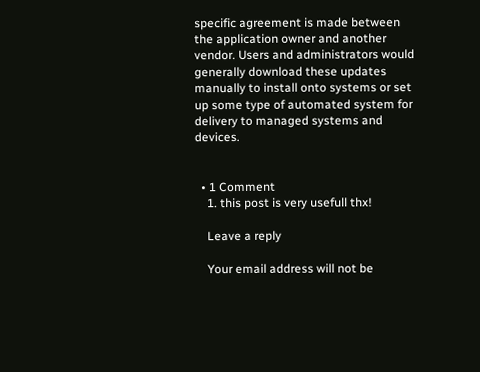specific agreement is made between the application owner and another vendor. Users and administrators would generally download these updates manually to install onto systems or set up some type of automated system for delivery to managed systems and devices.


  • 1 Comment
    1. this post is very usefull thx!

    Leave a reply

    Your email address will not be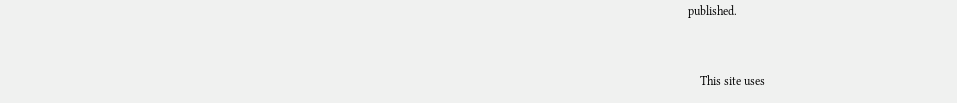published.


    This site uses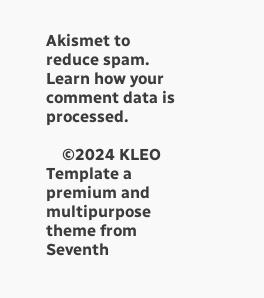Akismet to reduce spam. Learn how your comment data is processed.

    ©2024 KLEO Template a premium and multipurpose theme from Seventh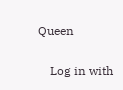Queen

    Log in with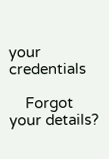your credentials

    Forgot your details?